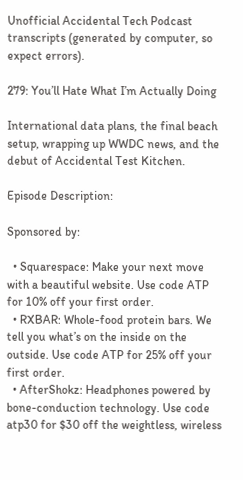Unofficial Accidental Tech Podcast transcripts (generated by computer, so expect errors).

279: You’ll Hate What I’m Actually Doing

International data plans, the final beach setup, wrapping up WWDC news, and the debut of Accidental Test Kitchen.

Episode Description:

Sponsored by:

  • Squarespace: Make your next move with a beautiful website. Use code ATP for 10% off your first order.
  • RXBAR: Whole-food protein bars. We tell you what’s on the inside on the outside. Use code ATP for 25% off your first order.
  • AfterShokz: Headphones powered by bone-conduction technology. Use code atp30 for $30 off the weightless, wireless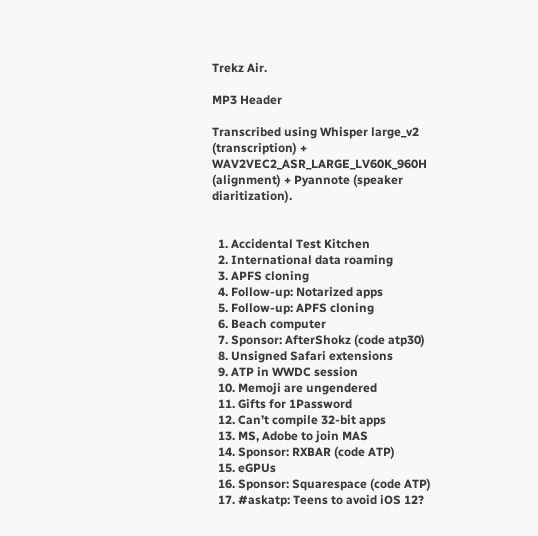Trekz Air.

MP3 Header

Transcribed using Whisper large_v2 (transcription) + WAV2VEC2_ASR_LARGE_LV60K_960H (alignment) + Pyannote (speaker diaritization).


  1. Accidental Test Kitchen
  2. International data roaming
  3. APFS cloning
  4. Follow-up: Notarized apps
  5. Follow-up: APFS cloning
  6. Beach computer
  7. Sponsor: AfterShokz (code atp30)
  8. Unsigned Safari extensions
  9. ATP in WWDC session
  10. Memoji are ungendered
  11. Gifts for 1Password
  12. Can’t compile 32-bit apps
  13. MS, Adobe to join MAS
  14. Sponsor: RXBAR (code ATP)
  15. eGPUs
  16. Sponsor: Squarespace (code ATP)
  17. #askatp: Teens to avoid iOS 12?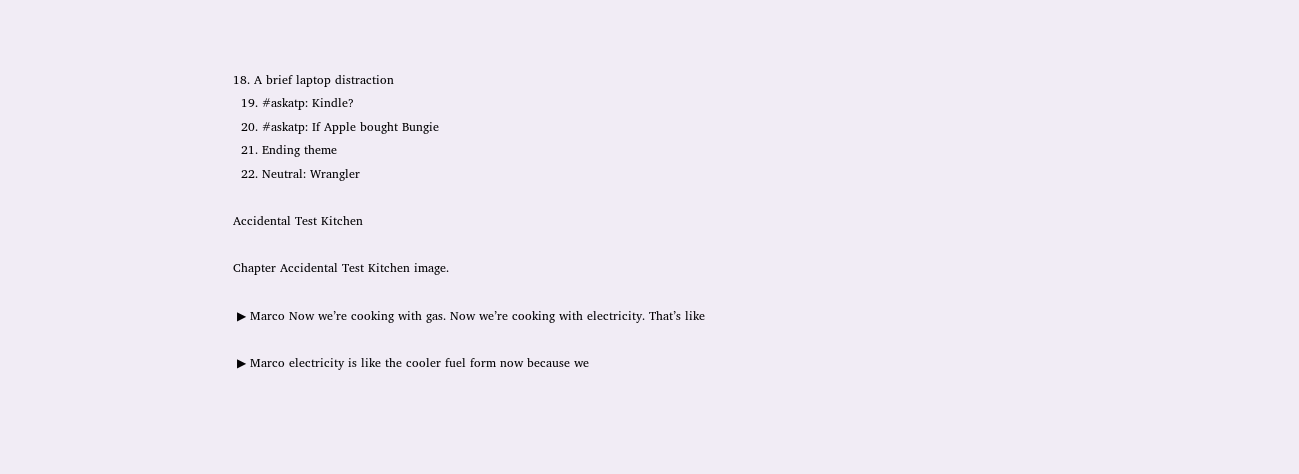18. A brief laptop distraction
  19. #askatp: Kindle?
  20. #askatp: If Apple bought Bungie
  21. Ending theme
  22. Neutral: Wrangler

Accidental Test Kitchen

Chapter Accidental Test Kitchen image.

 ▶ Marco Now we’re cooking with gas. Now we’re cooking with electricity. That’s like

 ▶ Marco electricity is like the cooler fuel form now because we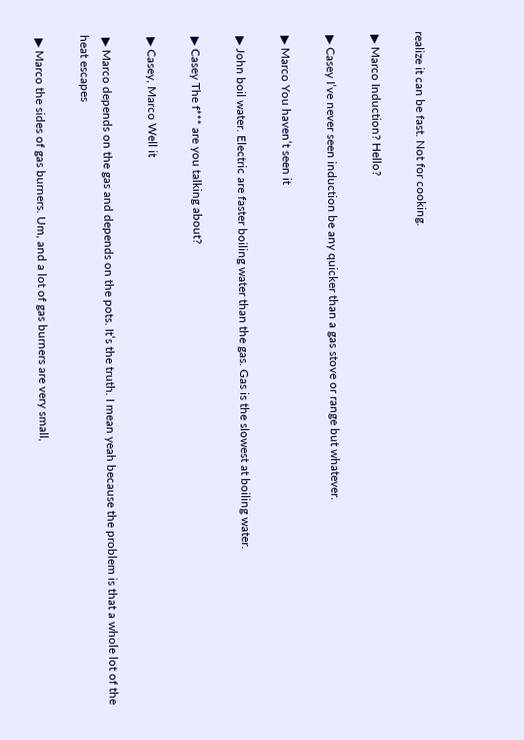realize it can be fast. Not for cooking.

 ▶ Marco Induction? Hello?

 ▶ Casey I’ve never seen induction be any quicker than a gas stove or range but whatever.

 ▶ Marco You haven’t seen it

 ▶ John boil water. Electric are faster boiling water than the gas. Gas is the slowest at boiling water.

 ▶ Casey The f*** are you talking about?

 ▶ Casey, Marco Well it

 ▶ Marco depends on the gas and depends on the pots. It’s the truth. I mean yeah because the problem is that a whole lot of the heat escapes

 ▶ Marco the sides of gas burners. Um, and a lot of gas burners are very small,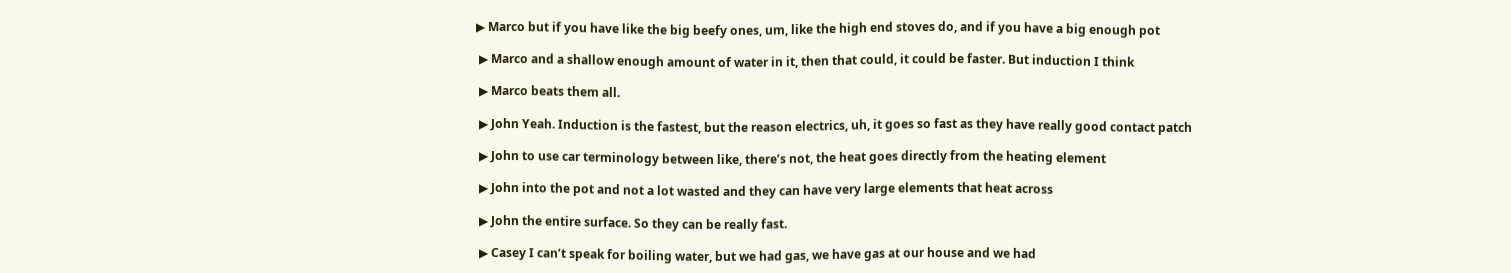▶ Marco but if you have like the big beefy ones, um, like the high end stoves do, and if you have a big enough pot

 ▶ Marco and a shallow enough amount of water in it, then that could, it could be faster. But induction I think

 ▶ Marco beats them all.

 ▶ John Yeah. Induction is the fastest, but the reason electrics, uh, it goes so fast as they have really good contact patch

 ▶ John to use car terminology between like, there’s not, the heat goes directly from the heating element

 ▶ John into the pot and not a lot wasted and they can have very large elements that heat across

 ▶ John the entire surface. So they can be really fast.

 ▶ Casey I can’t speak for boiling water, but we had gas, we have gas at our house and we had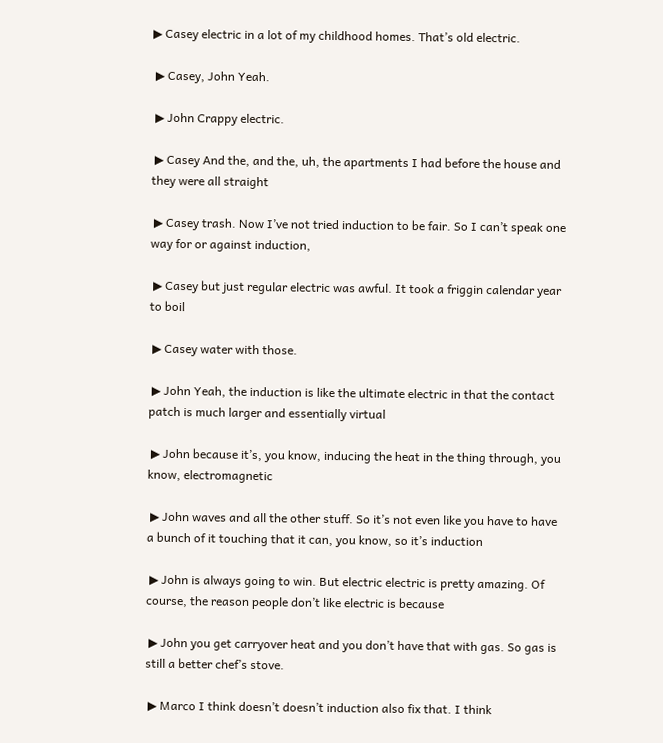▶ Casey electric in a lot of my childhood homes. That’s old electric.

 ▶ Casey, John Yeah.

 ▶ John Crappy electric.

 ▶ Casey And the, and the, uh, the apartments I had before the house and they were all straight

 ▶ Casey trash. Now I’ve not tried induction to be fair. So I can’t speak one way for or against induction,

 ▶ Casey but just regular electric was awful. It took a friggin calendar year to boil

 ▶ Casey water with those.

 ▶ John Yeah, the induction is like the ultimate electric in that the contact patch is much larger and essentially virtual

 ▶ John because it’s, you know, inducing the heat in the thing through, you know, electromagnetic

 ▶ John waves and all the other stuff. So it’s not even like you have to have a bunch of it touching that it can, you know, so it’s induction

 ▶ John is always going to win. But electric electric is pretty amazing. Of course, the reason people don’t like electric is because

 ▶ John you get carryover heat and you don’t have that with gas. So gas is still a better chef’s stove.

 ▶ Marco I think doesn’t doesn’t induction also fix that. I think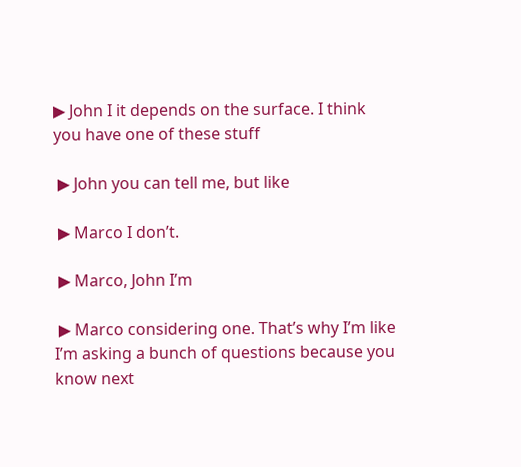▶ John I it depends on the surface. I think you have one of these stuff

 ▶ John you can tell me, but like

 ▶ Marco I don’t.

 ▶ Marco, John I’m

 ▶ Marco considering one. That’s why I’m like I’m asking a bunch of questions because you know next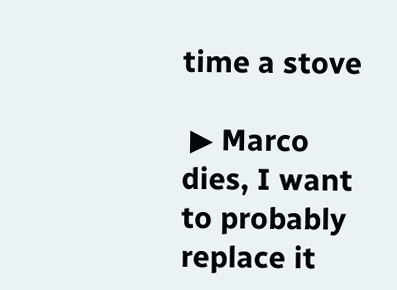time a stove

 ▶ Marco dies, I want to probably replace it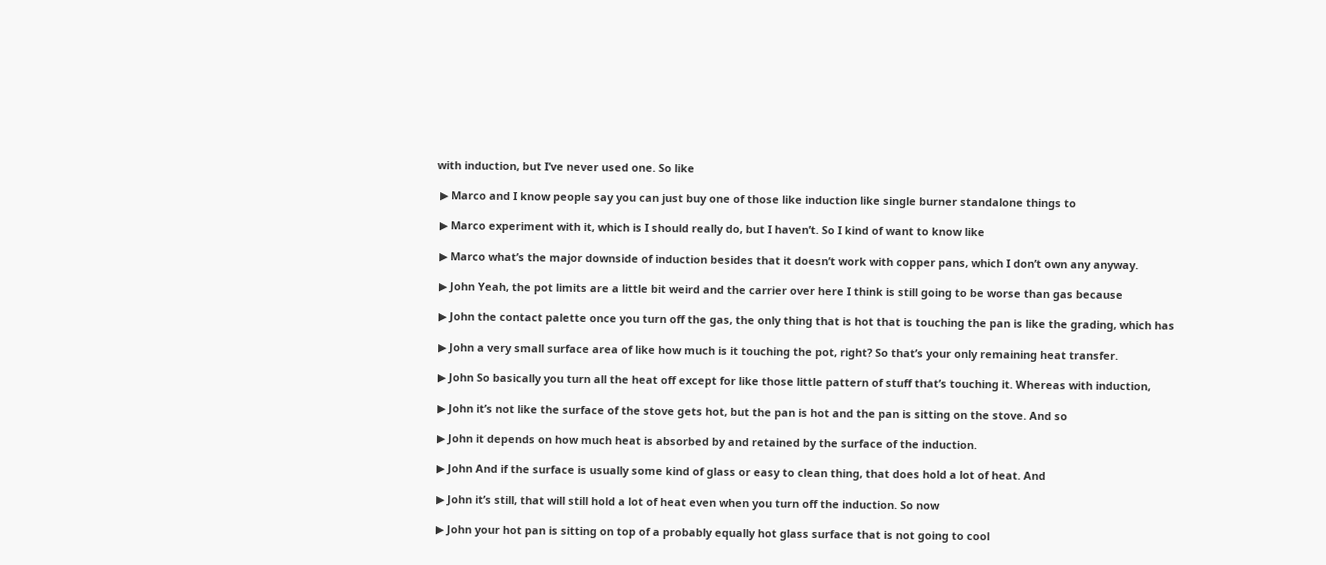with induction, but I’ve never used one. So like

 ▶ Marco and I know people say you can just buy one of those like induction like single burner standalone things to

 ▶ Marco experiment with it, which is I should really do, but I haven’t. So I kind of want to know like

 ▶ Marco what’s the major downside of induction besides that it doesn’t work with copper pans, which I don’t own any anyway.

 ▶ John Yeah, the pot limits are a little bit weird and the carrier over here I think is still going to be worse than gas because

 ▶ John the contact palette once you turn off the gas, the only thing that is hot that is touching the pan is like the grading, which has

 ▶ John a very small surface area of like how much is it touching the pot, right? So that’s your only remaining heat transfer.

 ▶ John So basically you turn all the heat off except for like those little pattern of stuff that’s touching it. Whereas with induction,

 ▶ John it’s not like the surface of the stove gets hot, but the pan is hot and the pan is sitting on the stove. And so

 ▶ John it depends on how much heat is absorbed by and retained by the surface of the induction.

 ▶ John And if the surface is usually some kind of glass or easy to clean thing, that does hold a lot of heat. And

 ▶ John it’s still, that will still hold a lot of heat even when you turn off the induction. So now

 ▶ John your hot pan is sitting on top of a probably equally hot glass surface that is not going to cool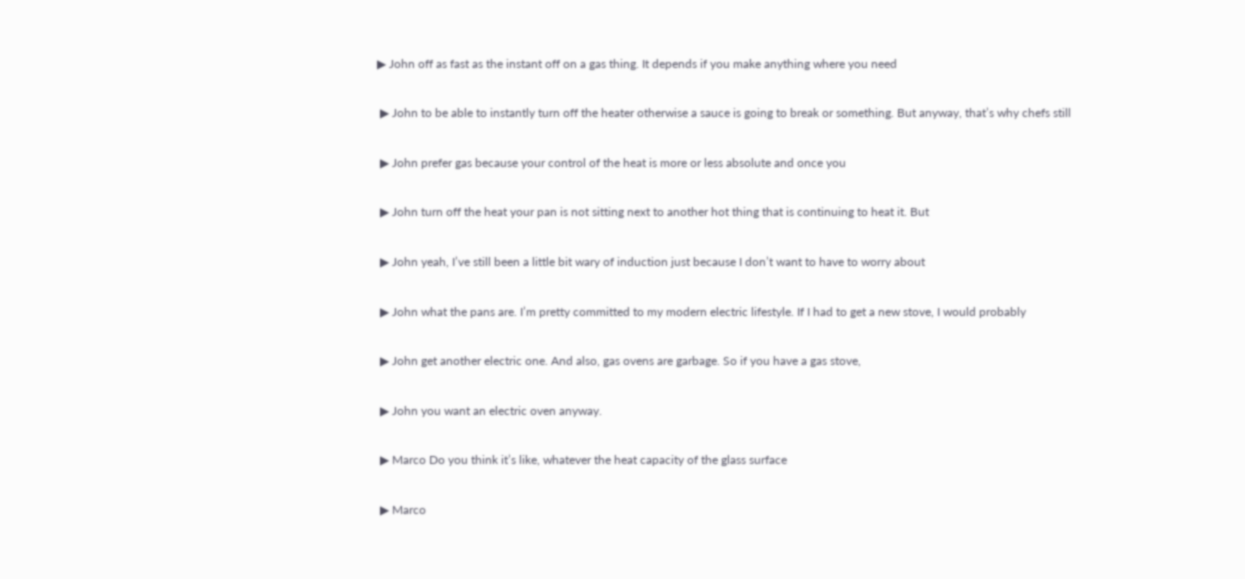▶ John off as fast as the instant off on a gas thing. It depends if you make anything where you need

 ▶ John to be able to instantly turn off the heater otherwise a sauce is going to break or something. But anyway, that’s why chefs still

 ▶ John prefer gas because your control of the heat is more or less absolute and once you

 ▶ John turn off the heat your pan is not sitting next to another hot thing that is continuing to heat it. But

 ▶ John yeah, I’ve still been a little bit wary of induction just because I don’t want to have to worry about

 ▶ John what the pans are. I’m pretty committed to my modern electric lifestyle. If I had to get a new stove, I would probably

 ▶ John get another electric one. And also, gas ovens are garbage. So if you have a gas stove,

 ▶ John you want an electric oven anyway.

 ▶ Marco Do you think it’s like, whatever the heat capacity of the glass surface

 ▶ Marco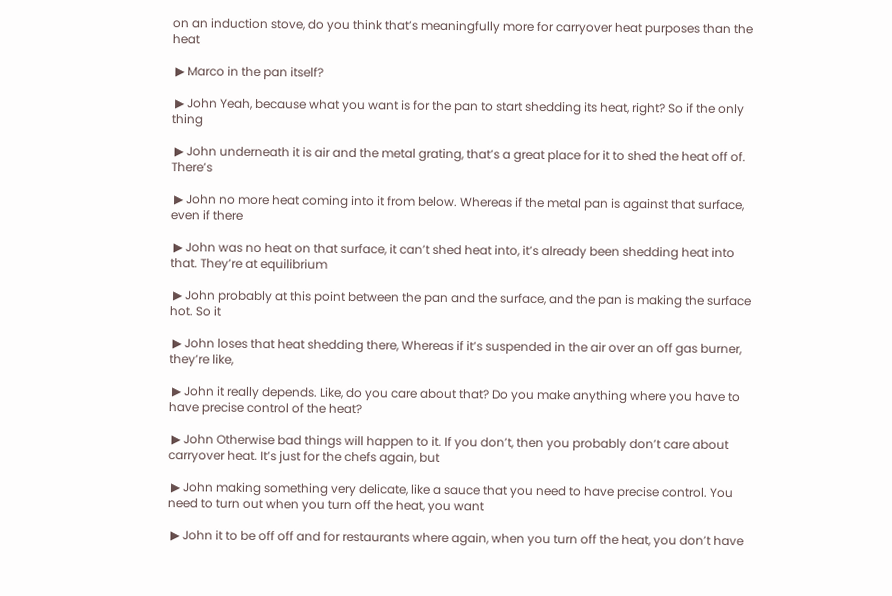on an induction stove, do you think that’s meaningfully more for carryover heat purposes than the heat

 ▶ Marco in the pan itself?

 ▶ John Yeah, because what you want is for the pan to start shedding its heat, right? So if the only thing

 ▶ John underneath it is air and the metal grating, that’s a great place for it to shed the heat off of. There’s

 ▶ John no more heat coming into it from below. Whereas if the metal pan is against that surface, even if there

 ▶ John was no heat on that surface, it can’t shed heat into, it’s already been shedding heat into that. They’re at equilibrium

 ▶ John probably at this point between the pan and the surface, and the pan is making the surface hot. So it

 ▶ John loses that heat shedding there, Whereas if it’s suspended in the air over an off gas burner, they’re like,

 ▶ John it really depends. Like, do you care about that? Do you make anything where you have to have precise control of the heat?

 ▶ John Otherwise bad things will happen to it. If you don’t, then you probably don’t care about carryover heat. It’s just for the chefs again, but

 ▶ John making something very delicate, like a sauce that you need to have precise control. You need to turn out when you turn off the heat, you want

 ▶ John it to be off off and for restaurants where again, when you turn off the heat, you don’t have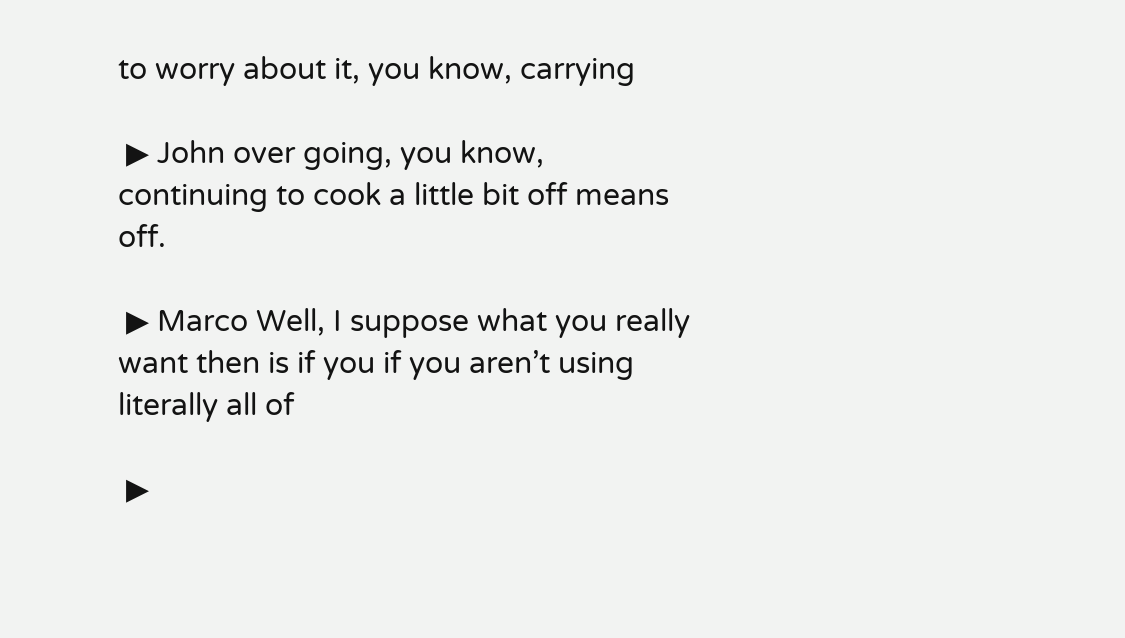to worry about it, you know, carrying

 ▶ John over going, you know, continuing to cook a little bit off means off.

 ▶ Marco Well, I suppose what you really want then is if you if you aren’t using literally all of

 ▶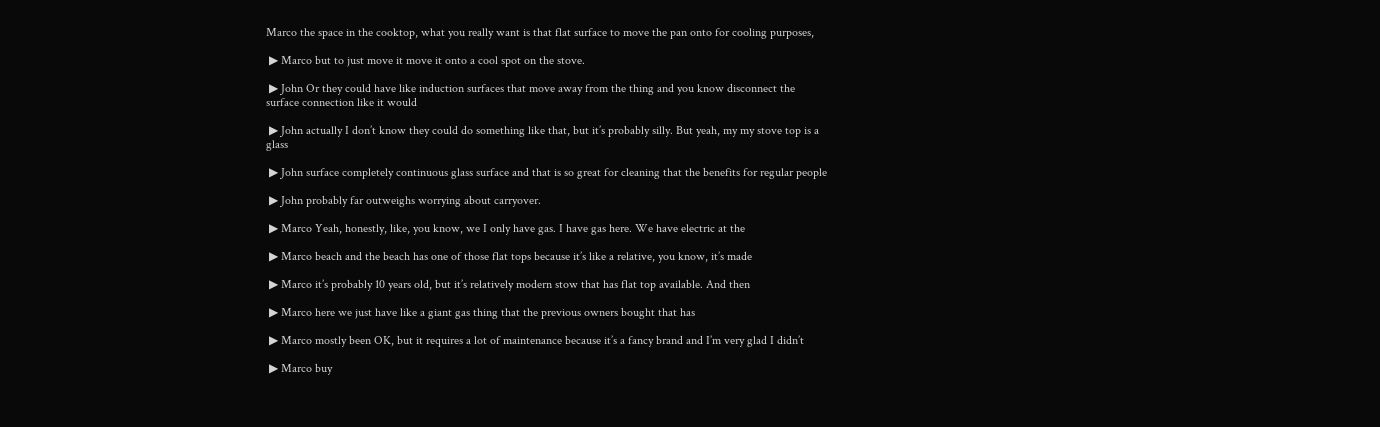Marco the space in the cooktop, what you really want is that flat surface to move the pan onto for cooling purposes,

 ▶ Marco but to just move it move it onto a cool spot on the stove.

 ▶ John Or they could have like induction surfaces that move away from the thing and you know disconnect the surface connection like it would

 ▶ John actually I don’t know they could do something like that, but it’s probably silly. But yeah, my my stove top is a glass

 ▶ John surface completely continuous glass surface and that is so great for cleaning that the benefits for regular people

 ▶ John probably far outweighs worrying about carryover.

 ▶ Marco Yeah, honestly, like, you know, we I only have gas. I have gas here. We have electric at the

 ▶ Marco beach and the beach has one of those flat tops because it’s like a relative, you know, it’s made

 ▶ Marco it’s probably 10 years old, but it’s relatively modern stow that has flat top available. And then

 ▶ Marco here we just have like a giant gas thing that the previous owners bought that has

 ▶ Marco mostly been OK, but it requires a lot of maintenance because it’s a fancy brand and I’m very glad I didn’t

 ▶ Marco buy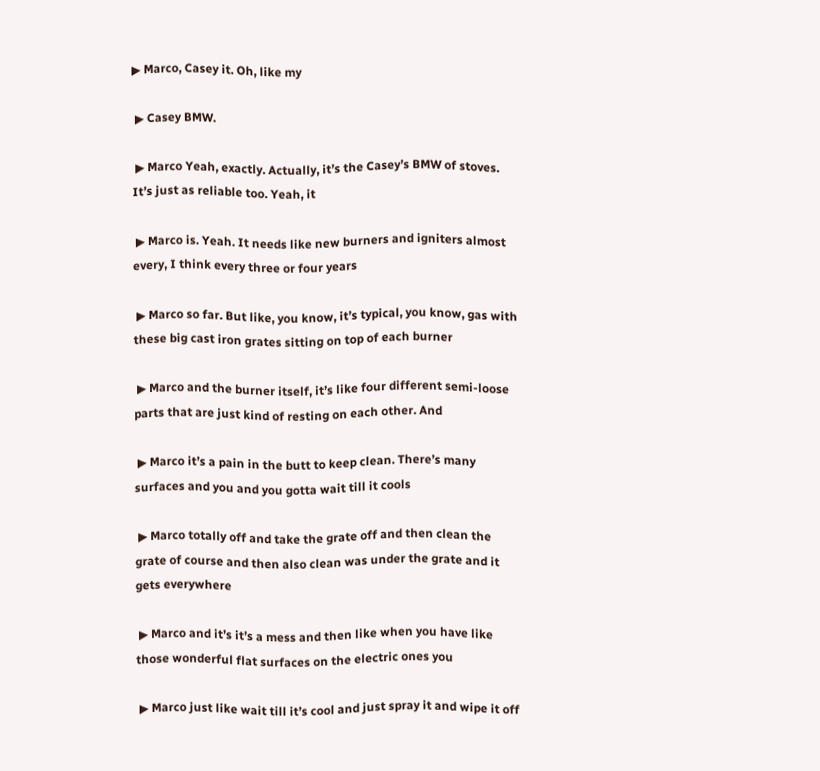▶ Marco, Casey it. Oh, like my

 ▶ Casey BMW.

 ▶ Marco Yeah, exactly. Actually, it’s the Casey’s BMW of stoves. It’s just as reliable too. Yeah, it

 ▶ Marco is. Yeah. It needs like new burners and igniters almost every, I think every three or four years

 ▶ Marco so far. But like, you know, it’s typical, you know, gas with these big cast iron grates sitting on top of each burner

 ▶ Marco and the burner itself, it’s like four different semi-loose parts that are just kind of resting on each other. And

 ▶ Marco it’s a pain in the butt to keep clean. There’s many surfaces and you and you gotta wait till it cools

 ▶ Marco totally off and take the grate off and then clean the grate of course and then also clean was under the grate and it gets everywhere

 ▶ Marco and it’s it’s a mess and then like when you have like those wonderful flat surfaces on the electric ones you

 ▶ Marco just like wait till it’s cool and just spray it and wipe it off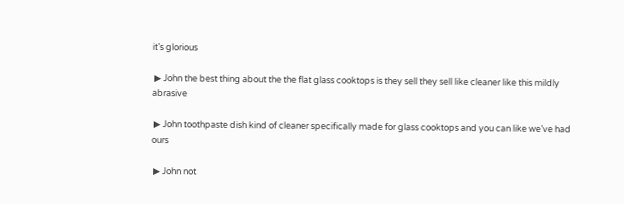it’s glorious

 ▶ John the best thing about the the flat glass cooktops is they sell they sell like cleaner like this mildly abrasive

 ▶ John toothpaste dish kind of cleaner specifically made for glass cooktops and you can like we’ve had ours

 ▶ John not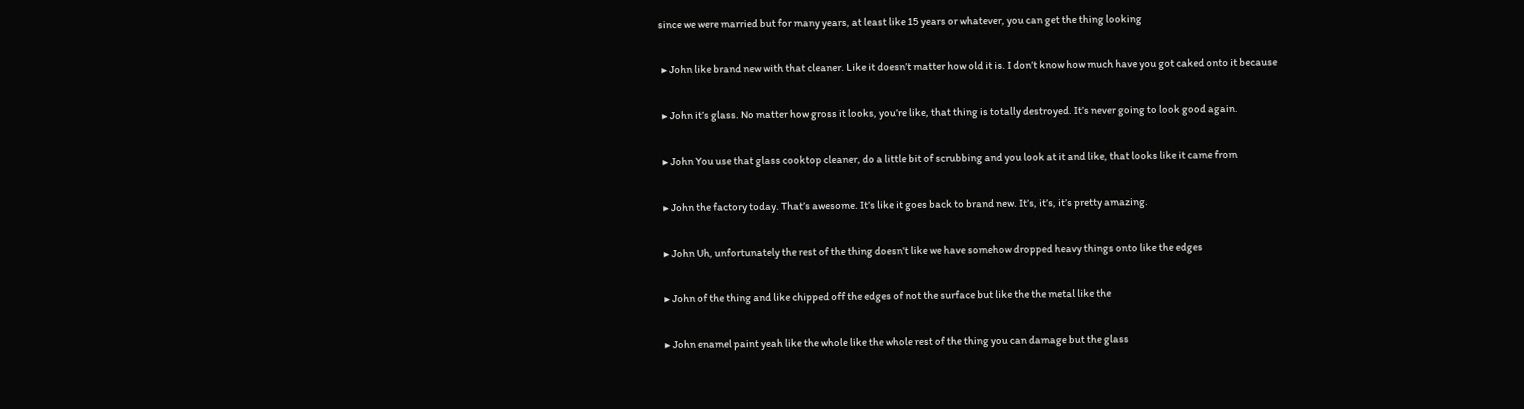since we were married but for many years, at least like 15 years or whatever, you can get the thing looking

 ▶ John like brand new with that cleaner. Like it doesn’t matter how old it is. I don’t know how much have you got caked onto it because

 ▶ John it’s glass. No matter how gross it looks, you’re like, that thing is totally destroyed. It’s never going to look good again.

 ▶ John You use that glass cooktop cleaner, do a little bit of scrubbing and you look at it and like, that looks like it came from

 ▶ John the factory today. That’s awesome. It’s like it goes back to brand new. It’s, it’s, it’s pretty amazing.

 ▶ John Uh, unfortunately the rest of the thing doesn’t like we have somehow dropped heavy things onto like the edges

 ▶ John of the thing and like chipped off the edges of not the surface but like the the metal like the

 ▶ John enamel paint yeah like the whole like the whole rest of the thing you can damage but the glass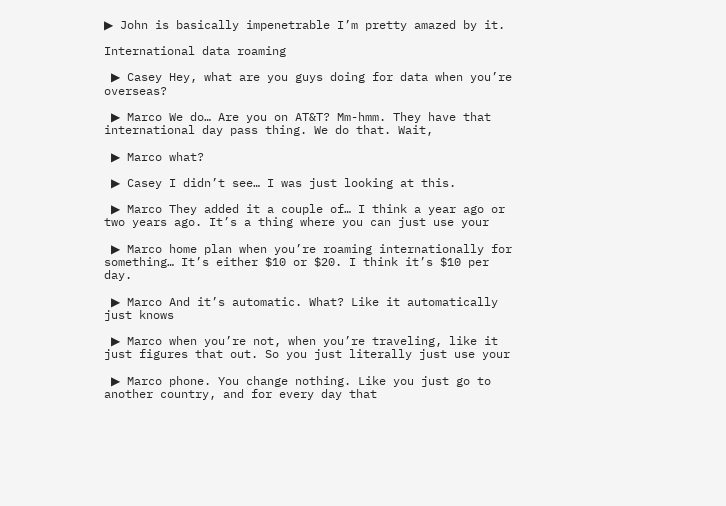▶ John is basically impenetrable I’m pretty amazed by it.

International data roaming

 ▶ Casey Hey, what are you guys doing for data when you’re overseas?

 ▶ Marco We do… Are you on AT&T? Mm-hmm. They have that international day pass thing. We do that. Wait,

 ▶ Marco what?

 ▶ Casey I didn’t see… I was just looking at this.

 ▶ Marco They added it a couple of… I think a year ago or two years ago. It’s a thing where you can just use your

 ▶ Marco home plan when you’re roaming internationally for something… It’s either $10 or $20. I think it’s $10 per day.

 ▶ Marco And it’s automatic. What? Like it automatically just knows

 ▶ Marco when you’re not, when you’re traveling, like it just figures that out. So you just literally just use your

 ▶ Marco phone. You change nothing. Like you just go to another country, and for every day that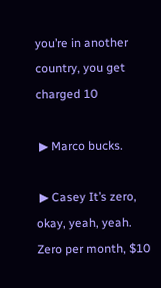you’re in another country, you get charged 10

 ▶ Marco bucks.

 ▶ Casey It’s zero, okay, yeah, yeah. Zero per month, $10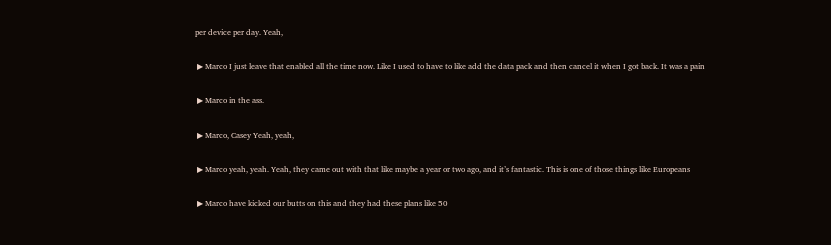per device per day. Yeah,

 ▶ Marco I just leave that enabled all the time now. Like I used to have to like add the data pack and then cancel it when I got back. It was a pain

 ▶ Marco in the ass.

 ▶ Marco, Casey Yeah, yeah,

 ▶ Marco yeah, yeah. Yeah, they came out with that like maybe a year or two ago, and it’s fantastic. This is one of those things like Europeans

 ▶ Marco have kicked our butts on this and they had these plans like 50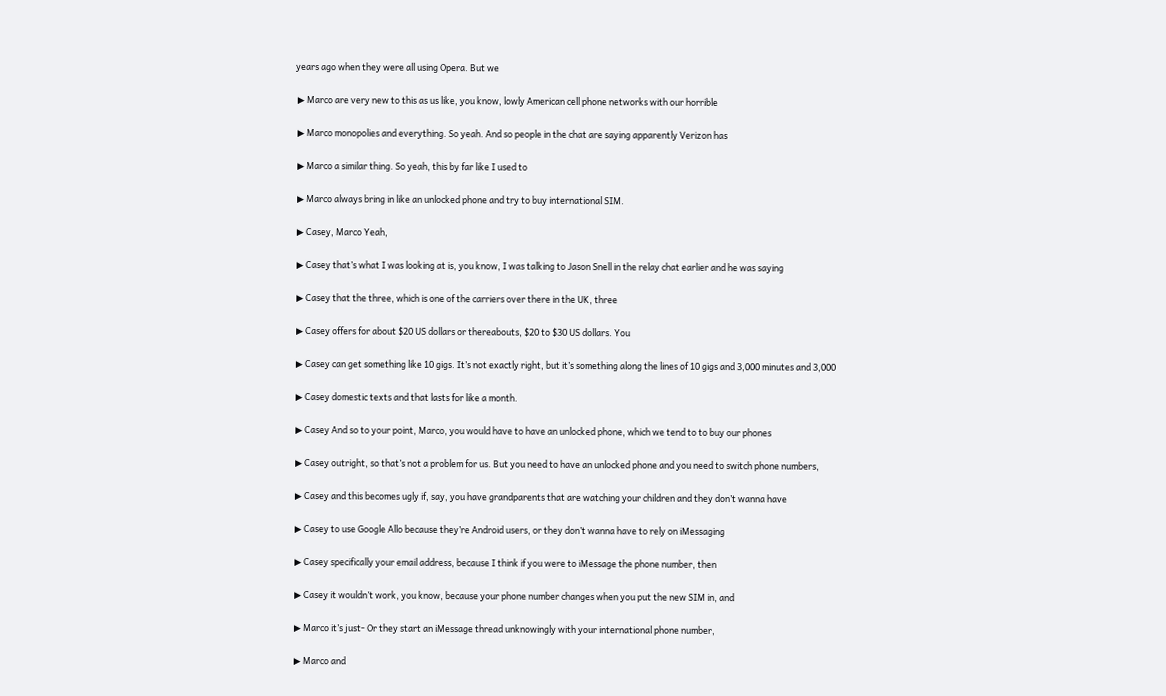years ago when they were all using Opera. But we

 ▶ Marco are very new to this as us like, you know, lowly American cell phone networks with our horrible

 ▶ Marco monopolies and everything. So yeah. And so people in the chat are saying apparently Verizon has

 ▶ Marco a similar thing. So yeah, this by far like I used to

 ▶ Marco always bring in like an unlocked phone and try to buy international SIM.

 ▶ Casey, Marco Yeah,

 ▶ Casey that’s what I was looking at is, you know, I was talking to Jason Snell in the relay chat earlier and he was saying

 ▶ Casey that the three, which is one of the carriers over there in the UK, three

 ▶ Casey offers for about $20 US dollars or thereabouts, $20 to $30 US dollars. You

 ▶ Casey can get something like 10 gigs. It’s not exactly right, but it’s something along the lines of 10 gigs and 3,000 minutes and 3,000

 ▶ Casey domestic texts and that lasts for like a month.

 ▶ Casey And so to your point, Marco, you would have to have an unlocked phone, which we tend to to buy our phones

 ▶ Casey outright, so that’s not a problem for us. But you need to have an unlocked phone and you need to switch phone numbers,

 ▶ Casey and this becomes ugly if, say, you have grandparents that are watching your children and they don’t wanna have

 ▶ Casey to use Google Allo because they’re Android users, or they don’t wanna have to rely on iMessaging

 ▶ Casey specifically your email address, because I think if you were to iMessage the phone number, then

 ▶ Casey it wouldn’t work, you know, because your phone number changes when you put the new SIM in, and

 ▶ Marco it’s just- Or they start an iMessage thread unknowingly with your international phone number,

 ▶ Marco and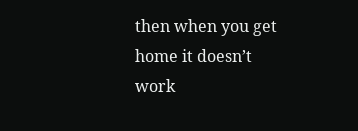then when you get home it doesn’t work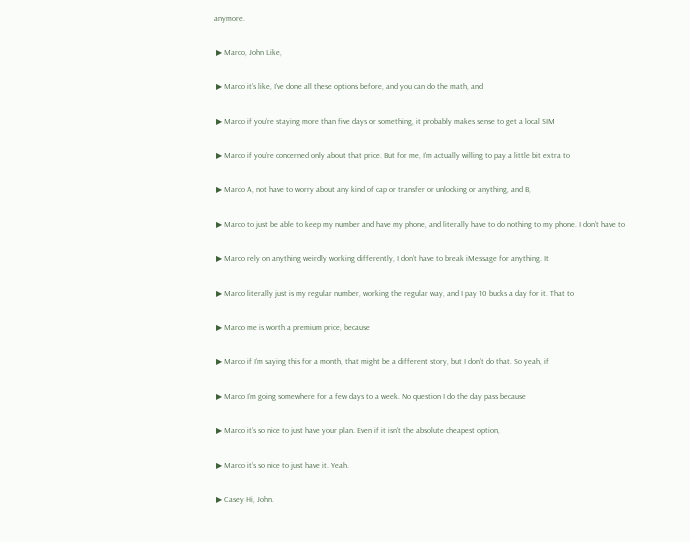anymore.

 ▶ Marco, John Like,

 ▶ Marco it’s like, I’ve done all these options before, and you can do the math, and

 ▶ Marco if you’re staying more than five days or something, it probably makes sense to get a local SIM

 ▶ Marco if you’re concerned only about that price. But for me, I’m actually willing to pay a little bit extra to

 ▶ Marco A, not have to worry about any kind of cap or transfer or unlocking or anything, and B,

 ▶ Marco to just be able to keep my number and have my phone, and literally have to do nothing to my phone. I don’t have to

 ▶ Marco rely on anything weirdly working differently, I don’t have to break iMessage for anything. It

 ▶ Marco literally just is my regular number, working the regular way, and I pay 10 bucks a day for it. That to

 ▶ Marco me is worth a premium price, because

 ▶ Marco if I’m saying this for a month, that might be a different story, but I don’t do that. So yeah, if

 ▶ Marco I’m going somewhere for a few days to a week. No question I do the day pass because

 ▶ Marco it’s so nice to just have your plan. Even if it isn’t the absolute cheapest option,

 ▶ Marco it’s so nice to just have it. Yeah.

 ▶ Casey Hi, John.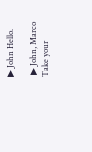▶ John Hello.

 ▶ John, Marco Take your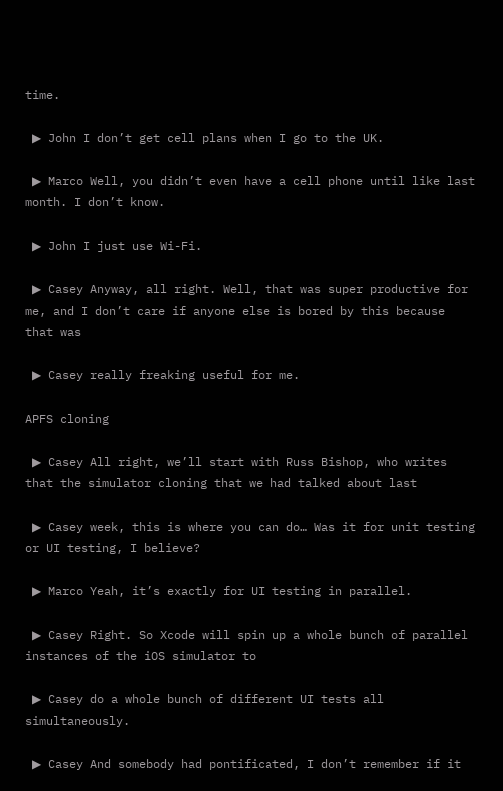time.

 ▶ John I don’t get cell plans when I go to the UK.

 ▶ Marco Well, you didn’t even have a cell phone until like last month. I don’t know.

 ▶ John I just use Wi-Fi.

 ▶ Casey Anyway, all right. Well, that was super productive for me, and I don’t care if anyone else is bored by this because that was

 ▶ Casey really freaking useful for me.

APFS cloning

 ▶ Casey All right, we’ll start with Russ Bishop, who writes that the simulator cloning that we had talked about last

 ▶ Casey week, this is where you can do… Was it for unit testing or UI testing, I believe?

 ▶ Marco Yeah, it’s exactly for UI testing in parallel.

 ▶ Casey Right. So Xcode will spin up a whole bunch of parallel instances of the iOS simulator to

 ▶ Casey do a whole bunch of different UI tests all simultaneously.

 ▶ Casey And somebody had pontificated, I don’t remember if it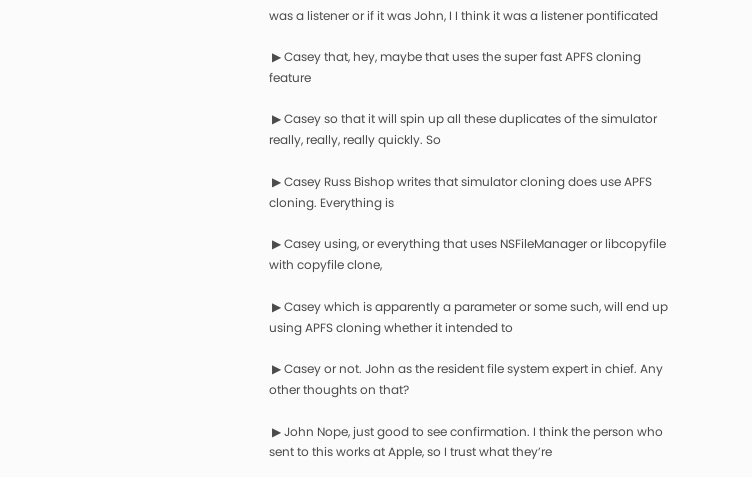was a listener or if it was John, I I think it was a listener pontificated

 ▶ Casey that, hey, maybe that uses the super fast APFS cloning feature

 ▶ Casey so that it will spin up all these duplicates of the simulator really, really, really quickly. So

 ▶ Casey Russ Bishop writes that simulator cloning does use APFS cloning. Everything is

 ▶ Casey using, or everything that uses NSFileManager or libcopyfile with copyfile clone,

 ▶ Casey which is apparently a parameter or some such, will end up using APFS cloning whether it intended to

 ▶ Casey or not. John as the resident file system expert in chief. Any other thoughts on that?

 ▶ John Nope, just good to see confirmation. I think the person who sent to this works at Apple, so I trust what they’re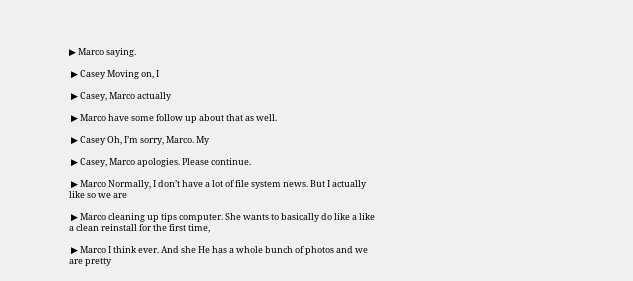▶ Marco saying.

 ▶ Casey Moving on, I

 ▶ Casey, Marco actually

 ▶ Marco have some follow up about that as well.

 ▶ Casey Oh, I’m sorry, Marco. My

 ▶ Casey, Marco apologies. Please continue.

 ▶ Marco Normally, I don’t have a lot of file system news. But I actually like so we are

 ▶ Marco cleaning up tips computer. She wants to basically do like a like a clean reinstall for the first time,

 ▶ Marco I think ever. And she He has a whole bunch of photos and we are pretty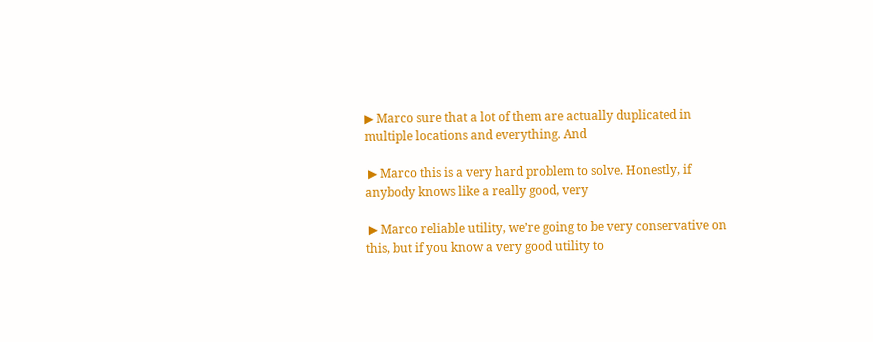▶ Marco sure that a lot of them are actually duplicated in multiple locations and everything. And

 ▶ Marco this is a very hard problem to solve. Honestly, if anybody knows like a really good, very

 ▶ Marco reliable utility, we’re going to be very conservative on this, but if you know a very good utility to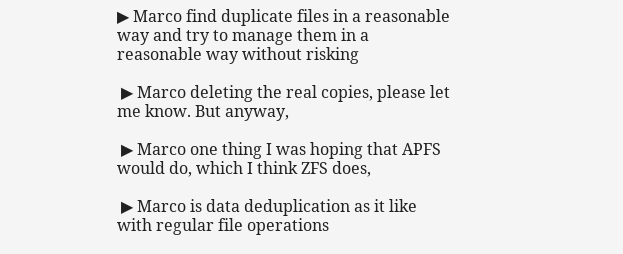▶ Marco find duplicate files in a reasonable way and try to manage them in a reasonable way without risking

 ▶ Marco deleting the real copies, please let me know. But anyway,

 ▶ Marco one thing I was hoping that APFS would do, which I think ZFS does,

 ▶ Marco is data deduplication as it like with regular file operations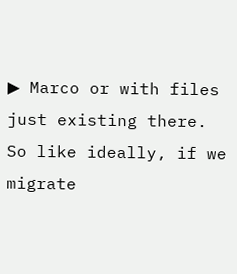▶ Marco or with files just existing there. So like ideally, if we migrate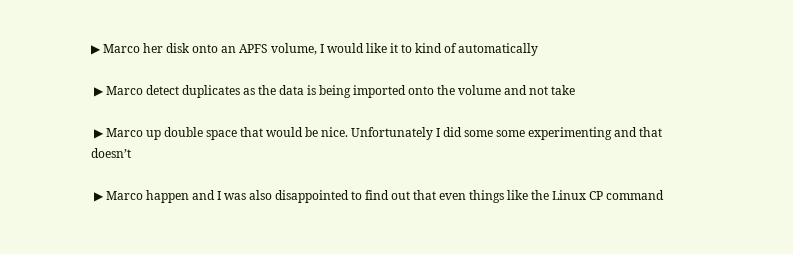▶ Marco her disk onto an APFS volume, I would like it to kind of automatically

 ▶ Marco detect duplicates as the data is being imported onto the volume and not take

 ▶ Marco up double space that would be nice. Unfortunately I did some some experimenting and that doesn’t

 ▶ Marco happen and I was also disappointed to find out that even things like the Linux CP command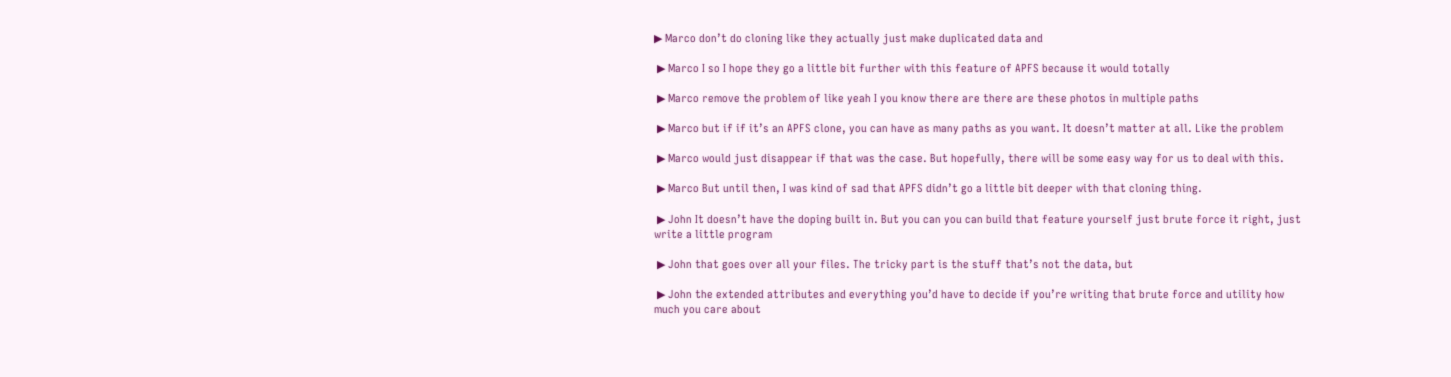▶ Marco don’t do cloning like they actually just make duplicated data and

 ▶ Marco I so I hope they go a little bit further with this feature of APFS because it would totally

 ▶ Marco remove the problem of like yeah I you know there are there are these photos in multiple paths

 ▶ Marco but if if it’s an APFS clone, you can have as many paths as you want. It doesn’t matter at all. Like the problem

 ▶ Marco would just disappear if that was the case. But hopefully, there will be some easy way for us to deal with this.

 ▶ Marco But until then, I was kind of sad that APFS didn’t go a little bit deeper with that cloning thing.

 ▶ John It doesn’t have the doping built in. But you can you can build that feature yourself just brute force it right, just write a little program

 ▶ John that goes over all your files. The tricky part is the stuff that’s not the data, but

 ▶ John the extended attributes and everything you’d have to decide if you’re writing that brute force and utility how much you care about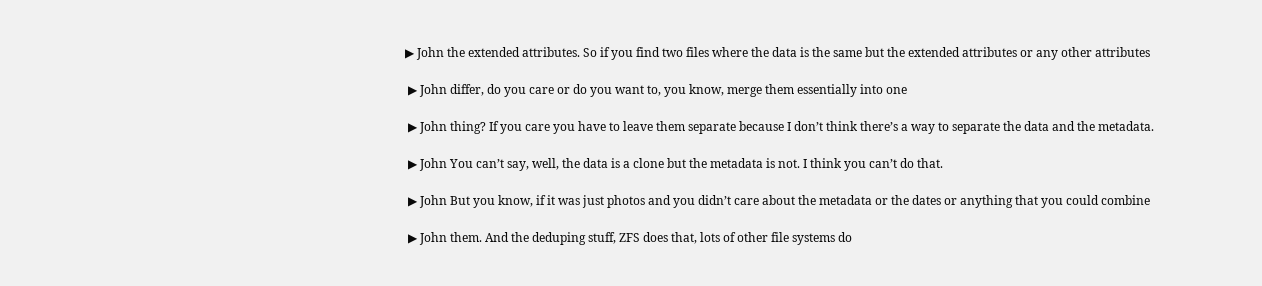▶ John the extended attributes. So if you find two files where the data is the same but the extended attributes or any other attributes

 ▶ John differ, do you care or do you want to, you know, merge them essentially into one

 ▶ John thing? If you care you have to leave them separate because I don’t think there’s a way to separate the data and the metadata.

 ▶ John You can’t say, well, the data is a clone but the metadata is not. I think you can’t do that.

 ▶ John But you know, if it was just photos and you didn’t care about the metadata or the dates or anything that you could combine

 ▶ John them. And the deduping stuff, ZFS does that, lots of other file systems do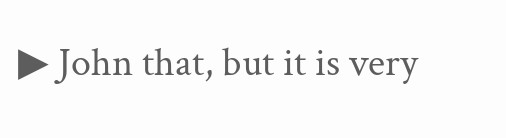▶ John that, but it is very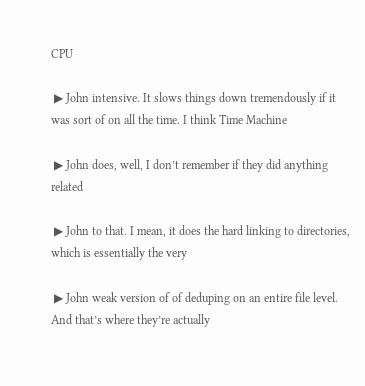CPU

 ▶ John intensive. It slows things down tremendously if it was sort of on all the time. I think Time Machine

 ▶ John does, well, I don’t remember if they did anything related

 ▶ John to that. I mean, it does the hard linking to directories, which is essentially the very

 ▶ John weak version of of deduping on an entire file level. And that’s where they’re actually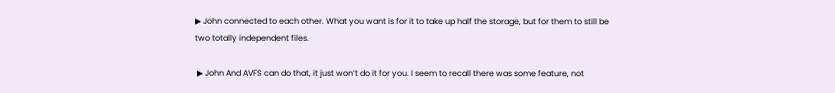▶ John connected to each other. What you want is for it to take up half the storage, but for them to still be two totally independent files.

 ▶ John And AVFS can do that, it just won’t do it for you. I seem to recall there was some feature, not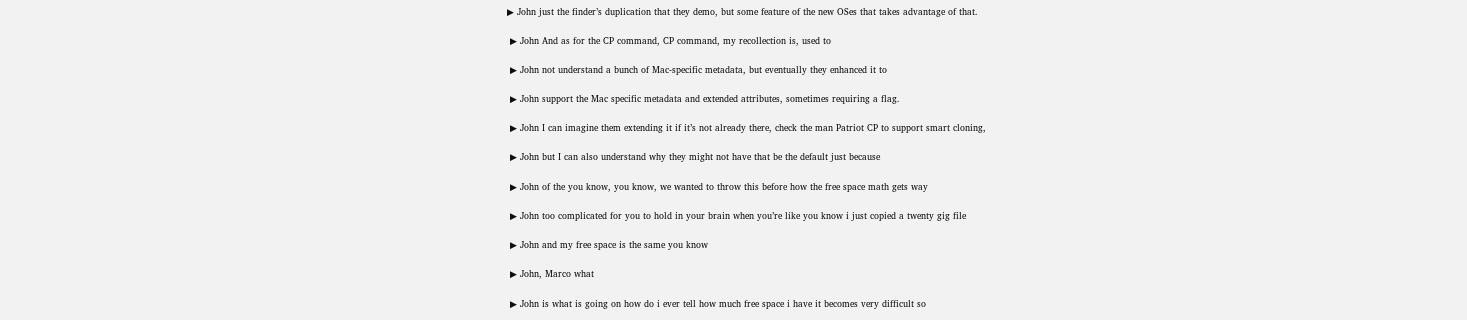▶ John just the finder’s duplication that they demo, but some feature of the new OSes that takes advantage of that.

 ▶ John And as for the CP command, CP command, my recollection is, used to

 ▶ John not understand a bunch of Mac-specific metadata, but eventually they enhanced it to

 ▶ John support the Mac specific metadata and extended attributes, sometimes requiring a flag.

 ▶ John I can imagine them extending it if it’s not already there, check the man Patriot CP to support smart cloning,

 ▶ John but I can also understand why they might not have that be the default just because

 ▶ John of the you know, you know, we wanted to throw this before how the free space math gets way

 ▶ John too complicated for you to hold in your brain when you’re like you know i just copied a twenty gig file

 ▶ John and my free space is the same you know

 ▶ John, Marco what

 ▶ John is what is going on how do i ever tell how much free space i have it becomes very difficult so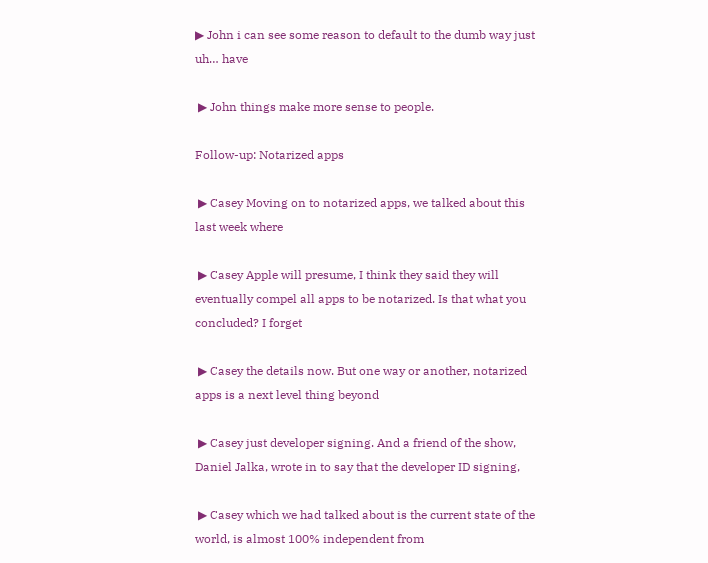▶ John i can see some reason to default to the dumb way just uh… have

 ▶ John things make more sense to people.

Follow-up: Notarized apps

 ▶ Casey Moving on to notarized apps, we talked about this last week where

 ▶ Casey Apple will presume, I think they said they will eventually compel all apps to be notarized. Is that what you concluded? I forget

 ▶ Casey the details now. But one way or another, notarized apps is a next level thing beyond

 ▶ Casey just developer signing. And a friend of the show, Daniel Jalka, wrote in to say that the developer ID signing,

 ▶ Casey which we had talked about is the current state of the world, is almost 100% independent from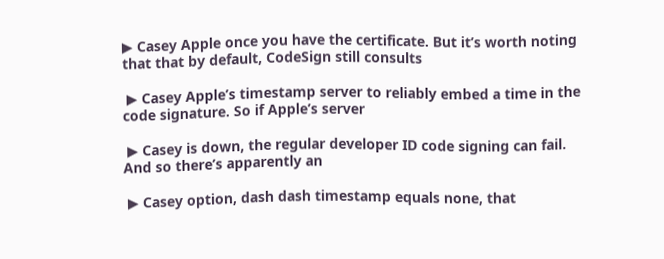▶ Casey Apple once you have the certificate. But it’s worth noting that that by default, CodeSign still consults

 ▶ Casey Apple’s timestamp server to reliably embed a time in the code signature. So if Apple’s server

 ▶ Casey is down, the regular developer ID code signing can fail. And so there’s apparently an

 ▶ Casey option, dash dash timestamp equals none, that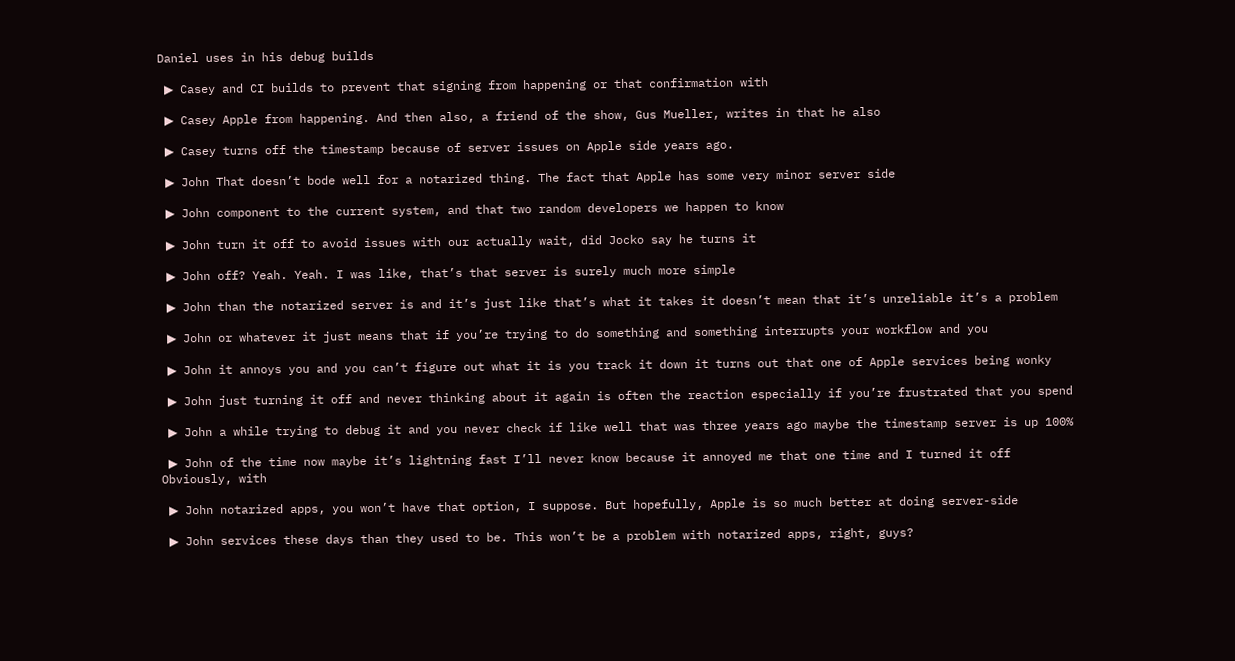Daniel uses in his debug builds

 ▶ Casey and CI builds to prevent that signing from happening or that confirmation with

 ▶ Casey Apple from happening. And then also, a friend of the show, Gus Mueller, writes in that he also

 ▶ Casey turns off the timestamp because of server issues on Apple side years ago.

 ▶ John That doesn’t bode well for a notarized thing. The fact that Apple has some very minor server side

 ▶ John component to the current system, and that two random developers we happen to know

 ▶ John turn it off to avoid issues with our actually wait, did Jocko say he turns it

 ▶ John off? Yeah. Yeah. I was like, that’s that server is surely much more simple

 ▶ John than the notarized server is and it’s just like that’s what it takes it doesn’t mean that it’s unreliable it’s a problem

 ▶ John or whatever it just means that if you’re trying to do something and something interrupts your workflow and you

 ▶ John it annoys you and you can’t figure out what it is you track it down it turns out that one of Apple services being wonky

 ▶ John just turning it off and never thinking about it again is often the reaction especially if you’re frustrated that you spend

 ▶ John a while trying to debug it and you never check if like well that was three years ago maybe the timestamp server is up 100%

 ▶ John of the time now maybe it’s lightning fast I’ll never know because it annoyed me that one time and I turned it off Obviously, with

 ▶ John notarized apps, you won’t have that option, I suppose. But hopefully, Apple is so much better at doing server-side

 ▶ John services these days than they used to be. This won’t be a problem with notarized apps, right, guys?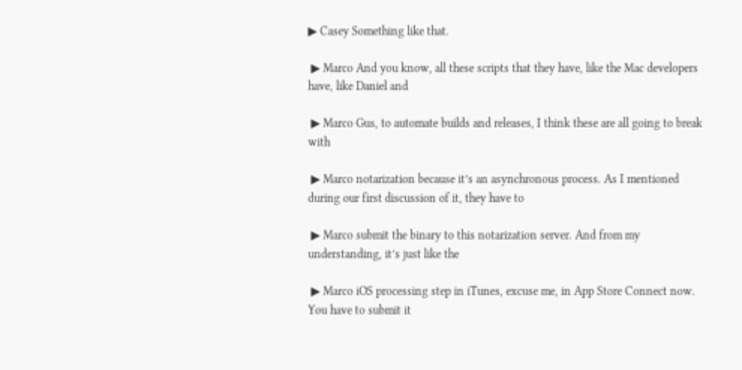▶ Casey Something like that.

 ▶ Marco And you know, all these scripts that they have, like the Mac developers have, like Daniel and

 ▶ Marco Gus, to automate builds and releases, I think these are all going to break with

 ▶ Marco notarization because it’s an asynchronous process. As I mentioned during our first discussion of it, they have to

 ▶ Marco submit the binary to this notarization server. And from my understanding, it’s just like the

 ▶ Marco iOS processing step in iTunes, excuse me, in App Store Connect now. You have to submit it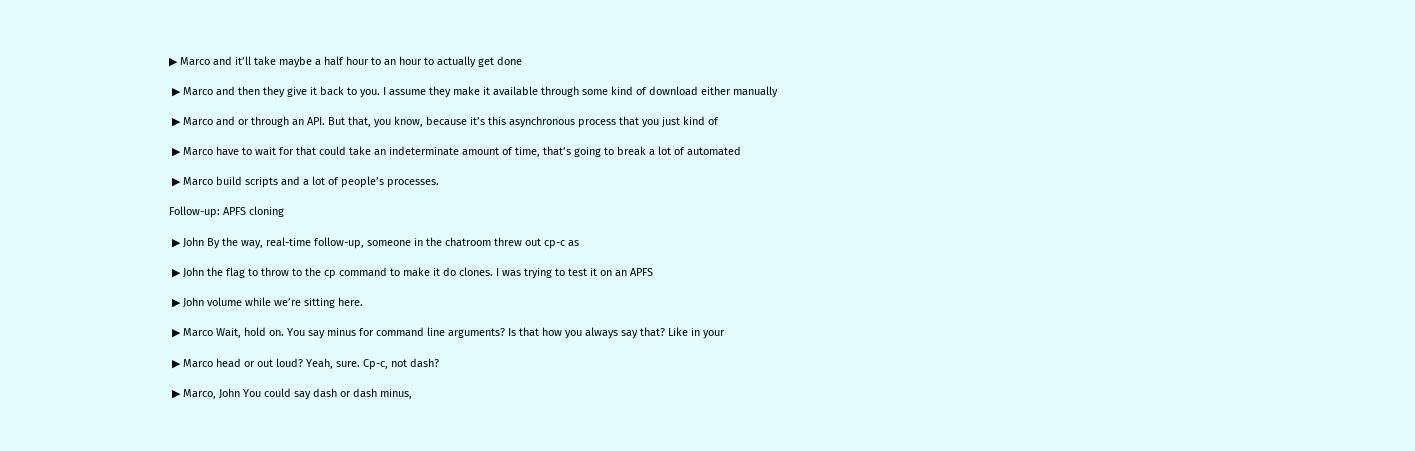▶ Marco and it’ll take maybe a half hour to an hour to actually get done

 ▶ Marco and then they give it back to you. I assume they make it available through some kind of download either manually

 ▶ Marco and or through an API. But that, you know, because it’s this asynchronous process that you just kind of

 ▶ Marco have to wait for that could take an indeterminate amount of time, that’s going to break a lot of automated

 ▶ Marco build scripts and a lot of people’s processes.

Follow-up: APFS cloning

 ▶ John By the way, real-time follow-up, someone in the chatroom threw out cp-c as

 ▶ John the flag to throw to the cp command to make it do clones. I was trying to test it on an APFS

 ▶ John volume while we’re sitting here.

 ▶ Marco Wait, hold on. You say minus for command line arguments? Is that how you always say that? Like in your

 ▶ Marco head or out loud? Yeah, sure. Cp-c, not dash?

 ▶ Marco, John You could say dash or dash minus,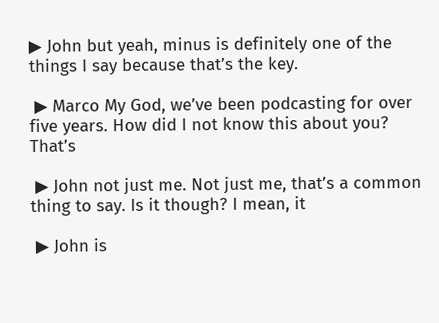▶ John but yeah, minus is definitely one of the things I say because that’s the key.

 ▶ Marco My God, we’ve been podcasting for over five years. How did I not know this about you? That’s

 ▶ John not just me. Not just me, that’s a common thing to say. Is it though? I mean, it

 ▶ John is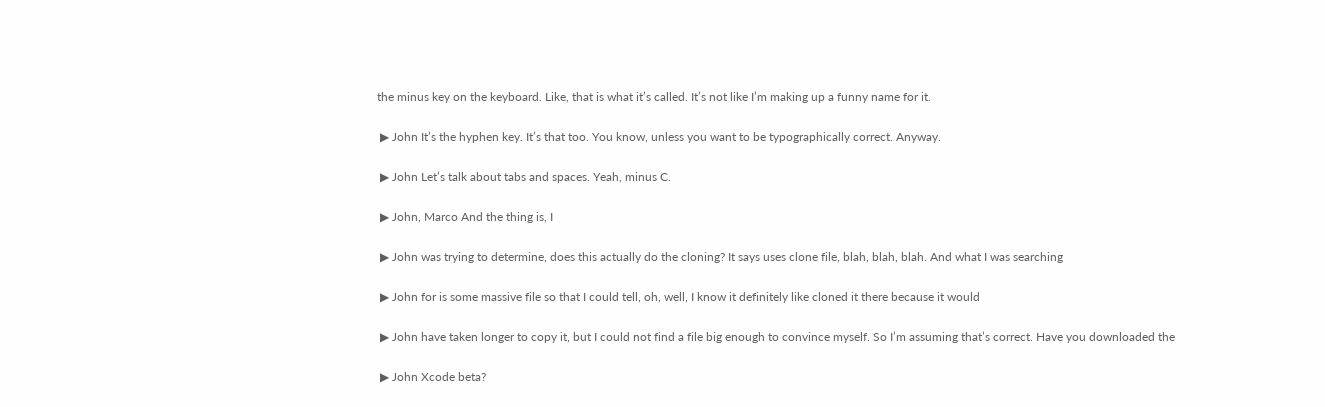the minus key on the keyboard. Like, that is what it’s called. It’s not like I’m making up a funny name for it.

 ▶ John It’s the hyphen key. It’s that too. You know, unless you want to be typographically correct. Anyway.

 ▶ John Let’s talk about tabs and spaces. Yeah, minus C.

 ▶ John, Marco And the thing is, I

 ▶ John was trying to determine, does this actually do the cloning? It says uses clone file, blah, blah, blah. And what I was searching

 ▶ John for is some massive file so that I could tell, oh, well, I know it definitely like cloned it there because it would

 ▶ John have taken longer to copy it, but I could not find a file big enough to convince myself. So I’m assuming that’s correct. Have you downloaded the

 ▶ John Xcode beta?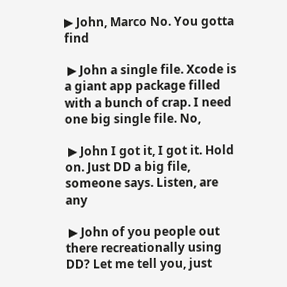▶ John, Marco No. You gotta find

 ▶ John a single file. Xcode is a giant app package filled with a bunch of crap. I need one big single file. No,

 ▶ John I got it, I got it. Hold on. Just DD a big file, someone says. Listen, are any

 ▶ John of you people out there recreationally using DD? Let me tell you, just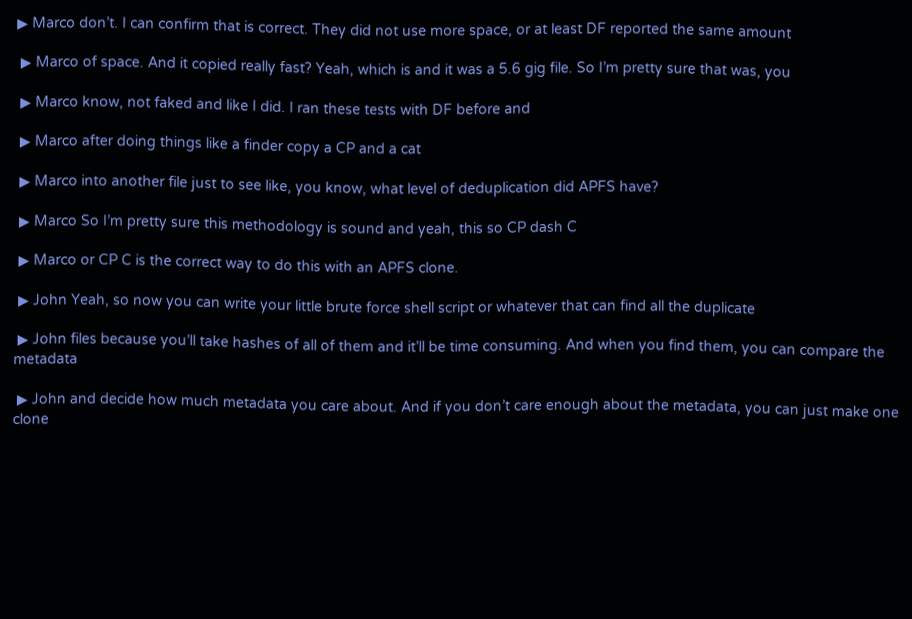▶ Marco don’t. I can confirm that is correct. They did not use more space, or at least DF reported the same amount

 ▶ Marco of space. And it copied really fast? Yeah, which is and it was a 5.6 gig file. So I’m pretty sure that was, you

 ▶ Marco know, not faked and like I did. I ran these tests with DF before and

 ▶ Marco after doing things like a finder copy a CP and a cat

 ▶ Marco into another file just to see like, you know, what level of deduplication did APFS have?

 ▶ Marco So I’m pretty sure this methodology is sound and yeah, this so CP dash C

 ▶ Marco or CP C is the correct way to do this with an APFS clone.

 ▶ John Yeah, so now you can write your little brute force shell script or whatever that can find all the duplicate

 ▶ John files because you’ll take hashes of all of them and it’ll be time consuming. And when you find them, you can compare the metadata

 ▶ John and decide how much metadata you care about. And if you don’t care enough about the metadata, you can just make one clone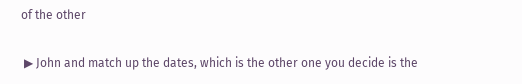of the other

 ▶ John and match up the dates, which is the other one you decide is the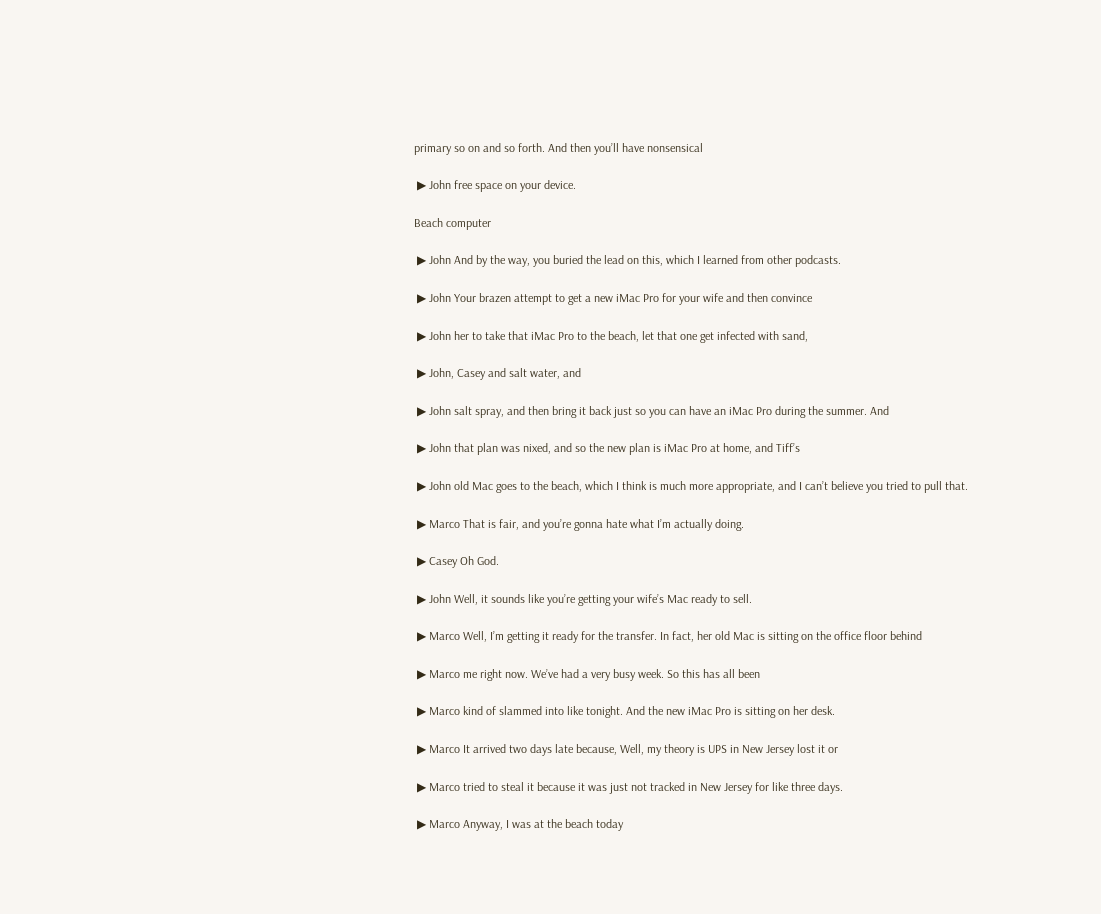primary so on and so forth. And then you’ll have nonsensical

 ▶ John free space on your device.

Beach computer

 ▶ John And by the way, you buried the lead on this, which I learned from other podcasts.

 ▶ John Your brazen attempt to get a new iMac Pro for your wife and then convince

 ▶ John her to take that iMac Pro to the beach, let that one get infected with sand,

 ▶ John, Casey and salt water, and

 ▶ John salt spray, and then bring it back just so you can have an iMac Pro during the summer. And

 ▶ John that plan was nixed, and so the new plan is iMac Pro at home, and Tiff’s

 ▶ John old Mac goes to the beach, which I think is much more appropriate, and I can’t believe you tried to pull that.

 ▶ Marco That is fair, and you’re gonna hate what I’m actually doing.

 ▶ Casey Oh God.

 ▶ John Well, it sounds like you’re getting your wife’s Mac ready to sell.

 ▶ Marco Well, I’m getting it ready for the transfer. In fact, her old Mac is sitting on the office floor behind

 ▶ Marco me right now. We’ve had a very busy week. So this has all been

 ▶ Marco kind of slammed into like tonight. And the new iMac Pro is sitting on her desk.

 ▶ Marco It arrived two days late because, Well, my theory is UPS in New Jersey lost it or

 ▶ Marco tried to steal it because it was just not tracked in New Jersey for like three days.

 ▶ Marco Anyway, I was at the beach today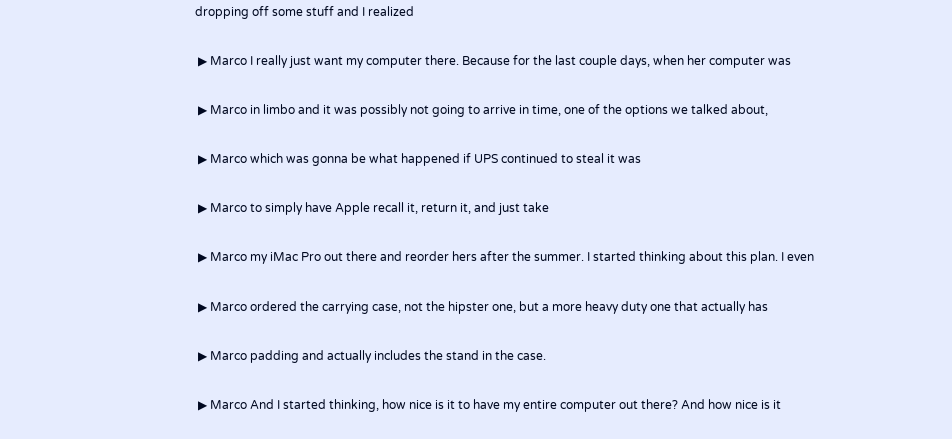dropping off some stuff and I realized

 ▶ Marco I really just want my computer there. Because for the last couple days, when her computer was

 ▶ Marco in limbo and it was possibly not going to arrive in time, one of the options we talked about,

 ▶ Marco which was gonna be what happened if UPS continued to steal it was

 ▶ Marco to simply have Apple recall it, return it, and just take

 ▶ Marco my iMac Pro out there and reorder hers after the summer. I started thinking about this plan. I even

 ▶ Marco ordered the carrying case, not the hipster one, but a more heavy duty one that actually has

 ▶ Marco padding and actually includes the stand in the case.

 ▶ Marco And I started thinking, how nice is it to have my entire computer out there? And how nice is it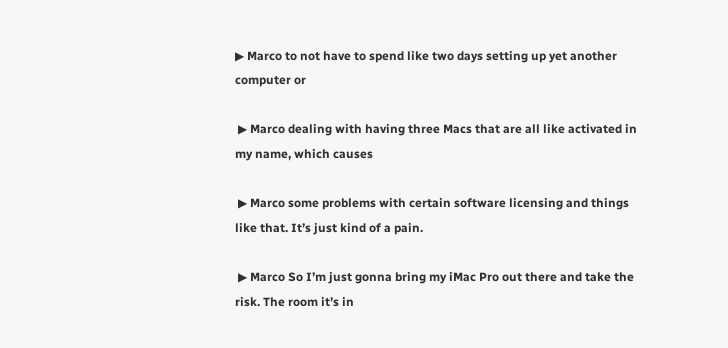▶ Marco to not have to spend like two days setting up yet another computer or

 ▶ Marco dealing with having three Macs that are all like activated in my name, which causes

 ▶ Marco some problems with certain software licensing and things like that. It’s just kind of a pain.

 ▶ Marco So I’m just gonna bring my iMac Pro out there and take the risk. The room it’s in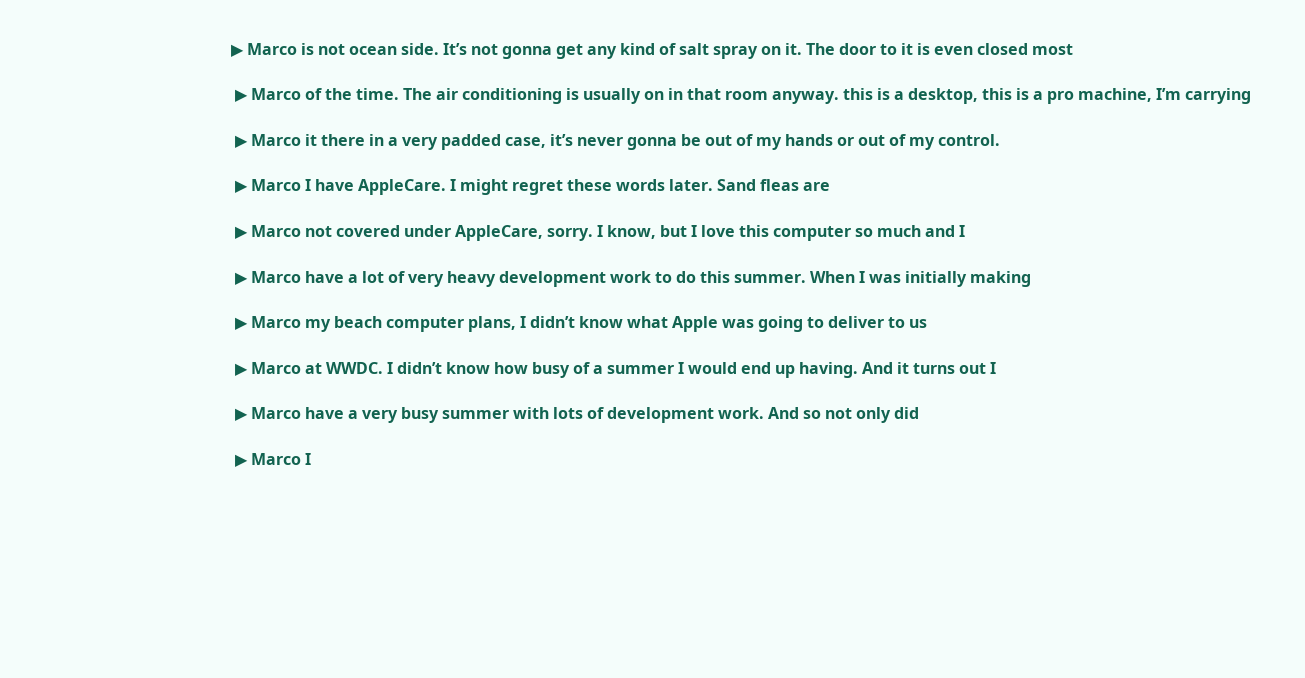▶ Marco is not ocean side. It’s not gonna get any kind of salt spray on it. The door to it is even closed most

 ▶ Marco of the time. The air conditioning is usually on in that room anyway. this is a desktop, this is a pro machine, I’m carrying

 ▶ Marco it there in a very padded case, it’s never gonna be out of my hands or out of my control.

 ▶ Marco I have AppleCare. I might regret these words later. Sand fleas are

 ▶ Marco not covered under AppleCare, sorry. I know, but I love this computer so much and I

 ▶ Marco have a lot of very heavy development work to do this summer. When I was initially making

 ▶ Marco my beach computer plans, I didn’t know what Apple was going to deliver to us

 ▶ Marco at WWDC. I didn’t know how busy of a summer I would end up having. And it turns out I

 ▶ Marco have a very busy summer with lots of development work. And so not only did

 ▶ Marco I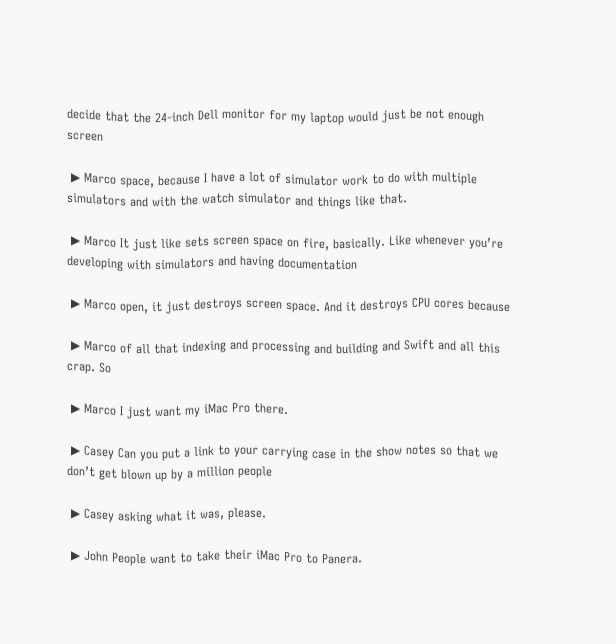decide that the 24-inch Dell monitor for my laptop would just be not enough screen

 ▶ Marco space, because I have a lot of simulator work to do with multiple simulators and with the watch simulator and things like that.

 ▶ Marco It just like sets screen space on fire, basically. Like whenever you’re developing with simulators and having documentation

 ▶ Marco open, it just destroys screen space. And it destroys CPU cores because

 ▶ Marco of all that indexing and processing and building and Swift and all this crap. So

 ▶ Marco I just want my iMac Pro there.

 ▶ Casey Can you put a link to your carrying case in the show notes so that we don’t get blown up by a million people

 ▶ Casey asking what it was, please.

 ▶ John People want to take their iMac Pro to Panera.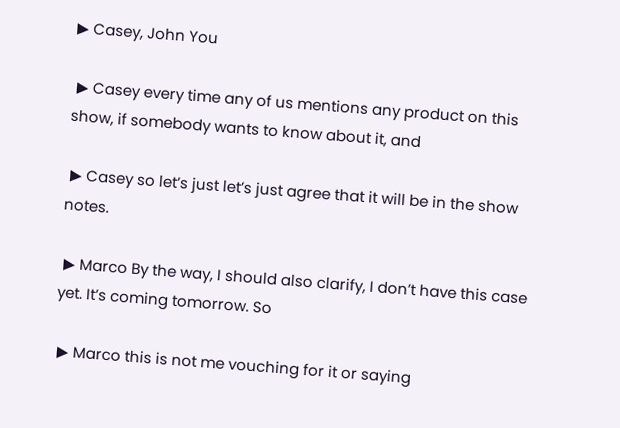▶ Casey, John You

 ▶ Casey every time any of us mentions any product on this show, if somebody wants to know about it, and

 ▶ Casey so let’s just let’s just agree that it will be in the show notes.

 ▶ Marco By the way, I should also clarify, I don’t have this case yet. It’s coming tomorrow. So

 ▶ Marco this is not me vouching for it or saying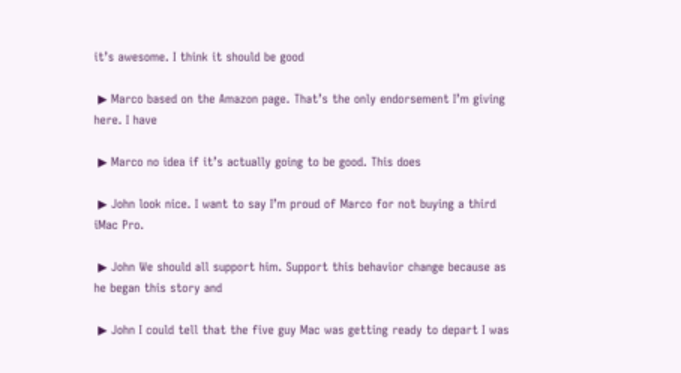it’s awesome. I think it should be good

 ▶ Marco based on the Amazon page. That’s the only endorsement I’m giving here. I have

 ▶ Marco no idea if it’s actually going to be good. This does

 ▶ John look nice. I want to say I’m proud of Marco for not buying a third iMac Pro.

 ▶ John We should all support him. Support this behavior change because as he began this story and

 ▶ John I could tell that the five guy Mac was getting ready to depart I was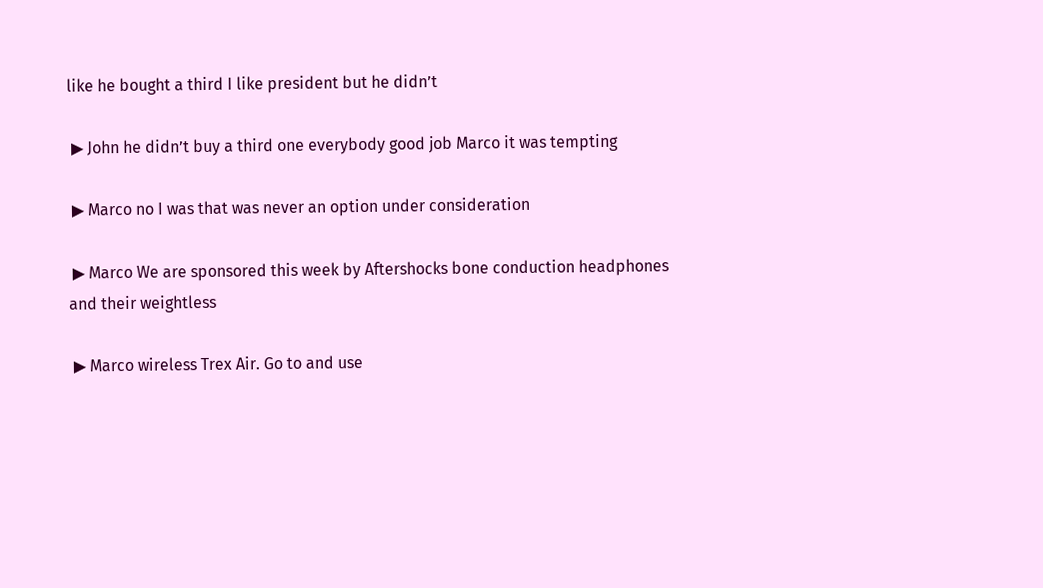like he bought a third I like president but he didn’t

 ▶ John he didn’t buy a third one everybody good job Marco it was tempting

 ▶ Marco no I was that was never an option under consideration

 ▶ Marco We are sponsored this week by Aftershocks bone conduction headphones and their weightless

 ▶ Marco wireless Trex Air. Go to and use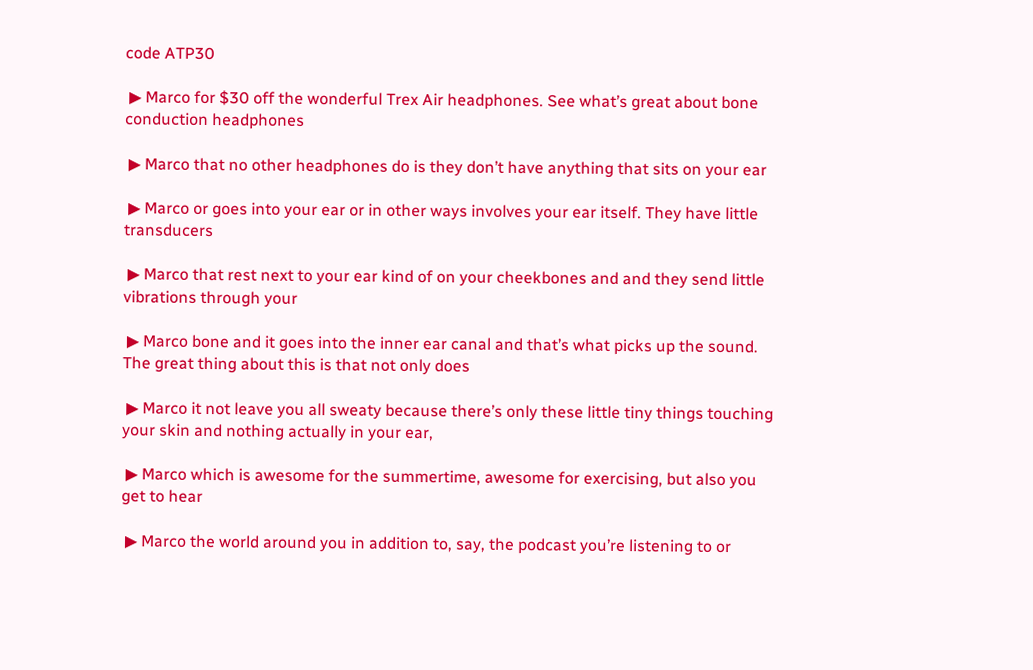code ATP30

 ▶ Marco for $30 off the wonderful Trex Air headphones. See what’s great about bone conduction headphones

 ▶ Marco that no other headphones do is they don’t have anything that sits on your ear

 ▶ Marco or goes into your ear or in other ways involves your ear itself. They have little transducers

 ▶ Marco that rest next to your ear kind of on your cheekbones and and they send little vibrations through your

 ▶ Marco bone and it goes into the inner ear canal and that’s what picks up the sound. The great thing about this is that not only does

 ▶ Marco it not leave you all sweaty because there’s only these little tiny things touching your skin and nothing actually in your ear,

 ▶ Marco which is awesome for the summertime, awesome for exercising, but also you get to hear

 ▶ Marco the world around you in addition to, say, the podcast you’re listening to or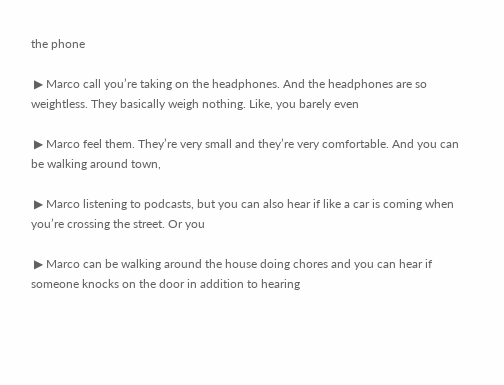the phone

 ▶ Marco call you’re taking on the headphones. And the headphones are so weightless. They basically weigh nothing. Like, you barely even

 ▶ Marco feel them. They’re very small and they’re very comfortable. And you can be walking around town,

 ▶ Marco listening to podcasts, but you can also hear if like a car is coming when you’re crossing the street. Or you

 ▶ Marco can be walking around the house doing chores and you can hear if someone knocks on the door in addition to hearing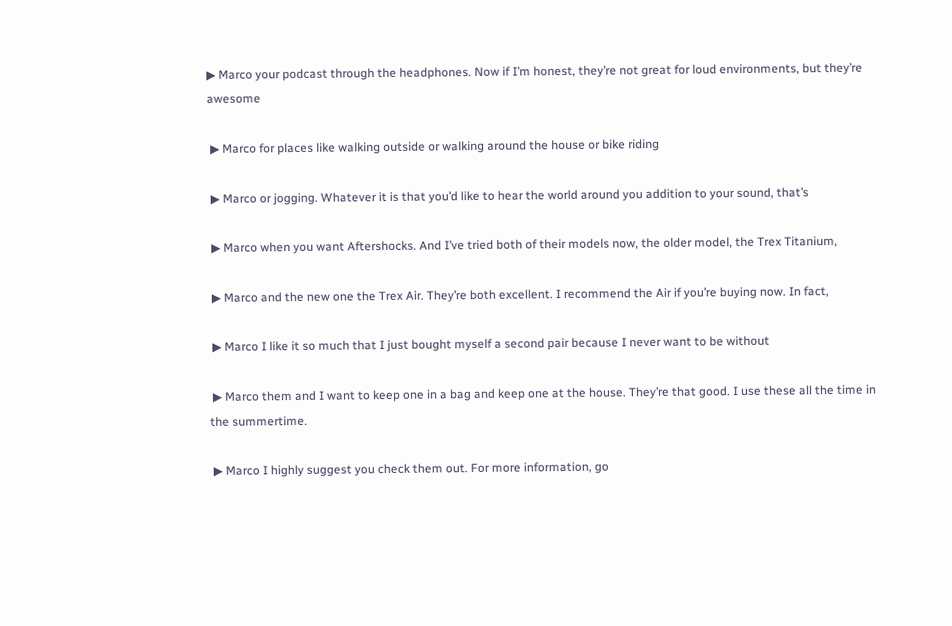▶ Marco your podcast through the headphones. Now if I’m honest, they’re not great for loud environments, but they’re awesome

 ▶ Marco for places like walking outside or walking around the house or bike riding

 ▶ Marco or jogging. Whatever it is that you’d like to hear the world around you addition to your sound, that’s

 ▶ Marco when you want Aftershocks. And I’ve tried both of their models now, the older model, the Trex Titanium,

 ▶ Marco and the new one the Trex Air. They’re both excellent. I recommend the Air if you’re buying now. In fact,

 ▶ Marco I like it so much that I just bought myself a second pair because I never want to be without

 ▶ Marco them and I want to keep one in a bag and keep one at the house. They’re that good. I use these all the time in the summertime.

 ▶ Marco I highly suggest you check them out. For more information, go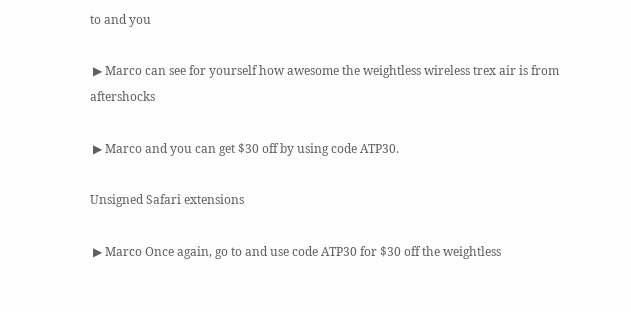to and you

 ▶ Marco can see for yourself how awesome the weightless wireless trex air is from aftershocks

 ▶ Marco and you can get $30 off by using code ATP30.

Unsigned Safari extensions

 ▶ Marco Once again, go to and use code ATP30 for $30 off the weightless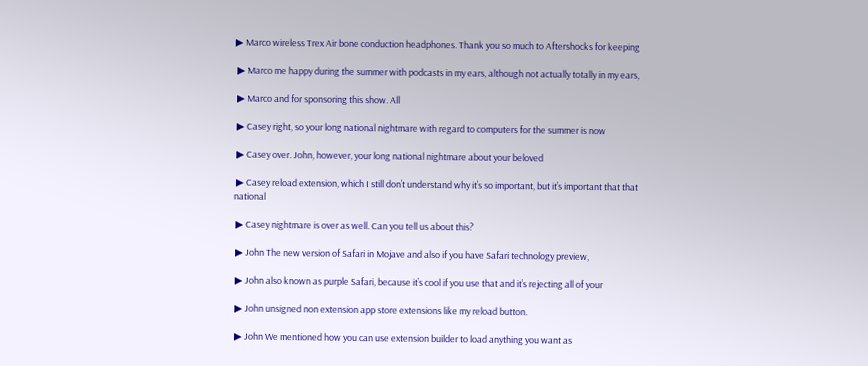▶ Marco wireless Trex Air bone conduction headphones. Thank you so much to Aftershocks for keeping

 ▶ Marco me happy during the summer with podcasts in my ears, although not actually totally in my ears,

 ▶ Marco and for sponsoring this show. All

 ▶ Casey right, so your long national nightmare with regard to computers for the summer is now

 ▶ Casey over. John, however, your long national nightmare about your beloved

 ▶ Casey reload extension, which I still don’t understand why it’s so important, but it’s important that that national

 ▶ Casey nightmare is over as well. Can you tell us about this?

 ▶ John The new version of Safari in Mojave and also if you have Safari technology preview,

 ▶ John also known as purple Safari, because it’s cool if you use that and it’s rejecting all of your

 ▶ John unsigned non extension app store extensions like my reload button.

 ▶ John We mentioned how you can use extension builder to load anything you want as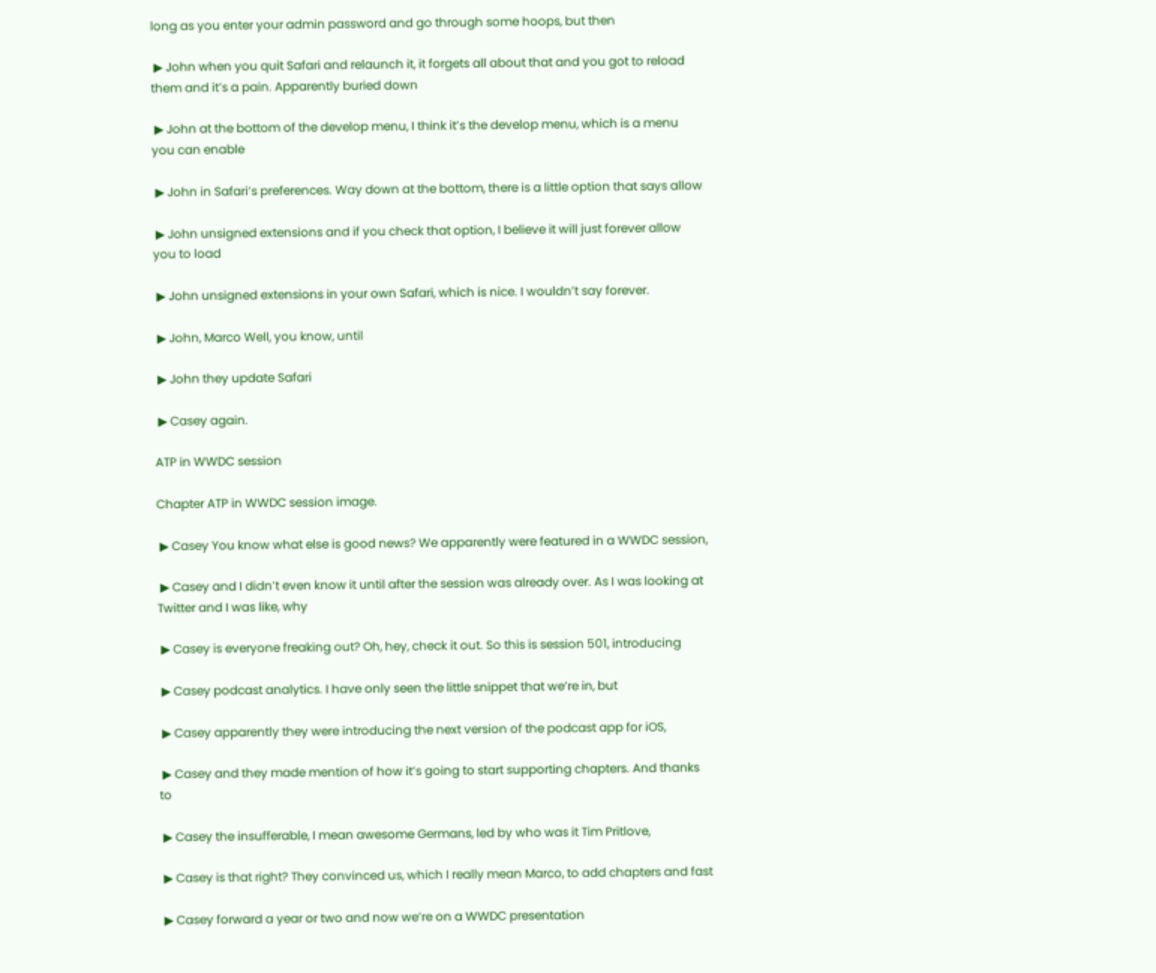long as you enter your admin password and go through some hoops, but then

 ▶ John when you quit Safari and relaunch it, it forgets all about that and you got to reload them and it’s a pain. Apparently buried down

 ▶ John at the bottom of the develop menu, I think it’s the develop menu, which is a menu you can enable

 ▶ John in Safari’s preferences. Way down at the bottom, there is a little option that says allow

 ▶ John unsigned extensions and if you check that option, I believe it will just forever allow you to load

 ▶ John unsigned extensions in your own Safari, which is nice. I wouldn’t say forever.

 ▶ John, Marco Well, you know, until

 ▶ John they update Safari

 ▶ Casey again.

ATP in WWDC session

Chapter ATP in WWDC session image.

 ▶ Casey You know what else is good news? We apparently were featured in a WWDC session,

 ▶ Casey and I didn’t even know it until after the session was already over. As I was looking at Twitter and I was like, why

 ▶ Casey is everyone freaking out? Oh, hey, check it out. So this is session 501, introducing

 ▶ Casey podcast analytics. I have only seen the little snippet that we’re in, but

 ▶ Casey apparently they were introducing the next version of the podcast app for iOS,

 ▶ Casey and they made mention of how it’s going to start supporting chapters. And thanks to

 ▶ Casey the insufferable, I mean awesome Germans, led by who was it Tim Pritlove,

 ▶ Casey is that right? They convinced us, which I really mean Marco, to add chapters and fast

 ▶ Casey forward a year or two and now we’re on a WWDC presentation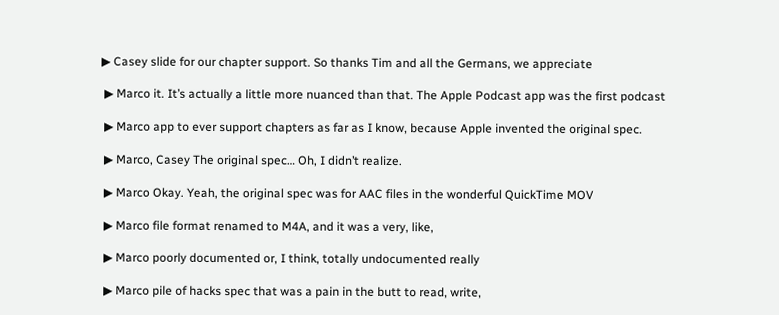▶ Casey slide for our chapter support. So thanks Tim and all the Germans, we appreciate

 ▶ Marco it. It’s actually a little more nuanced than that. The Apple Podcast app was the first podcast

 ▶ Marco app to ever support chapters as far as I know, because Apple invented the original spec.

 ▶ Marco, Casey The original spec… Oh, I didn’t realize.

 ▶ Marco Okay. Yeah, the original spec was for AAC files in the wonderful QuickTime MOV

 ▶ Marco file format renamed to M4A, and it was a very, like,

 ▶ Marco poorly documented or, I think, totally undocumented really

 ▶ Marco pile of hacks spec that was a pain in the butt to read, write,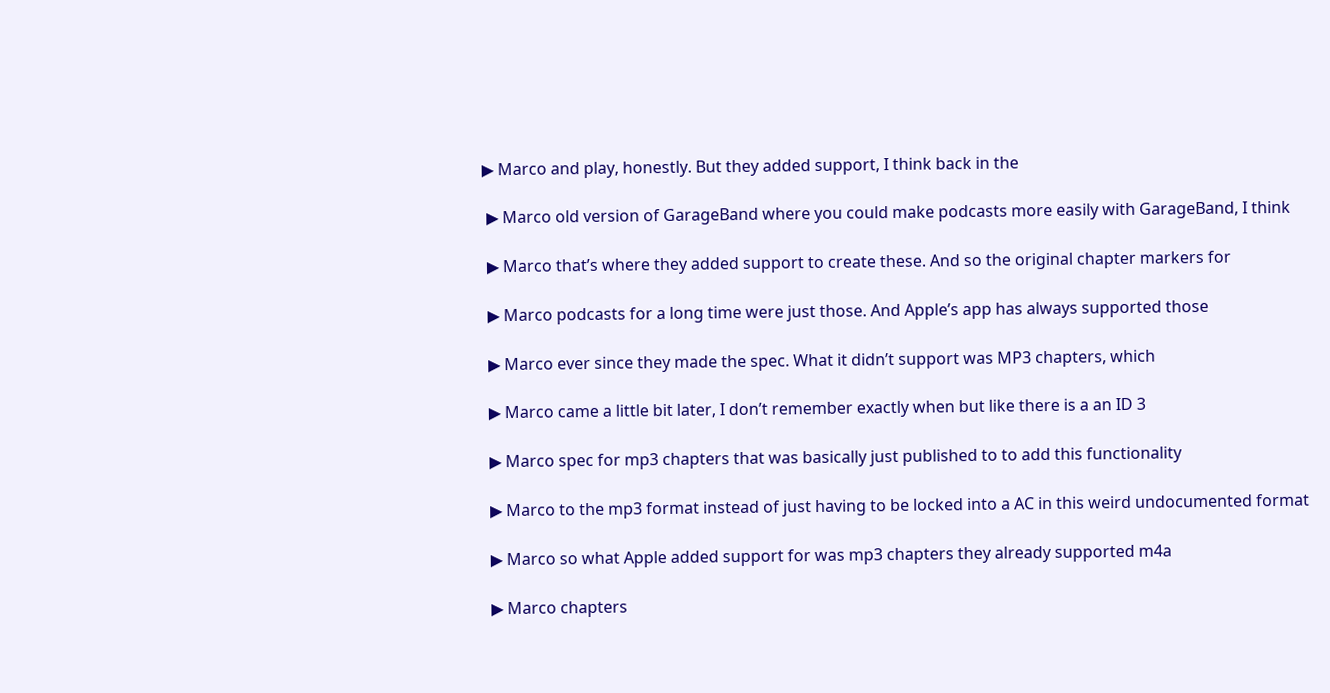▶ Marco and play, honestly. But they added support, I think back in the

 ▶ Marco old version of GarageBand where you could make podcasts more easily with GarageBand, I think

 ▶ Marco that’s where they added support to create these. And so the original chapter markers for

 ▶ Marco podcasts for a long time were just those. And Apple’s app has always supported those

 ▶ Marco ever since they made the spec. What it didn’t support was MP3 chapters, which

 ▶ Marco came a little bit later, I don’t remember exactly when but like there is a an ID 3

 ▶ Marco spec for mp3 chapters that was basically just published to to add this functionality

 ▶ Marco to the mp3 format instead of just having to be locked into a AC in this weird undocumented format

 ▶ Marco so what Apple added support for was mp3 chapters they already supported m4a

 ▶ Marco chapters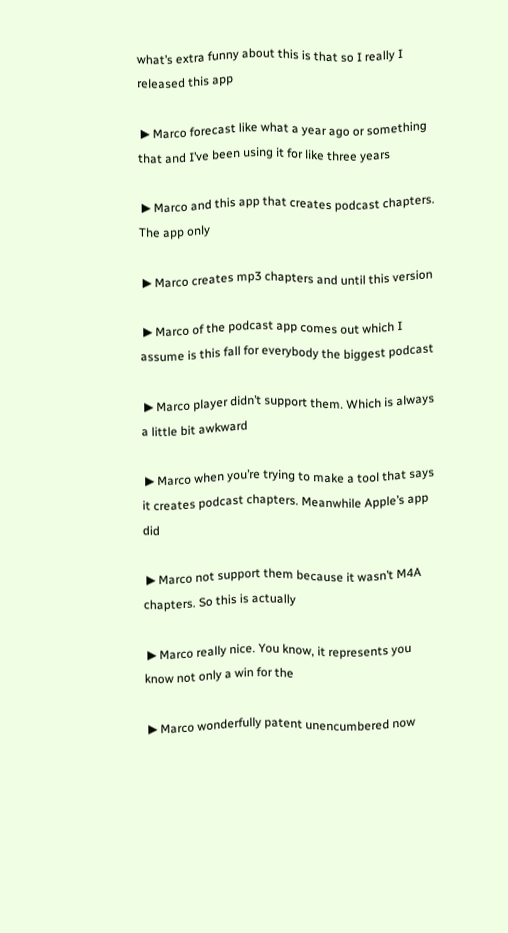what’s extra funny about this is that so I really I released this app

 ▶ Marco forecast like what a year ago or something that and I’ve been using it for like three years

 ▶ Marco and this app that creates podcast chapters. The app only

 ▶ Marco creates mp3 chapters and until this version

 ▶ Marco of the podcast app comes out which I assume is this fall for everybody the biggest podcast

 ▶ Marco player didn’t support them. Which is always a little bit awkward

 ▶ Marco when you’re trying to make a tool that says it creates podcast chapters. Meanwhile Apple’s app did

 ▶ Marco not support them because it wasn’t M4A chapters. So this is actually

 ▶ Marco really nice. You know, it represents you know not only a win for the

 ▶ Marco wonderfully patent unencumbered now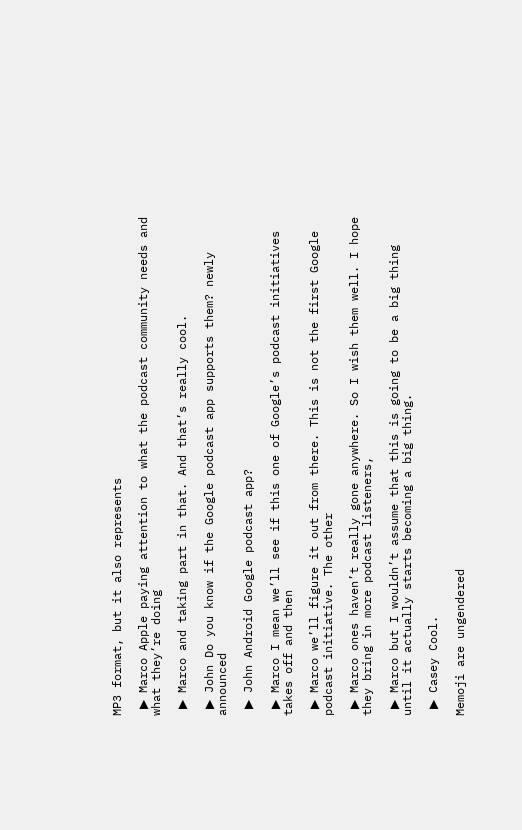MP3 format, but it also represents

 ▶ Marco Apple paying attention to what the podcast community needs and what they’re doing

 ▶ Marco and taking part in that. And that’s really cool.

 ▶ John Do you know if the Google podcast app supports them? newly announced

 ▶ John Android Google podcast app?

 ▶ Marco I mean we’ll see if this one of Google’s podcast initiatives takes off and then

 ▶ Marco we’ll figure it out from there. This is not the first Google podcast initiative. The other

 ▶ Marco ones haven’t really gone anywhere. So I wish them well. I hope they bring in more podcast listeners,

 ▶ Marco but I wouldn’t assume that this is going to be a big thing until it actually starts becoming a big thing.

 ▶ Casey Cool.

Memoji are ungendered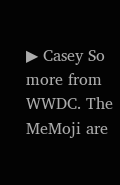▶ Casey So more from WWDC. The MeMoji are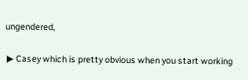ungendered,

 ▶ Casey which is pretty obvious when you start working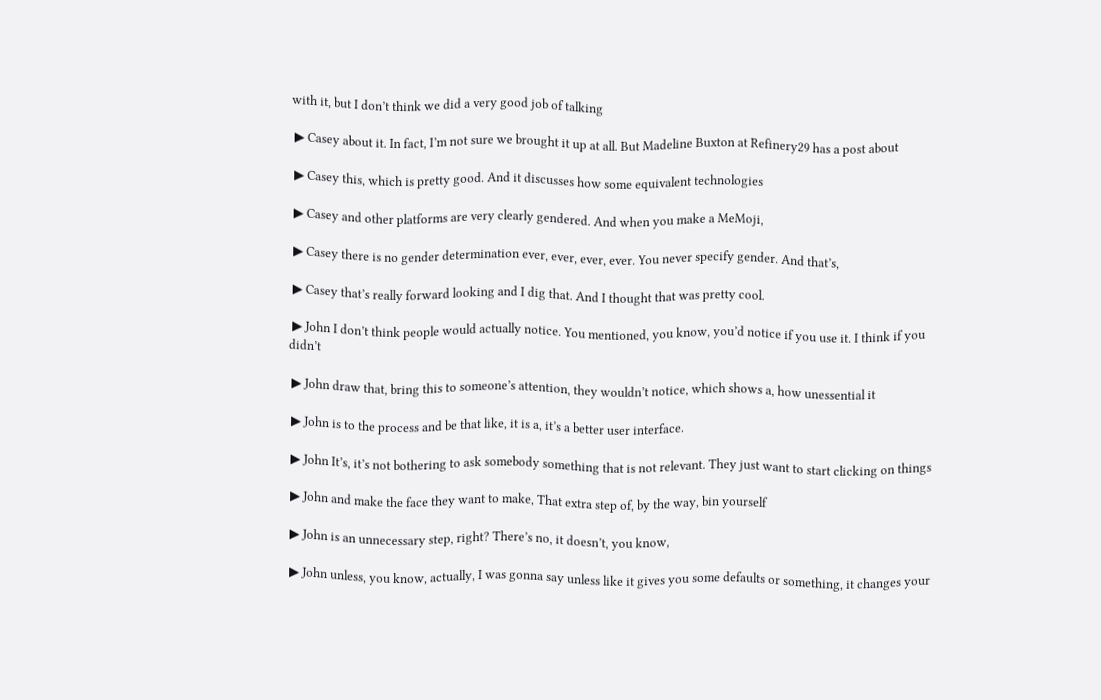with it, but I don’t think we did a very good job of talking

 ▶ Casey about it. In fact, I’m not sure we brought it up at all. But Madeline Buxton at Refinery29 has a post about

 ▶ Casey this, which is pretty good. And it discusses how some equivalent technologies

 ▶ Casey and other platforms are very clearly gendered. And when you make a MeMoji,

 ▶ Casey there is no gender determination ever, ever, ever, ever. You never specify gender. And that’s,

 ▶ Casey that’s really forward looking and I dig that. And I thought that was pretty cool.

 ▶ John I don’t think people would actually notice. You mentioned, you know, you’d notice if you use it. I think if you didn’t

 ▶ John draw that, bring this to someone’s attention, they wouldn’t notice, which shows a, how unessential it

 ▶ John is to the process and be that like, it is a, it’s a better user interface.

 ▶ John It’s, it’s not bothering to ask somebody something that is not relevant. They just want to start clicking on things

 ▶ John and make the face they want to make, That extra step of, by the way, bin yourself

 ▶ John is an unnecessary step, right? There’s no, it doesn’t, you know,

 ▶ John unless, you know, actually, I was gonna say unless like it gives you some defaults or something, it changes your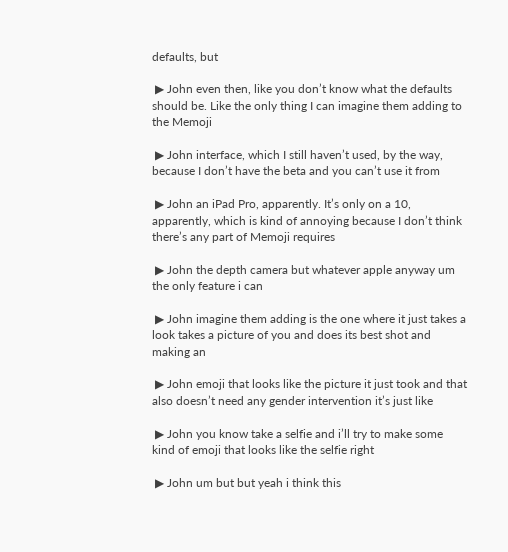defaults, but

 ▶ John even then, like you don’t know what the defaults should be. Like the only thing I can imagine them adding to the Memoji

 ▶ John interface, which I still haven’t used, by the way, because I don’t have the beta and you can’t use it from

 ▶ John an iPad Pro, apparently. It’s only on a 10, apparently, which is kind of annoying because I don’t think there’s any part of Memoji requires

 ▶ John the depth camera but whatever apple anyway um the only feature i can

 ▶ John imagine them adding is the one where it just takes a look takes a picture of you and does its best shot and making an

 ▶ John emoji that looks like the picture it just took and that also doesn’t need any gender intervention it’s just like

 ▶ John you know take a selfie and i’ll try to make some kind of emoji that looks like the selfie right

 ▶ John um but but yeah i think this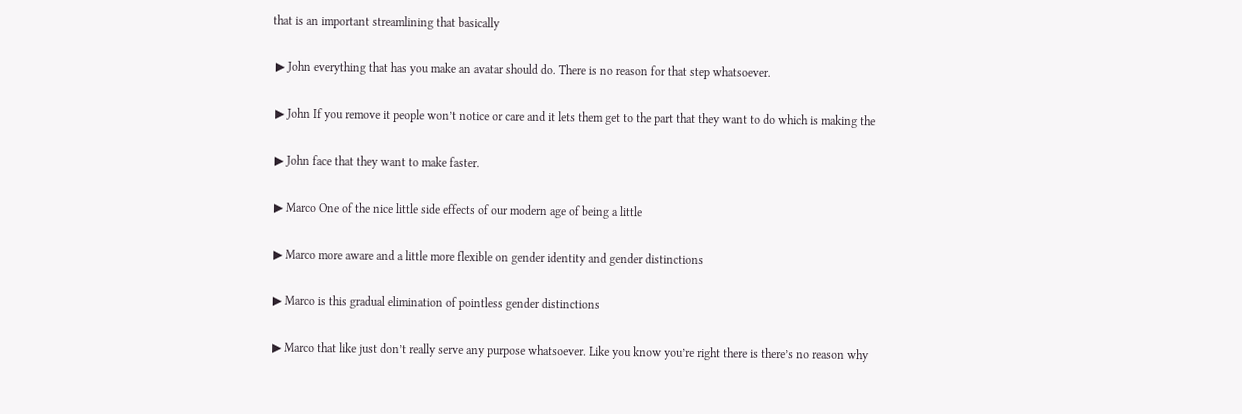that is an important streamlining that basically

 ▶ John everything that has you make an avatar should do. There is no reason for that step whatsoever.

 ▶ John If you remove it people won’t notice or care and it lets them get to the part that they want to do which is making the

 ▶ John face that they want to make faster.

 ▶ Marco One of the nice little side effects of our modern age of being a little

 ▶ Marco more aware and a little more flexible on gender identity and gender distinctions

 ▶ Marco is this gradual elimination of pointless gender distinctions

 ▶ Marco that like just don’t really serve any purpose whatsoever. Like you know you’re right there is there’s no reason why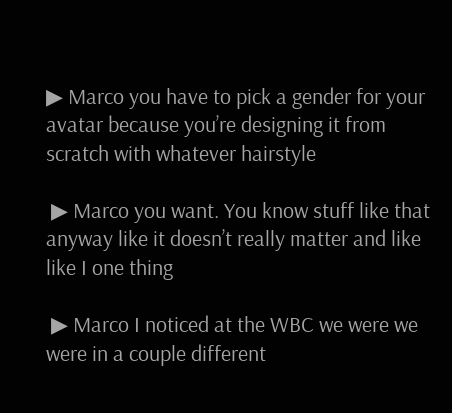▶ Marco you have to pick a gender for your avatar because you’re designing it from scratch with whatever hairstyle

 ▶ Marco you want. You know stuff like that anyway like it doesn’t really matter and like like I one thing

 ▶ Marco I noticed at the WBC we were we were in a couple different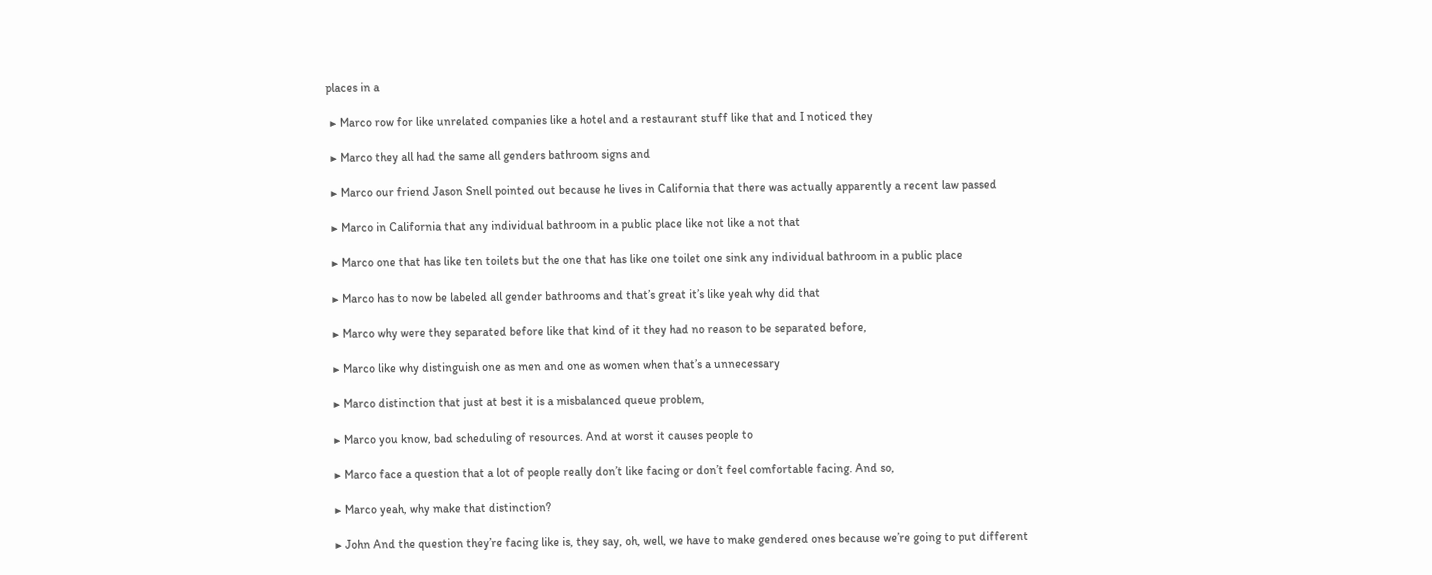places in a

 ▶ Marco row for like unrelated companies like a hotel and a restaurant stuff like that and I noticed they

 ▶ Marco they all had the same all genders bathroom signs and

 ▶ Marco our friend Jason Snell pointed out because he lives in California that there was actually apparently a recent law passed

 ▶ Marco in California that any individual bathroom in a public place like not like a not that

 ▶ Marco one that has like ten toilets but the one that has like one toilet one sink any individual bathroom in a public place

 ▶ Marco has to now be labeled all gender bathrooms and that’s great it’s like yeah why did that

 ▶ Marco why were they separated before like that kind of it they had no reason to be separated before,

 ▶ Marco like why distinguish one as men and one as women when that’s a unnecessary

 ▶ Marco distinction that just at best it is a misbalanced queue problem,

 ▶ Marco you know, bad scheduling of resources. And at worst it causes people to

 ▶ Marco face a question that a lot of people really don’t like facing or don’t feel comfortable facing. And so,

 ▶ Marco yeah, why make that distinction?

 ▶ John And the question they’re facing like is, they say, oh, well, we have to make gendered ones because we’re going to put different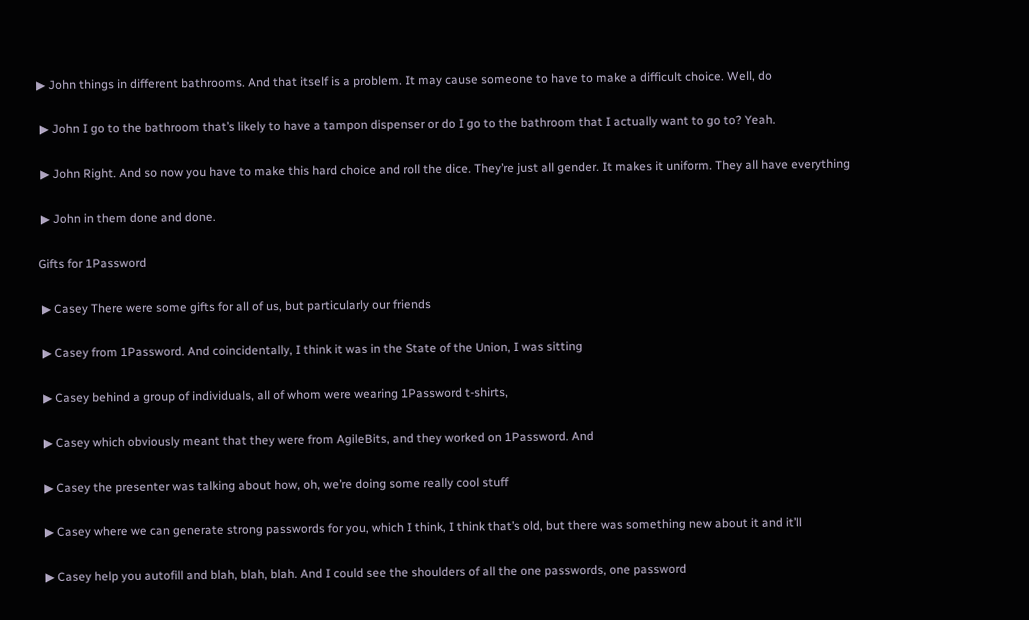▶ John things in different bathrooms. And that itself is a problem. It may cause someone to have to make a difficult choice. Well, do

 ▶ John I go to the bathroom that’s likely to have a tampon dispenser or do I go to the bathroom that I actually want to go to? Yeah.

 ▶ John Right. And so now you have to make this hard choice and roll the dice. They’re just all gender. It makes it uniform. They all have everything

 ▶ John in them done and done.

Gifts for 1Password

 ▶ Casey There were some gifts for all of us, but particularly our friends

 ▶ Casey from 1Password. And coincidentally, I think it was in the State of the Union, I was sitting

 ▶ Casey behind a group of individuals, all of whom were wearing 1Password t-shirts,

 ▶ Casey which obviously meant that they were from AgileBits, and they worked on 1Password. And

 ▶ Casey the presenter was talking about how, oh, we’re doing some really cool stuff

 ▶ Casey where we can generate strong passwords for you, which I think, I think that’s old, but there was something new about it and it’ll

 ▶ Casey help you autofill and blah, blah, blah. And I could see the shoulders of all the one passwords, one password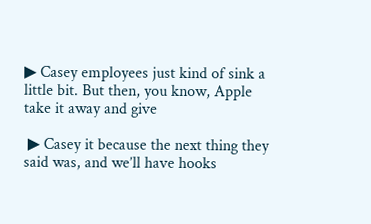▶ Casey employees just kind of sink a little bit. But then, you know, Apple take it away and give

 ▶ Casey it because the next thing they said was, and we’ll have hooks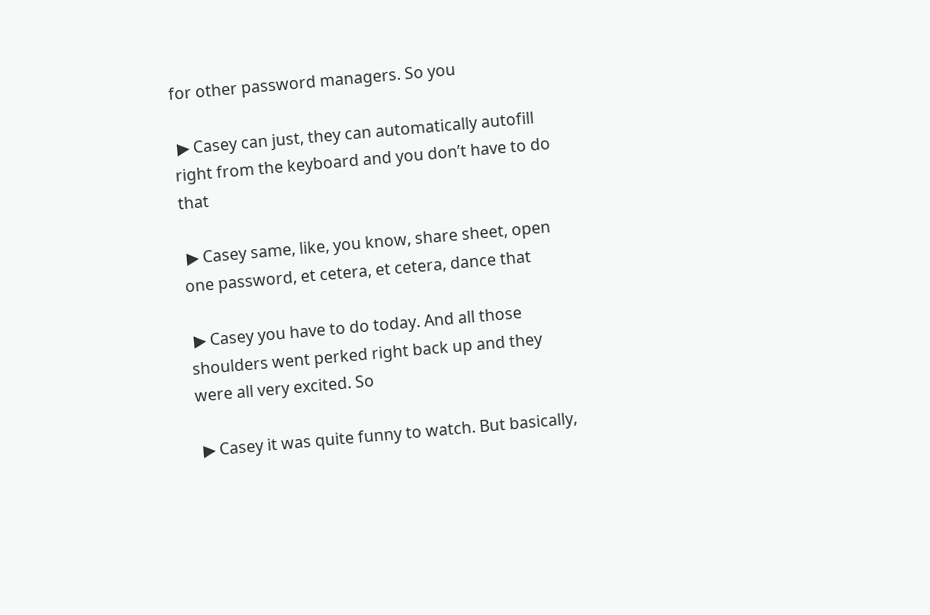for other password managers. So you

 ▶ Casey can just, they can automatically autofill right from the keyboard and you don’t have to do that

 ▶ Casey same, like, you know, share sheet, open one password, et cetera, et cetera, dance that

 ▶ Casey you have to do today. And all those shoulders went perked right back up and they were all very excited. So

 ▶ Casey it was quite funny to watch. But basically,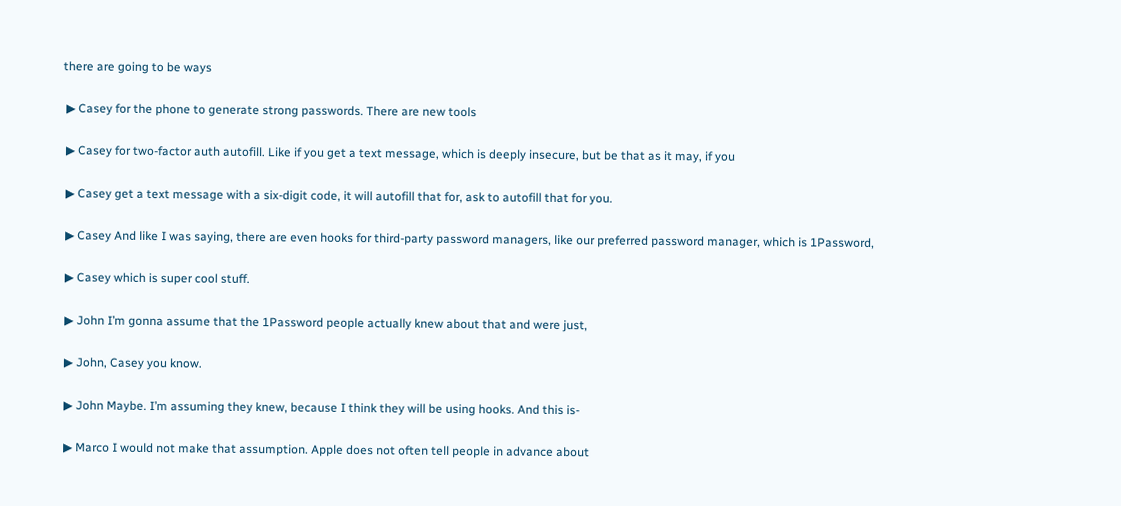there are going to be ways

 ▶ Casey for the phone to generate strong passwords. There are new tools

 ▶ Casey for two-factor auth autofill. Like if you get a text message, which is deeply insecure, but be that as it may, if you

 ▶ Casey get a text message with a six-digit code, it will autofill that for, ask to autofill that for you.

 ▶ Casey And like I was saying, there are even hooks for third-party password managers, like our preferred password manager, which is 1Password,

 ▶ Casey which is super cool stuff.

 ▶ John I’m gonna assume that the 1Password people actually knew about that and were just,

 ▶ John, Casey you know.

 ▶ John Maybe. I’m assuming they knew, because I think they will be using hooks. And this is-

 ▶ Marco I would not make that assumption. Apple does not often tell people in advance about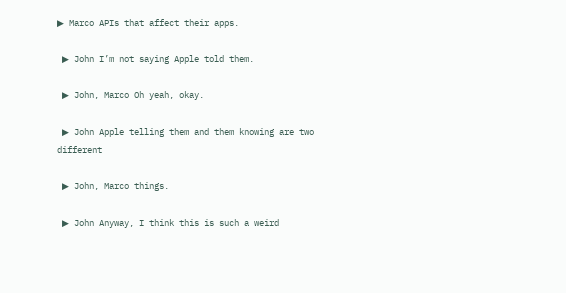▶ Marco APIs that affect their apps.

 ▶ John I’m not saying Apple told them.

 ▶ John, Marco Oh yeah, okay.

 ▶ John Apple telling them and them knowing are two different

 ▶ John, Marco things.

 ▶ John Anyway, I think this is such a weird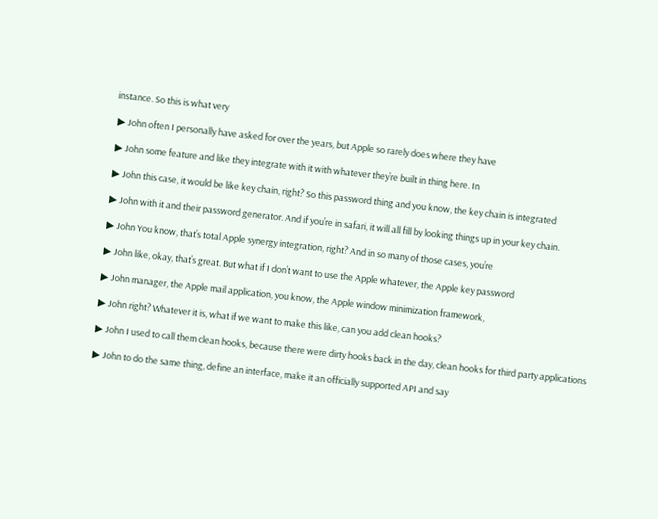instance. So this is what very

 ▶ John often I personally have asked for over the years, but Apple so rarely does where they have

 ▶ John some feature and like they integrate with it with whatever they’re built in thing here. In

 ▶ John this case, it would be like key chain, right? So this password thing and you know, the key chain is integrated

 ▶ John with it and their password generator. And if you’re in safari, it will all fill by looking things up in your key chain.

 ▶ John You know, that’s total Apple synergy integration, right? And in so many of those cases, you’re

 ▶ John like, okay, that’s great. But what if I don’t want to use the Apple whatever, the Apple key password

 ▶ John manager, the Apple mail application, you know, the Apple window minimization framework,

 ▶ John right? Whatever it is, what if we want to make this like, can you add clean hooks?

 ▶ John I used to call them clean hooks, because there were dirty hooks back in the day, clean hooks for third party applications

 ▶ John to do the same thing, define an interface, make it an officially supported API and say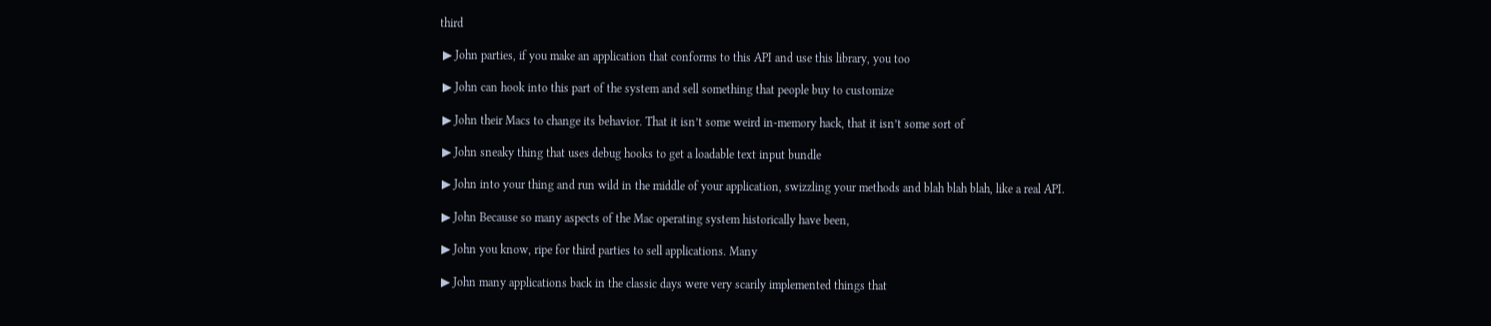third

 ▶ John parties, if you make an application that conforms to this API and use this library, you too

 ▶ John can hook into this part of the system and sell something that people buy to customize

 ▶ John their Macs to change its behavior. That it isn’t some weird in-memory hack, that it isn’t some sort of

 ▶ John sneaky thing that uses debug hooks to get a loadable text input bundle

 ▶ John into your thing and run wild in the middle of your application, swizzling your methods and blah blah blah, like a real API.

 ▶ John Because so many aspects of the Mac operating system historically have been,

 ▶ John you know, ripe for third parties to sell applications. Many

 ▶ John many applications back in the classic days were very scarily implemented things that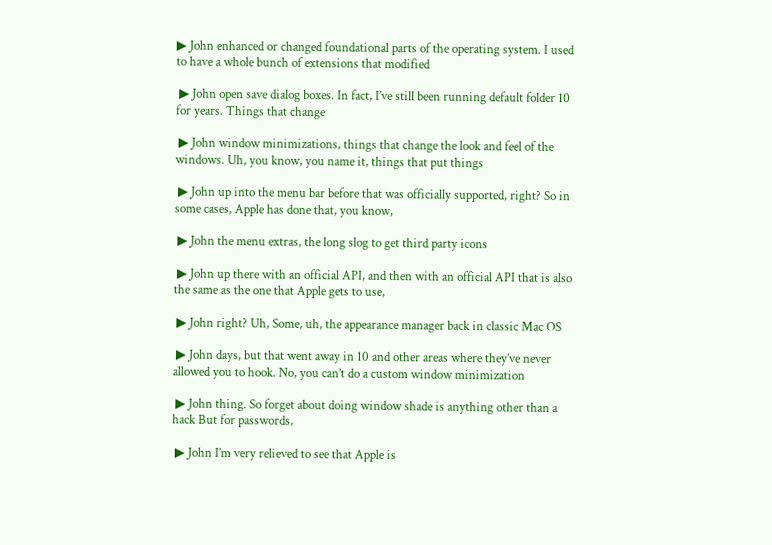▶ John enhanced or changed foundational parts of the operating system. I used to have a whole bunch of extensions that modified

 ▶ John open save dialog boxes. In fact, I’ve still been running default folder 10 for years. Things that change

 ▶ John window minimizations, things that change the look and feel of the windows. Uh, you know, you name it, things that put things

 ▶ John up into the menu bar before that was officially supported, right? So in some cases, Apple has done that, you know,

 ▶ John the menu extras, the long slog to get third party icons

 ▶ John up there with an official API, and then with an official API that is also the same as the one that Apple gets to use,

 ▶ John right? Uh, Some, uh, the appearance manager back in classic Mac OS

 ▶ John days, but that went away in 10 and other areas where they’ve never allowed you to hook. No, you can’t do a custom window minimization

 ▶ John thing. So forget about doing window shade is anything other than a hack But for passwords,

 ▶ John I’m very relieved to see that Apple is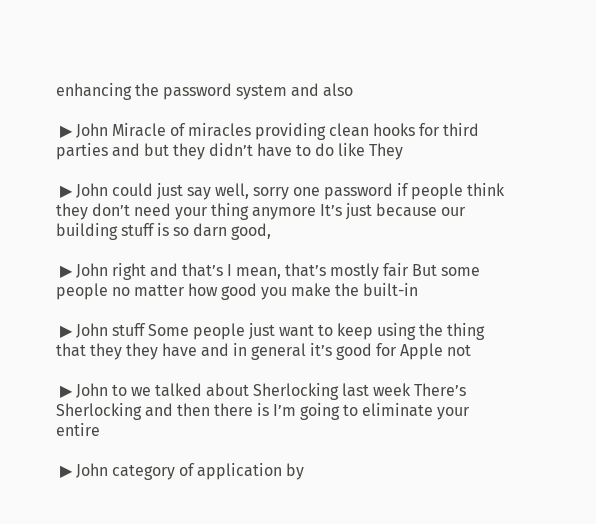enhancing the password system and also

 ▶ John Miracle of miracles providing clean hooks for third parties and but they didn’t have to do like They

 ▶ John could just say well, sorry one password if people think they don’t need your thing anymore It’s just because our building stuff is so darn good,

 ▶ John right and that’s I mean, that’s mostly fair But some people no matter how good you make the built-in

 ▶ John stuff Some people just want to keep using the thing that they they have and in general it’s good for Apple not

 ▶ John to we talked about Sherlocking last week There’s Sherlocking and then there is I’m going to eliminate your entire

 ▶ John category of application by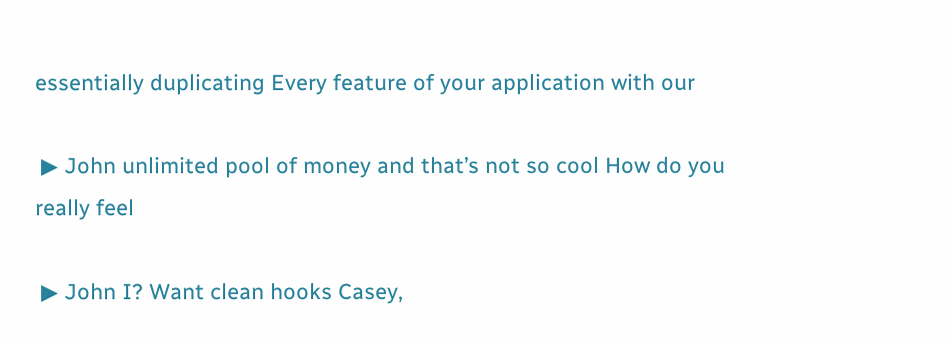essentially duplicating Every feature of your application with our

 ▶ John unlimited pool of money and that’s not so cool How do you really feel

 ▶ John I? Want clean hooks Casey,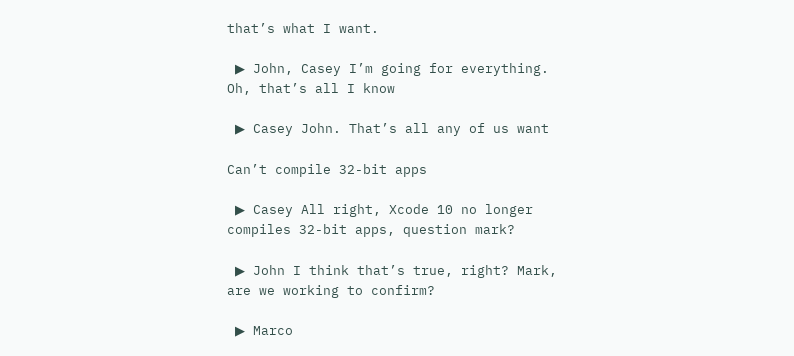that’s what I want.

 ▶ John, Casey I’m going for everything. Oh, that’s all I know

 ▶ Casey John. That’s all any of us want

Can’t compile 32-bit apps

 ▶ Casey All right, Xcode 10 no longer compiles 32-bit apps, question mark?

 ▶ John I think that’s true, right? Mark, are we working to confirm?

 ▶ Marco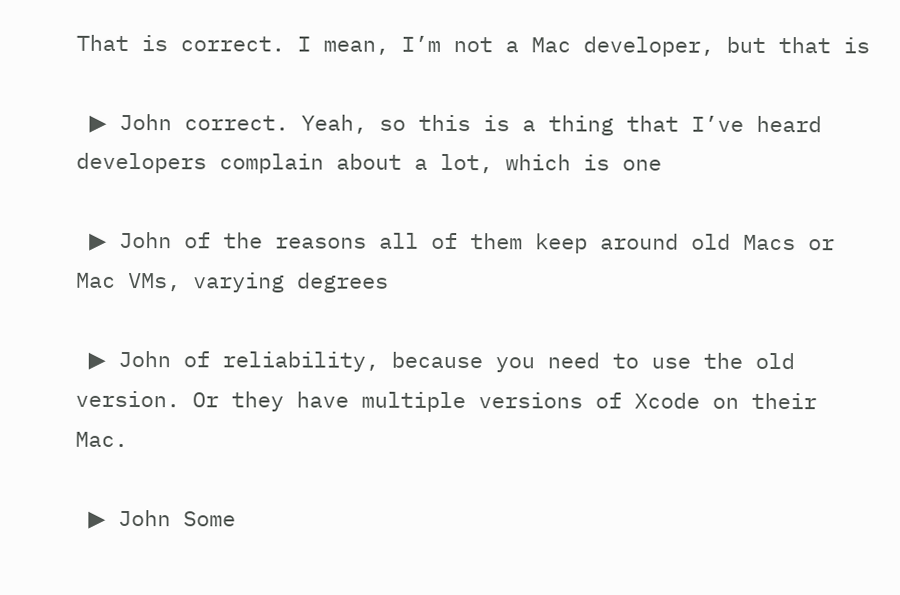That is correct. I mean, I’m not a Mac developer, but that is

 ▶ John correct. Yeah, so this is a thing that I’ve heard developers complain about a lot, which is one

 ▶ John of the reasons all of them keep around old Macs or Mac VMs, varying degrees

 ▶ John of reliability, because you need to use the old version. Or they have multiple versions of Xcode on their Mac.

 ▶ John Some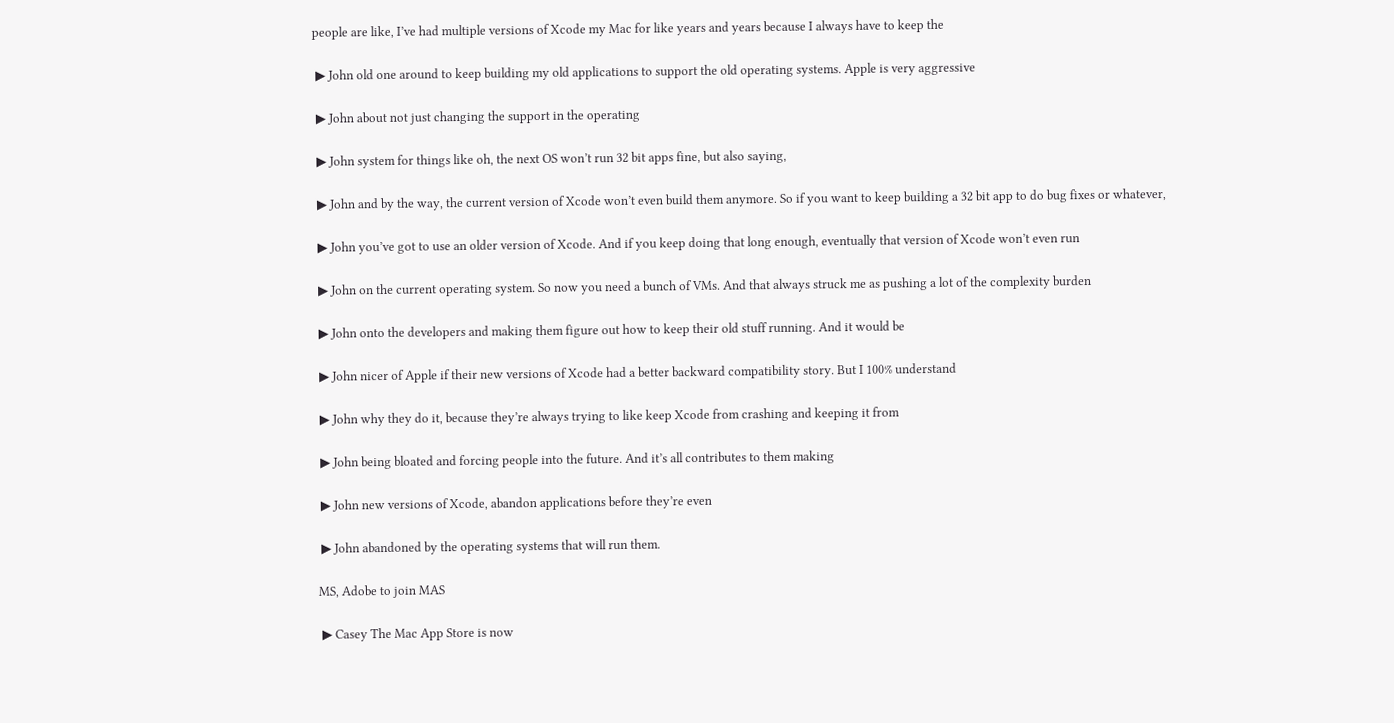people are like, I’ve had multiple versions of Xcode my Mac for like years and years because I always have to keep the

 ▶ John old one around to keep building my old applications to support the old operating systems. Apple is very aggressive

 ▶ John about not just changing the support in the operating

 ▶ John system for things like oh, the next OS won’t run 32 bit apps fine, but also saying,

 ▶ John and by the way, the current version of Xcode won’t even build them anymore. So if you want to keep building a 32 bit app to do bug fixes or whatever,

 ▶ John you’ve got to use an older version of Xcode. And if you keep doing that long enough, eventually that version of Xcode won’t even run

 ▶ John on the current operating system. So now you need a bunch of VMs. And that always struck me as pushing a lot of the complexity burden

 ▶ John onto the developers and making them figure out how to keep their old stuff running. And it would be

 ▶ John nicer of Apple if their new versions of Xcode had a better backward compatibility story. But I 100% understand

 ▶ John why they do it, because they’re always trying to like keep Xcode from crashing and keeping it from

 ▶ John being bloated and forcing people into the future. And it’s all contributes to them making

 ▶ John new versions of Xcode, abandon applications before they’re even

 ▶ John abandoned by the operating systems that will run them.

MS, Adobe to join MAS

 ▶ Casey The Mac App Store is now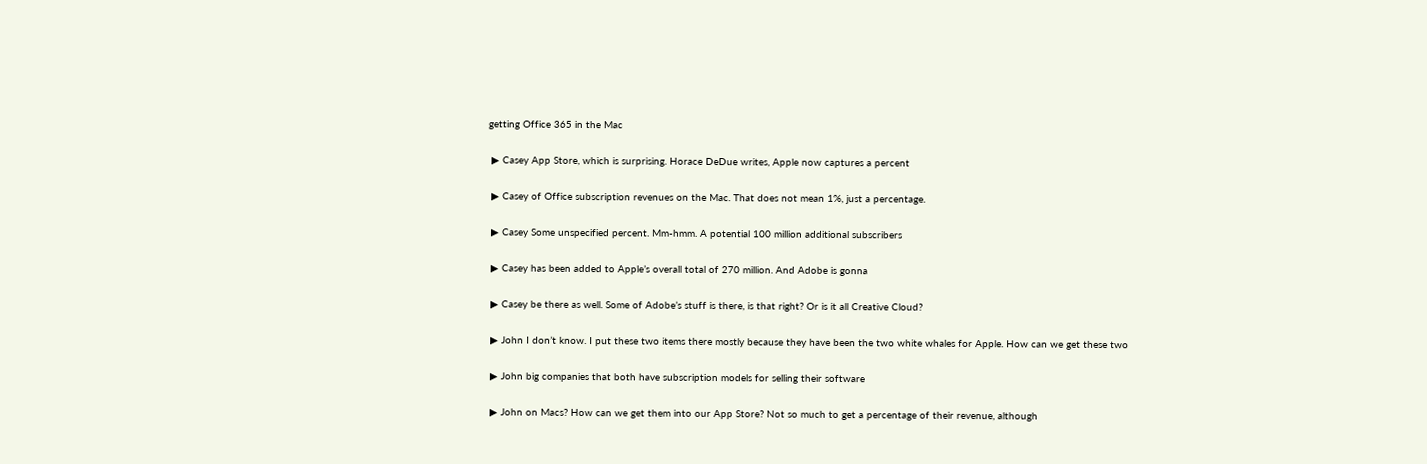getting Office 365 in the Mac

 ▶ Casey App Store, which is surprising. Horace DeDue writes, Apple now captures a percent

 ▶ Casey of Office subscription revenues on the Mac. That does not mean 1%, just a percentage.

 ▶ Casey Some unspecified percent. Mm-hmm. A potential 100 million additional subscribers

 ▶ Casey has been added to Apple’s overall total of 270 million. And Adobe is gonna

 ▶ Casey be there as well. Some of Adobe’s stuff is there, is that right? Or is it all Creative Cloud?

 ▶ John I don’t know. I put these two items there mostly because they have been the two white whales for Apple. How can we get these two

 ▶ John big companies that both have subscription models for selling their software

 ▶ John on Macs? How can we get them into our App Store? Not so much to get a percentage of their revenue, although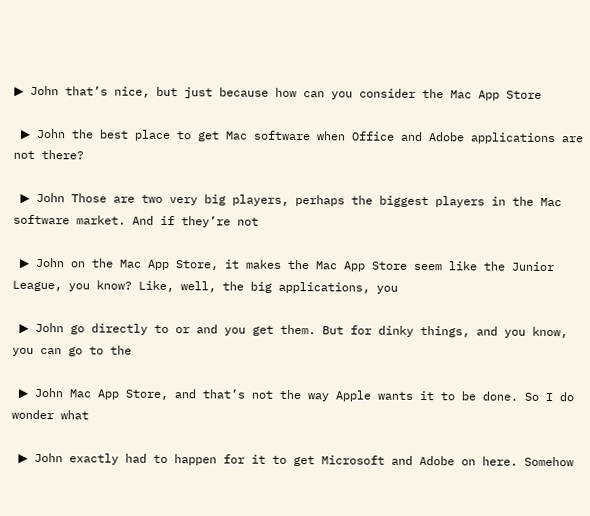▶ John that’s nice, but just because how can you consider the Mac App Store

 ▶ John the best place to get Mac software when Office and Adobe applications are not there?

 ▶ John Those are two very big players, perhaps the biggest players in the Mac software market. And if they’re not

 ▶ John on the Mac App Store, it makes the Mac App Store seem like the Junior League, you know? Like, well, the big applications, you

 ▶ John go directly to or and you get them. But for dinky things, and you know, you can go to the

 ▶ John Mac App Store, and that’s not the way Apple wants it to be done. So I do wonder what

 ▶ John exactly had to happen for it to get Microsoft and Adobe on here. Somehow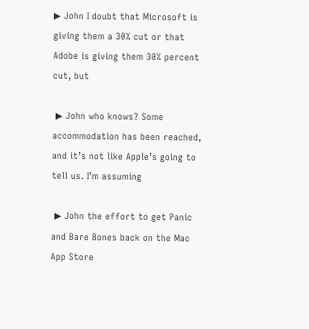▶ John I doubt that Microsoft is giving them a 30% cut or that Adobe is giving them 30% percent cut, but

 ▶ John who knows? Some accommodation has been reached, and it’s not like Apple’s going to tell us. I’m assuming

 ▶ John the effort to get Panic and Bare Bones back on the Mac App Store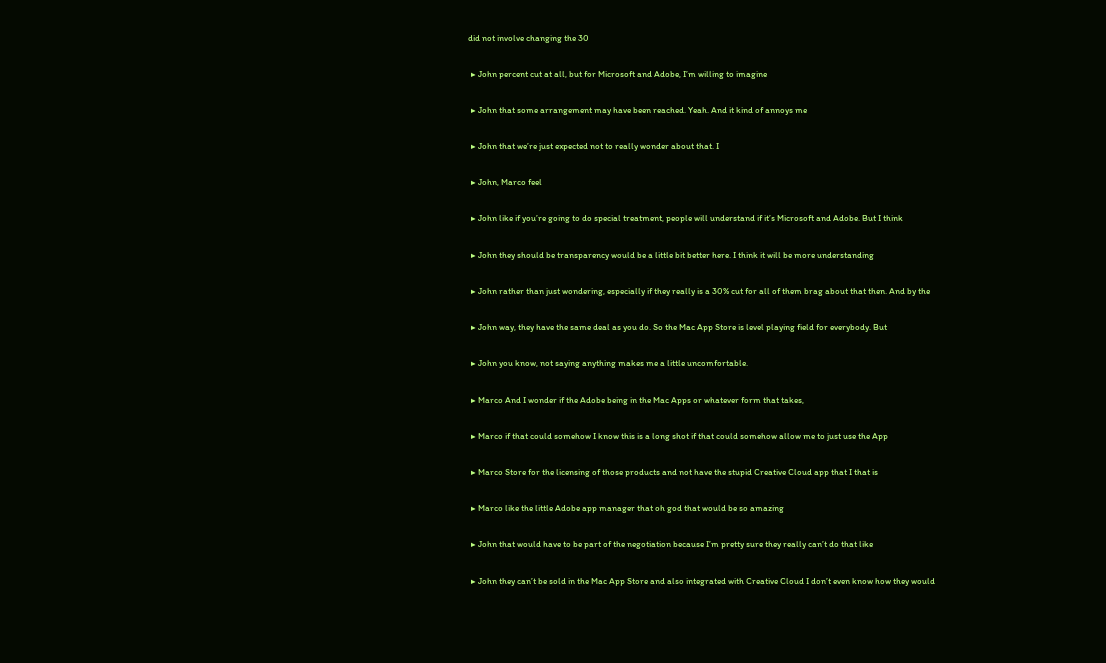did not involve changing the 30

 ▶ John percent cut at all, but for Microsoft and Adobe, I’m willing to imagine

 ▶ John that some arrangement may have been reached. Yeah. And it kind of annoys me

 ▶ John that we’re just expected not to really wonder about that. I

 ▶ John, Marco feel

 ▶ John like if you’re going to do special treatment, people will understand if it’s Microsoft and Adobe. But I think

 ▶ John they should be transparency would be a little bit better here. I think it will be more understanding

 ▶ John rather than just wondering, especially if they really is a 30% cut for all of them brag about that then. And by the

 ▶ John way, they have the same deal as you do. So the Mac App Store is level playing field for everybody. But

 ▶ John you know, not saying anything makes me a little uncomfortable.

 ▶ Marco And I wonder if the Adobe being in the Mac Apps or whatever form that takes,

 ▶ Marco if that could somehow I know this is a long shot if that could somehow allow me to just use the App

 ▶ Marco Store for the licensing of those products and not have the stupid Creative Cloud app that I that is

 ▶ Marco like the little Adobe app manager that oh god that would be so amazing

 ▶ John that would have to be part of the negotiation because I’m pretty sure they really can’t do that like

 ▶ John they can’t be sold in the Mac App Store and also integrated with Creative Cloud I don’t even know how they would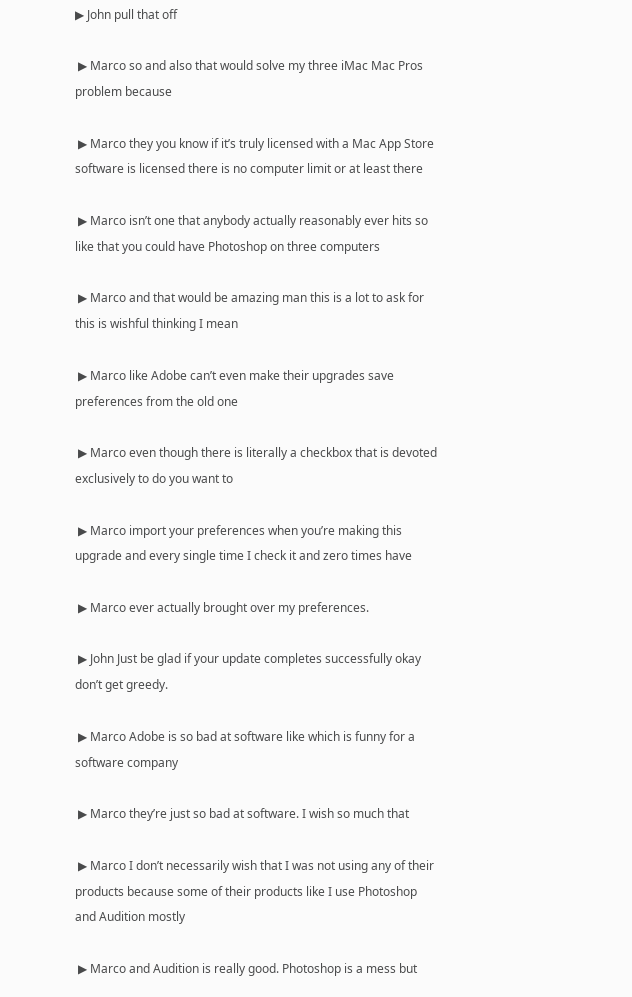▶ John pull that off

 ▶ Marco so and also that would solve my three iMac Mac Pros problem because

 ▶ Marco they you know if it’s truly licensed with a Mac App Store software is licensed there is no computer limit or at least there

 ▶ Marco isn’t one that anybody actually reasonably ever hits so like that you could have Photoshop on three computers

 ▶ Marco and that would be amazing man this is a lot to ask for this is wishful thinking I mean

 ▶ Marco like Adobe can’t even make their upgrades save preferences from the old one

 ▶ Marco even though there is literally a checkbox that is devoted exclusively to do you want to

 ▶ Marco import your preferences when you’re making this upgrade and every single time I check it and zero times have

 ▶ Marco ever actually brought over my preferences.

 ▶ John Just be glad if your update completes successfully okay don’t get greedy.

 ▶ Marco Adobe is so bad at software like which is funny for a software company

 ▶ Marco they’re just so bad at software. I wish so much that

 ▶ Marco I don’t necessarily wish that I was not using any of their products because some of their products like I use Photoshop and Audition mostly

 ▶ Marco and Audition is really good. Photoshop is a mess but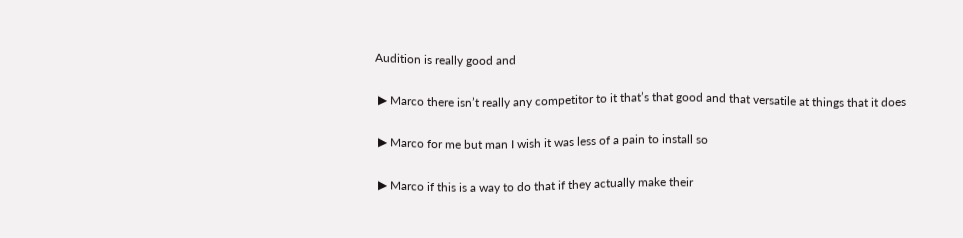Audition is really good and

 ▶ Marco there isn’t really any competitor to it that’s that good and that versatile at things that it does

 ▶ Marco for me but man I wish it was less of a pain to install so

 ▶ Marco if this is a way to do that if they actually make their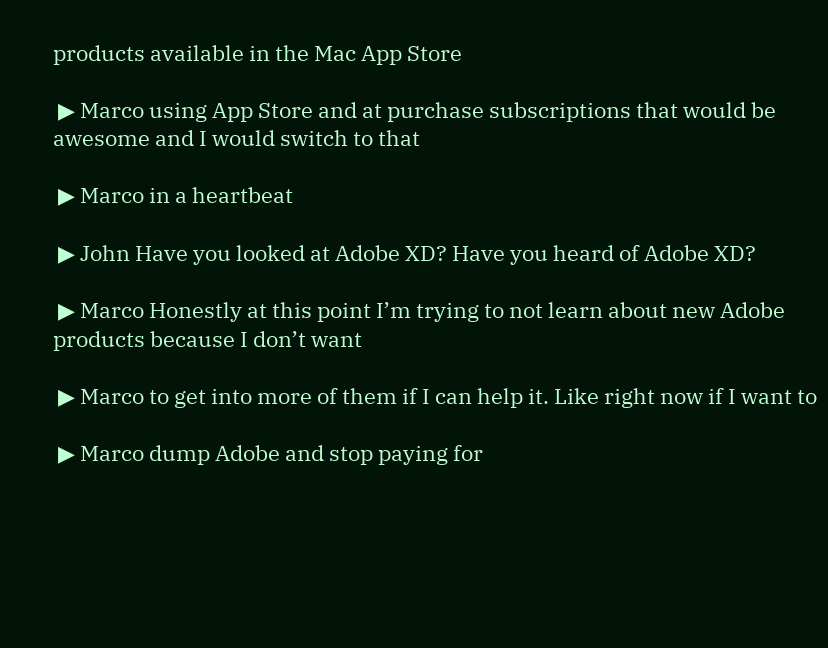products available in the Mac App Store

 ▶ Marco using App Store and at purchase subscriptions that would be awesome and I would switch to that

 ▶ Marco in a heartbeat

 ▶ John Have you looked at Adobe XD? Have you heard of Adobe XD?

 ▶ Marco Honestly at this point I’m trying to not learn about new Adobe products because I don’t want

 ▶ Marco to get into more of them if I can help it. Like right now if I want to

 ▶ Marco dump Adobe and stop paying for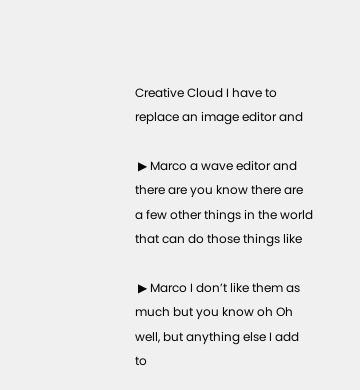Creative Cloud I have to replace an image editor and

 ▶ Marco a wave editor and there are you know there are a few other things in the world that can do those things like

 ▶ Marco I don’t like them as much but you know oh Oh well, but anything else I add to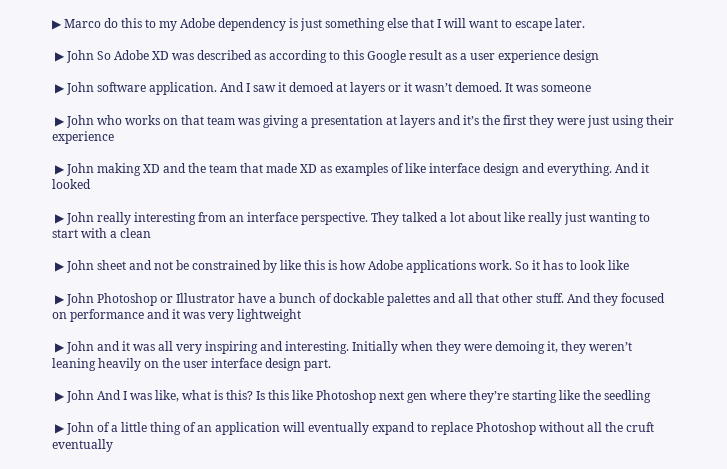▶ Marco do this to my Adobe dependency is just something else that I will want to escape later.

 ▶ John So Adobe XD was described as according to this Google result as a user experience design

 ▶ John software application. And I saw it demoed at layers or it wasn’t demoed. It was someone

 ▶ John who works on that team was giving a presentation at layers and it’s the first they were just using their experience

 ▶ John making XD and the team that made XD as examples of like interface design and everything. And it looked

 ▶ John really interesting from an interface perspective. They talked a lot about like really just wanting to start with a clean

 ▶ John sheet and not be constrained by like this is how Adobe applications work. So it has to look like

 ▶ John Photoshop or Illustrator have a bunch of dockable palettes and all that other stuff. And they focused on performance and it was very lightweight

 ▶ John and it was all very inspiring and interesting. Initially when they were demoing it, they weren’t leaning heavily on the user interface design part.

 ▶ John And I was like, what is this? Is this like Photoshop next gen where they’re starting like the seedling

 ▶ John of a little thing of an application will eventually expand to replace Photoshop without all the cruft eventually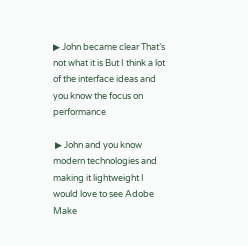▶ John became clear That’s not what it is But I think a lot of the interface ideas and you know the focus on performance

 ▶ John and you know modern technologies and making it lightweight I would love to see Adobe Make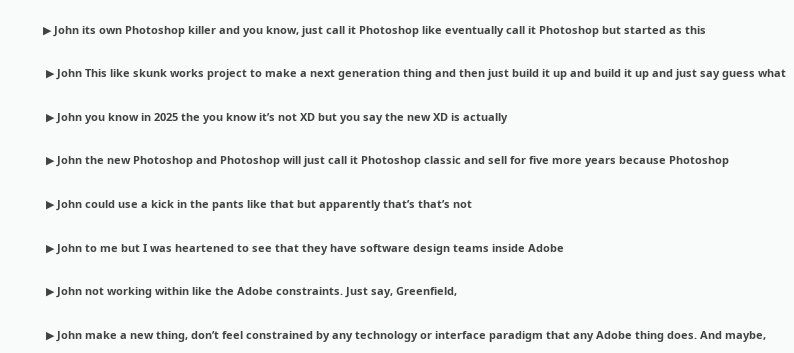▶ John its own Photoshop killer and you know, just call it Photoshop like eventually call it Photoshop but started as this

 ▶ John This like skunk works project to make a next generation thing and then just build it up and build it up and just say guess what

 ▶ John you know in 2025 the you know it’s not XD but you say the new XD is actually

 ▶ John the new Photoshop and Photoshop will just call it Photoshop classic and sell for five more years because Photoshop

 ▶ John could use a kick in the pants like that but apparently that’s that’s not

 ▶ John to me but I was heartened to see that they have software design teams inside Adobe

 ▶ John not working within like the Adobe constraints. Just say, Greenfield,

 ▶ John make a new thing, don’t feel constrained by any technology or interface paradigm that any Adobe thing does. And maybe,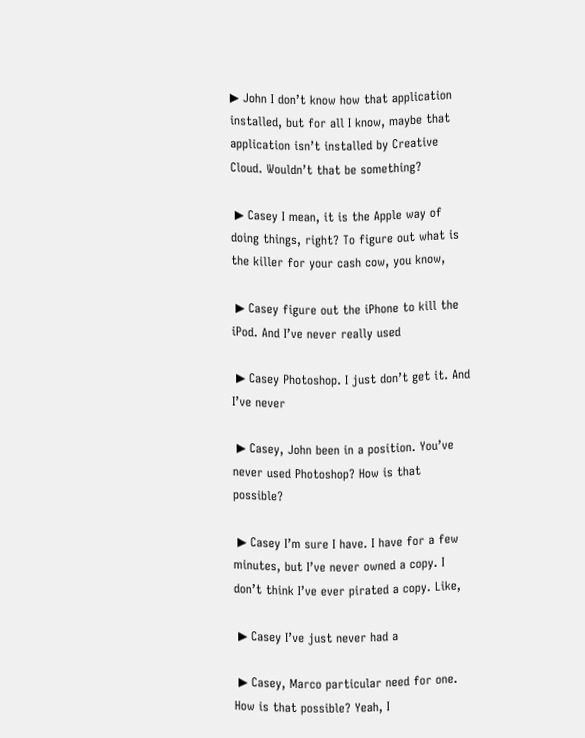▶ John I don’t know how that application installed, but for all I know, maybe that application isn’t installed by Creative Cloud. Wouldn’t that be something?

 ▶ Casey I mean, it is the Apple way of doing things, right? To figure out what is the killer for your cash cow, you know,

 ▶ Casey figure out the iPhone to kill the iPod. And I’ve never really used

 ▶ Casey Photoshop. I just don’t get it. And I’ve never

 ▶ Casey, John been in a position. You’ve never used Photoshop? How is that possible?

 ▶ Casey I’m sure I have. I have for a few minutes, but I’ve never owned a copy. I don’t think I’ve ever pirated a copy. Like,

 ▶ Casey I’ve just never had a

 ▶ Casey, Marco particular need for one. How is that possible? Yeah, I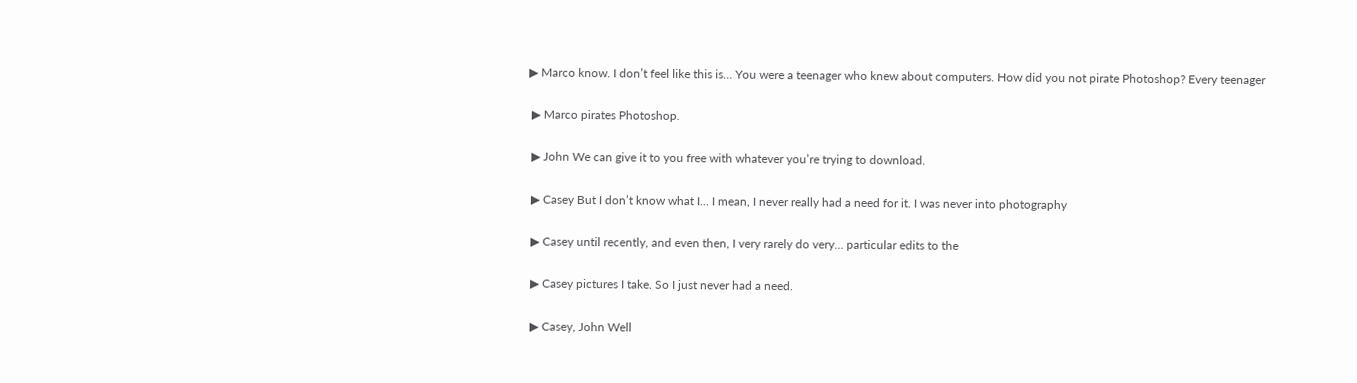▶ Marco know. I don’t feel like this is… You were a teenager who knew about computers. How did you not pirate Photoshop? Every teenager

 ▶ Marco pirates Photoshop.

 ▶ John We can give it to you free with whatever you’re trying to download.

 ▶ Casey But I don’t know what I… I mean, I never really had a need for it. I was never into photography

 ▶ Casey until recently, and even then, I very rarely do very… particular edits to the

 ▶ Casey pictures I take. So I just never had a need.

 ▶ Casey, John Well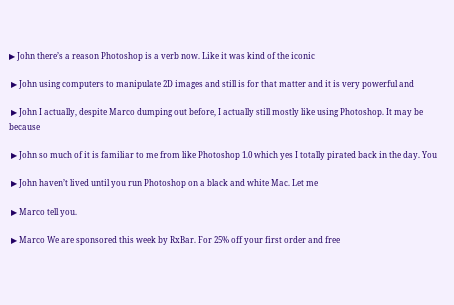▶ John there’s a reason Photoshop is a verb now. Like it was kind of the iconic

 ▶ John using computers to manipulate 2D images and still is for that matter and it is very powerful and

 ▶ John I actually, despite Marco dumping out before, I actually still mostly like using Photoshop. It may be because

 ▶ John so much of it is familiar to me from like Photoshop 1.0 which yes I totally pirated back in the day. You

 ▶ John haven’t lived until you run Photoshop on a black and white Mac. Let me

 ▶ Marco tell you.

 ▶ Marco We are sponsored this week by RxBar. For 25% off your first order and free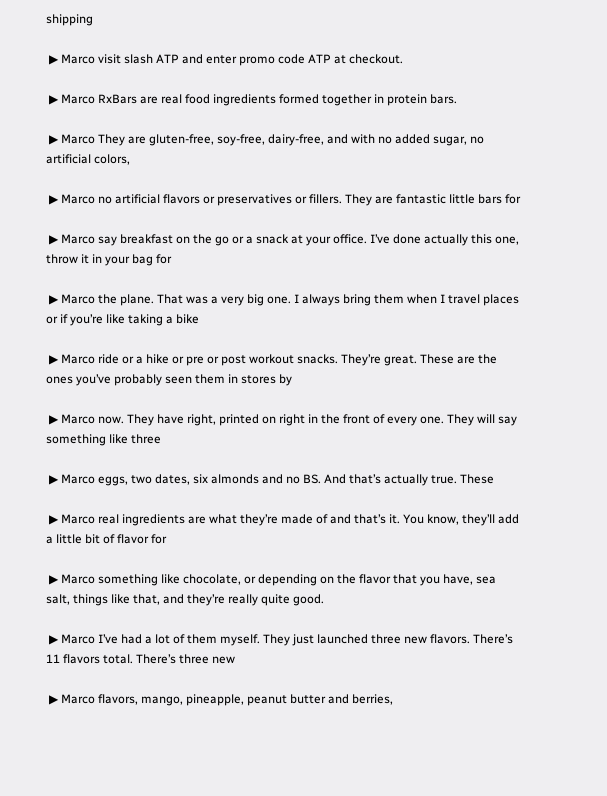shipping

 ▶ Marco visit slash ATP and enter promo code ATP at checkout.

 ▶ Marco RxBars are real food ingredients formed together in protein bars.

 ▶ Marco They are gluten-free, soy-free, dairy-free, and with no added sugar, no artificial colors,

 ▶ Marco no artificial flavors or preservatives or fillers. They are fantastic little bars for

 ▶ Marco say breakfast on the go or a snack at your office. I’ve done actually this one, throw it in your bag for

 ▶ Marco the plane. That was a very big one. I always bring them when I travel places or if you’re like taking a bike

 ▶ Marco ride or a hike or pre or post workout snacks. They’re great. These are the ones you’ve probably seen them in stores by

 ▶ Marco now. They have right, printed on right in the front of every one. They will say something like three

 ▶ Marco eggs, two dates, six almonds and no BS. And that’s actually true. These

 ▶ Marco real ingredients are what they’re made of and that’s it. You know, they’ll add a little bit of flavor for

 ▶ Marco something like chocolate, or depending on the flavor that you have, sea salt, things like that, and they’re really quite good.

 ▶ Marco I’ve had a lot of them myself. They just launched three new flavors. There’s 11 flavors total. There’s three new

 ▶ Marco flavors, mango, pineapple, peanut butter and berries,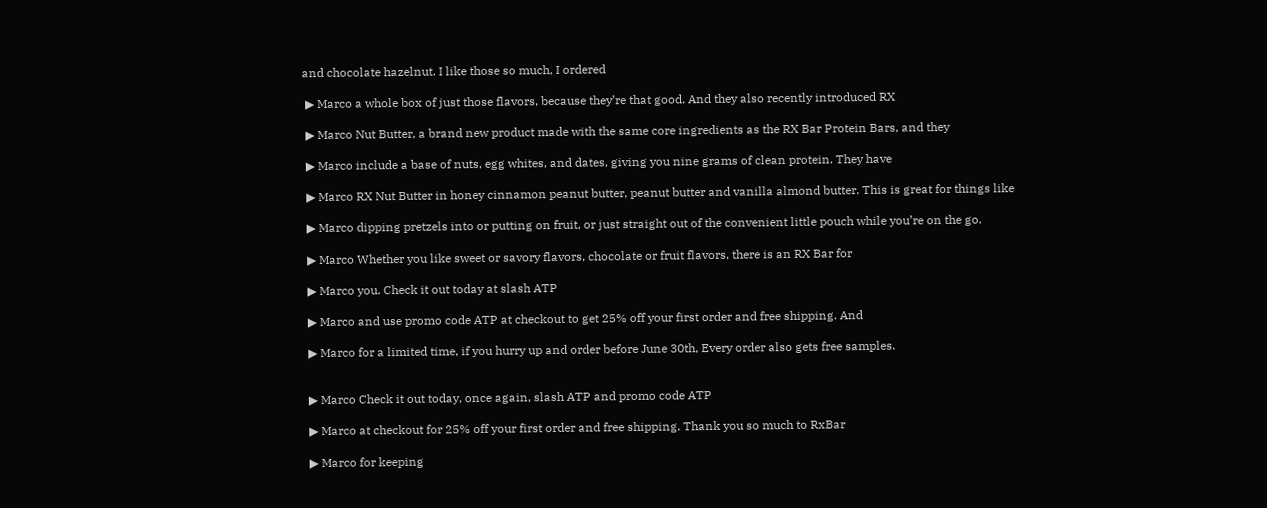and chocolate hazelnut. I like those so much, I ordered

 ▶ Marco a whole box of just those flavors, because they’re that good. And they also recently introduced RX

 ▶ Marco Nut Butter, a brand new product made with the same core ingredients as the RX Bar Protein Bars, and they

 ▶ Marco include a base of nuts, egg whites, and dates, giving you nine grams of clean protein. They have

 ▶ Marco RX Nut Butter in honey cinnamon peanut butter, peanut butter and vanilla almond butter. This is great for things like

 ▶ Marco dipping pretzels into or putting on fruit, or just straight out of the convenient little pouch while you’re on the go.

 ▶ Marco Whether you like sweet or savory flavors, chocolate or fruit flavors, there is an RX Bar for

 ▶ Marco you. Check it out today at slash ATP

 ▶ Marco and use promo code ATP at checkout to get 25% off your first order and free shipping. And

 ▶ Marco for a limited time, if you hurry up and order before June 30th, Every order also gets free samples.


 ▶ Marco Check it out today, once again, slash ATP and promo code ATP

 ▶ Marco at checkout for 25% off your first order and free shipping. Thank you so much to RxBar

 ▶ Marco for keeping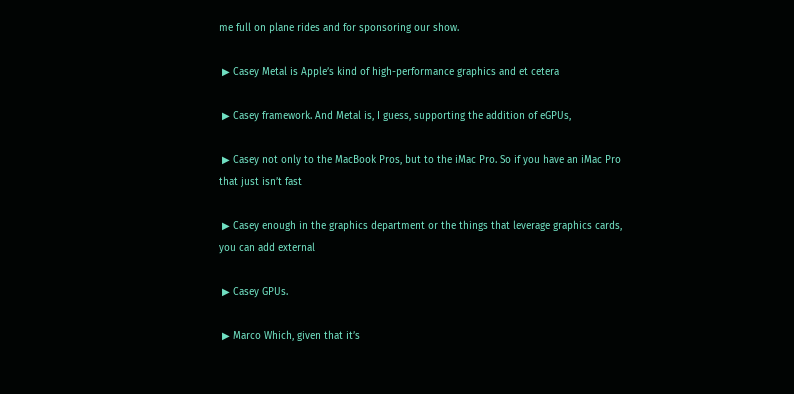me full on plane rides and for sponsoring our show.

 ▶ Casey Metal is Apple’s kind of high-performance graphics and et cetera

 ▶ Casey framework. And Metal is, I guess, supporting the addition of eGPUs,

 ▶ Casey not only to the MacBook Pros, but to the iMac Pro. So if you have an iMac Pro that just isn’t fast

 ▶ Casey enough in the graphics department or the things that leverage graphics cards, you can add external

 ▶ Casey GPUs.

 ▶ Marco Which, given that it’s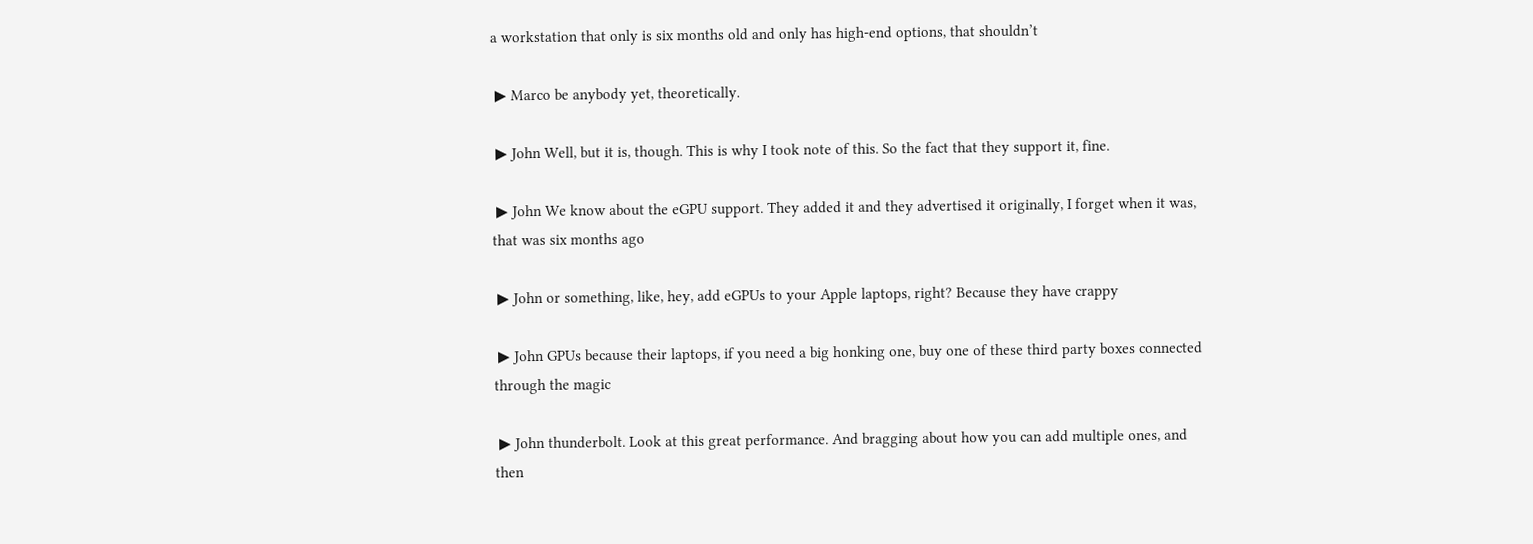a workstation that only is six months old and only has high-end options, that shouldn’t

 ▶ Marco be anybody yet, theoretically.

 ▶ John Well, but it is, though. This is why I took note of this. So the fact that they support it, fine.

 ▶ John We know about the eGPU support. They added it and they advertised it originally, I forget when it was, that was six months ago

 ▶ John or something, like, hey, add eGPUs to your Apple laptops, right? Because they have crappy

 ▶ John GPUs because their laptops, if you need a big honking one, buy one of these third party boxes connected through the magic

 ▶ John thunderbolt. Look at this great performance. And bragging about how you can add multiple ones, and then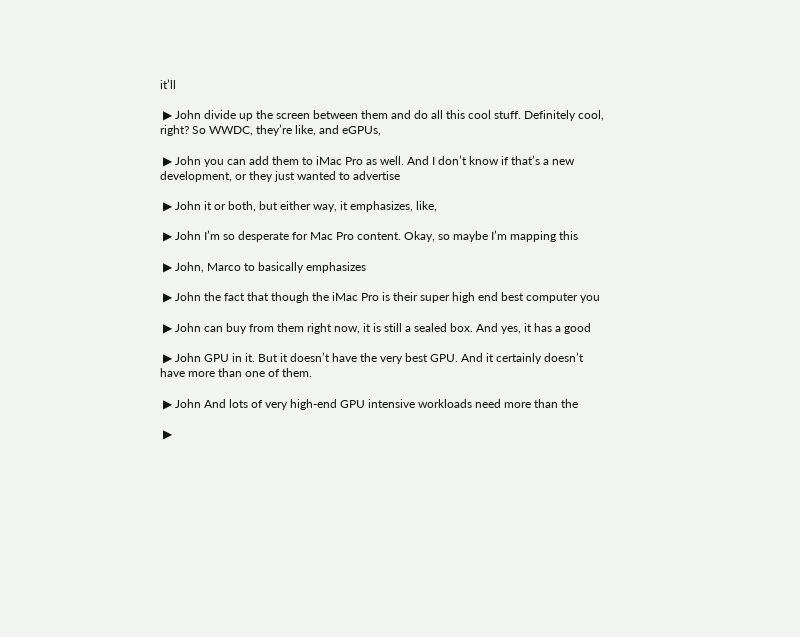it’ll

 ▶ John divide up the screen between them and do all this cool stuff. Definitely cool, right? So WWDC, they’re like, and eGPUs,

 ▶ John you can add them to iMac Pro as well. And I don’t know if that’s a new development, or they just wanted to advertise

 ▶ John it or both, but either way, it emphasizes, like,

 ▶ John I’m so desperate for Mac Pro content. Okay, so maybe I’m mapping this

 ▶ John, Marco to basically emphasizes

 ▶ John the fact that though the iMac Pro is their super high end best computer you

 ▶ John can buy from them right now, it is still a sealed box. And yes, it has a good

 ▶ John GPU in it. But it doesn’t have the very best GPU. And it certainly doesn’t have more than one of them.

 ▶ John And lots of very high-end GPU intensive workloads need more than the

 ▶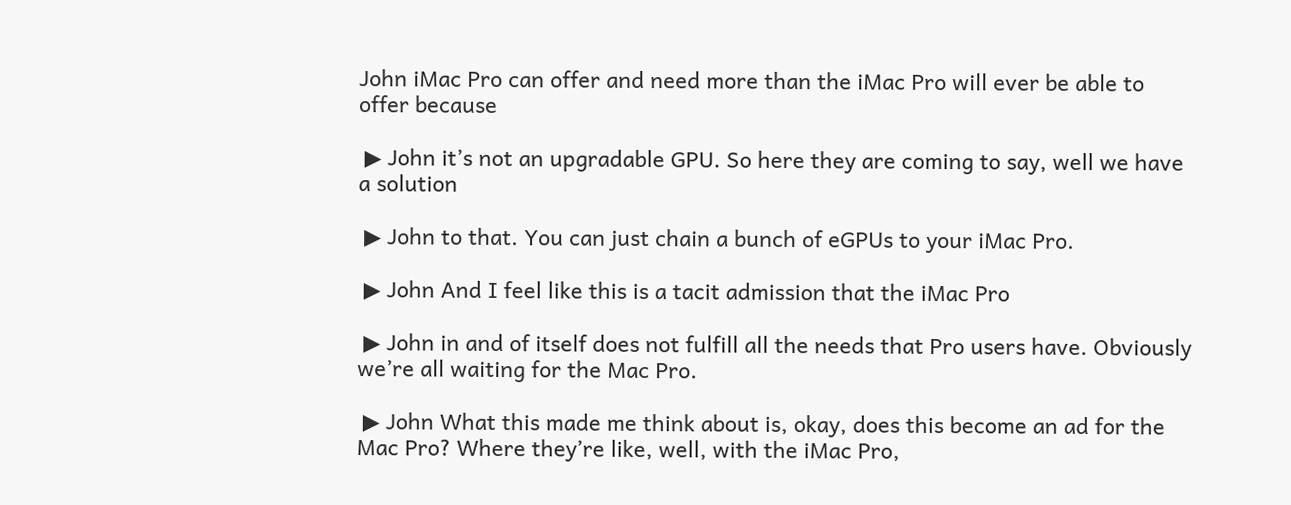John iMac Pro can offer and need more than the iMac Pro will ever be able to offer because

 ▶ John it’s not an upgradable GPU. So here they are coming to say, well we have a solution

 ▶ John to that. You can just chain a bunch of eGPUs to your iMac Pro.

 ▶ John And I feel like this is a tacit admission that the iMac Pro

 ▶ John in and of itself does not fulfill all the needs that Pro users have. Obviously we’re all waiting for the Mac Pro.

 ▶ John What this made me think about is, okay, does this become an ad for the Mac Pro? Where they’re like, well, with the iMac Pro,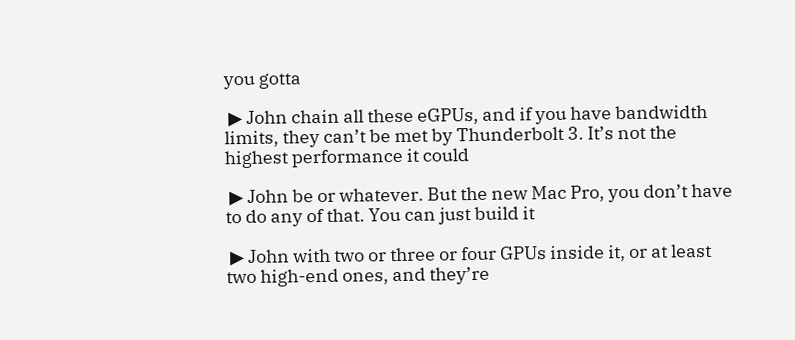you gotta

 ▶ John chain all these eGPUs, and if you have bandwidth limits, they can’t be met by Thunderbolt 3. It’s not the highest performance it could

 ▶ John be or whatever. But the new Mac Pro, you don’t have to do any of that. You can just build it

 ▶ John with two or three or four GPUs inside it, or at least two high-end ones, and they’re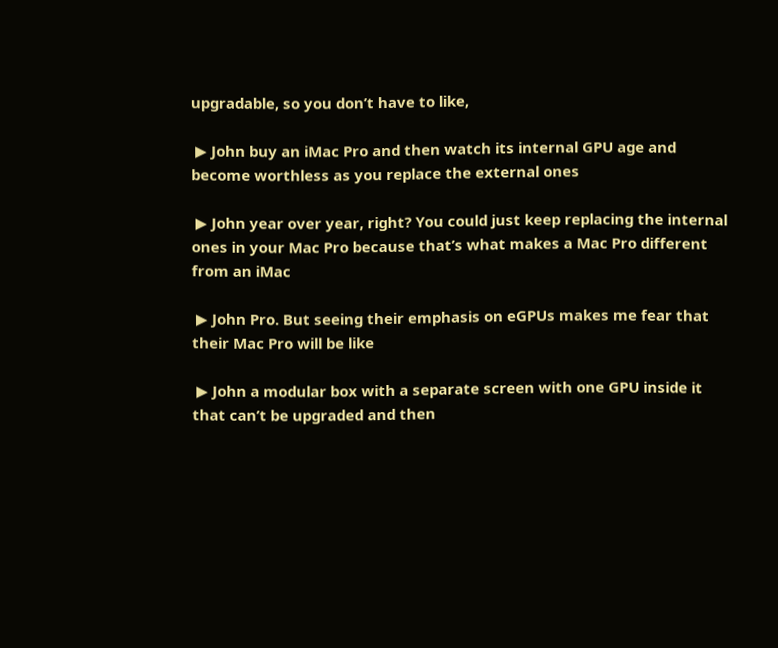upgradable, so you don’t have to like,

 ▶ John buy an iMac Pro and then watch its internal GPU age and become worthless as you replace the external ones

 ▶ John year over year, right? You could just keep replacing the internal ones in your Mac Pro because that’s what makes a Mac Pro different from an iMac

 ▶ John Pro. But seeing their emphasis on eGPUs makes me fear that their Mac Pro will be like

 ▶ John a modular box with a separate screen with one GPU inside it that can’t be upgraded and then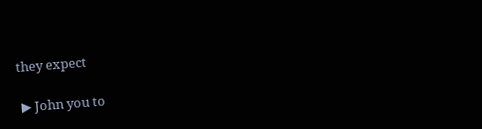they expect

 ▶ John you to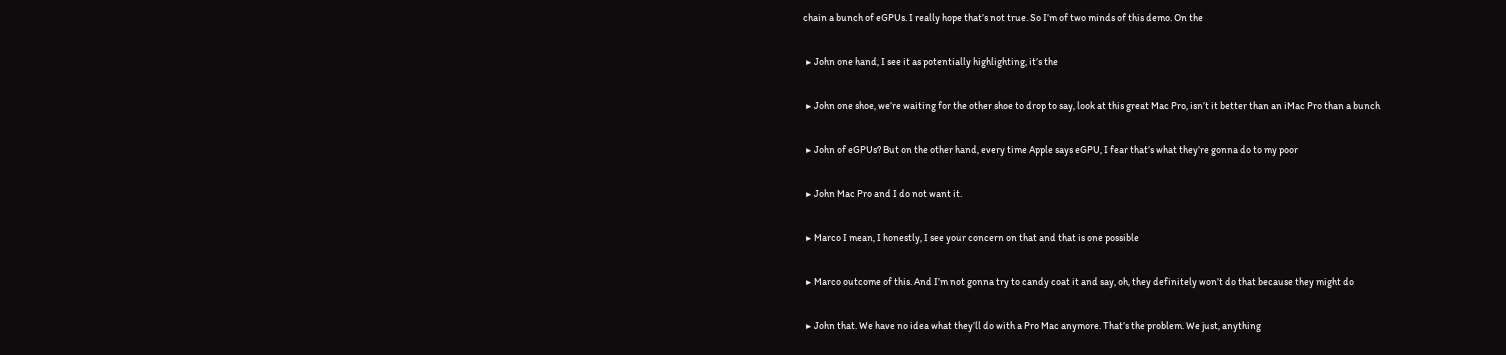chain a bunch of eGPUs. I really hope that’s not true. So I’m of two minds of this demo. On the

 ▶ John one hand, I see it as potentially highlighting, it’s the

 ▶ John one shoe, we’re waiting for the other shoe to drop to say, look at this great Mac Pro, isn’t it better than an iMac Pro than a bunch

 ▶ John of eGPUs? But on the other hand, every time Apple says eGPU, I fear that’s what they’re gonna do to my poor

 ▶ John Mac Pro and I do not want it.

 ▶ Marco I mean, I honestly, I see your concern on that and that is one possible

 ▶ Marco outcome of this. And I’m not gonna try to candy coat it and say, oh, they definitely won’t do that because they might do

 ▶ John that. We have no idea what they’ll do with a Pro Mac anymore. That’s the problem. We just, anything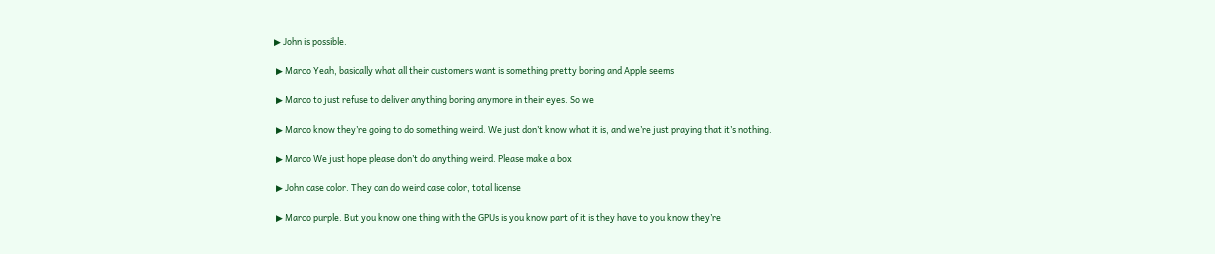▶ John is possible.

 ▶ Marco Yeah, basically what all their customers want is something pretty boring and Apple seems

 ▶ Marco to just refuse to deliver anything boring anymore in their eyes. So we

 ▶ Marco know they’re going to do something weird. We just don’t know what it is, and we’re just praying that it’s nothing.

 ▶ Marco We just hope please don’t do anything weird. Please make a box

 ▶ John case color. They can do weird case color, total license

 ▶ Marco purple. But you know one thing with the GPUs is you know part of it is they have to you know they’re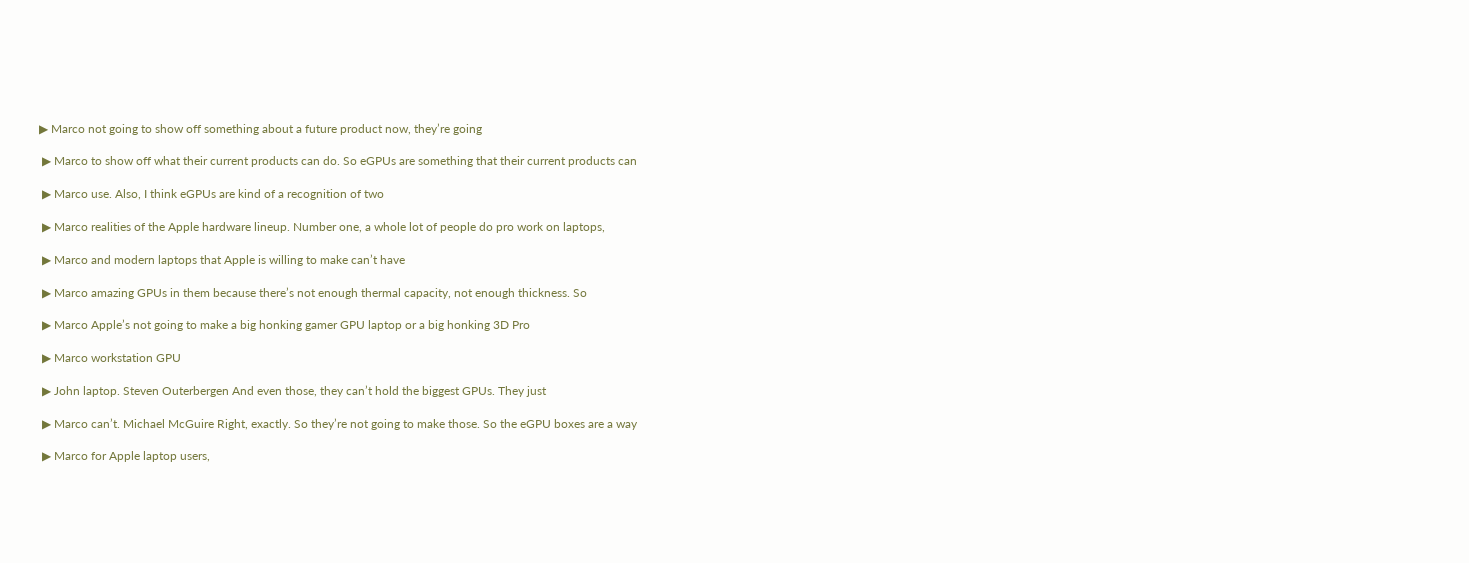▶ Marco not going to show off something about a future product now, they’re going

 ▶ Marco to show off what their current products can do. So eGPUs are something that their current products can

 ▶ Marco use. Also, I think eGPUs are kind of a recognition of two

 ▶ Marco realities of the Apple hardware lineup. Number one, a whole lot of people do pro work on laptops,

 ▶ Marco and modern laptops that Apple is willing to make can’t have

 ▶ Marco amazing GPUs in them because there’s not enough thermal capacity, not enough thickness. So

 ▶ Marco Apple’s not going to make a big honking gamer GPU laptop or a big honking 3D Pro

 ▶ Marco workstation GPU

 ▶ John laptop. Steven Outerbergen And even those, they can’t hold the biggest GPUs. They just

 ▶ Marco can’t. Michael McGuire Right, exactly. So they’re not going to make those. So the eGPU boxes are a way

 ▶ Marco for Apple laptop users,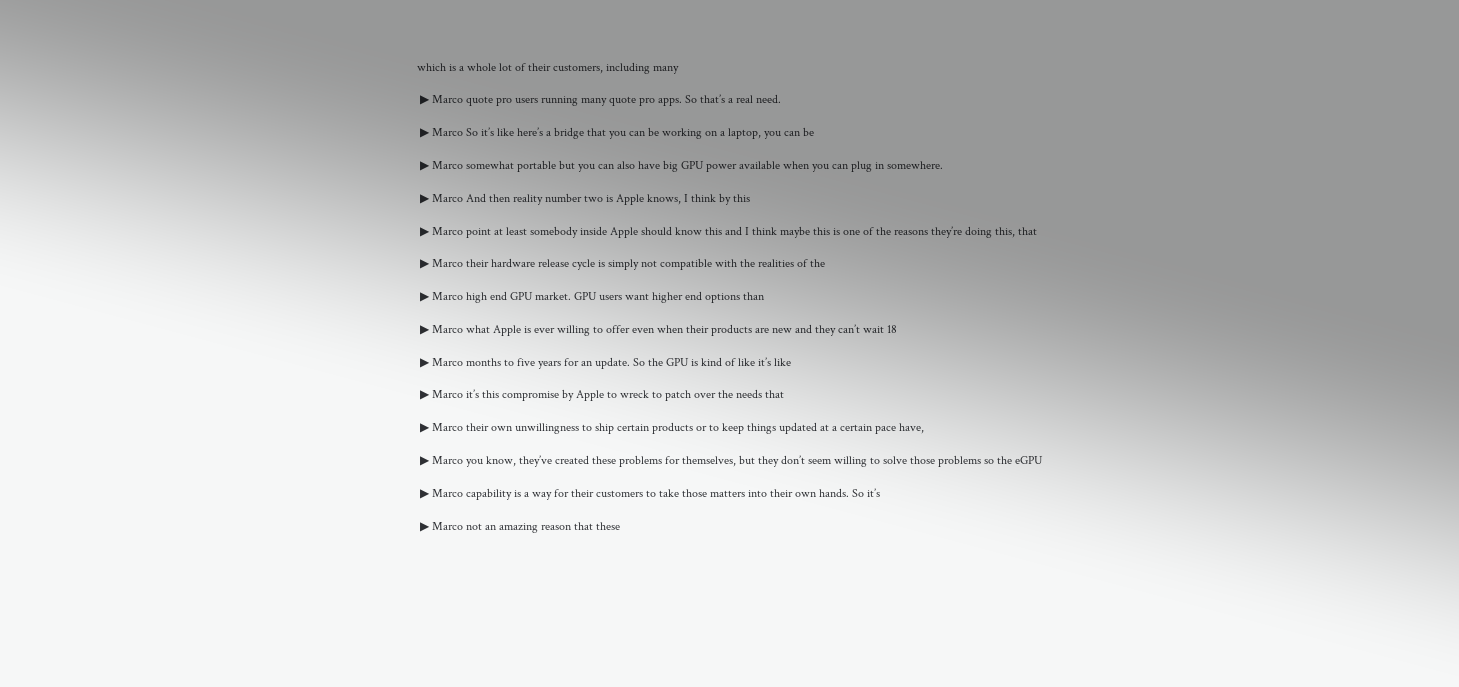which is a whole lot of their customers, including many

 ▶ Marco quote pro users running many quote pro apps. So that’s a real need.

 ▶ Marco So it’s like here’s a bridge that you can be working on a laptop, you can be

 ▶ Marco somewhat portable but you can also have big GPU power available when you can plug in somewhere.

 ▶ Marco And then reality number two is Apple knows, I think by this

 ▶ Marco point at least somebody inside Apple should know this and I think maybe this is one of the reasons they’re doing this, that

 ▶ Marco their hardware release cycle is simply not compatible with the realities of the

 ▶ Marco high end GPU market. GPU users want higher end options than

 ▶ Marco what Apple is ever willing to offer even when their products are new and they can’t wait 18

 ▶ Marco months to five years for an update. So the GPU is kind of like it’s like

 ▶ Marco it’s this compromise by Apple to wreck to patch over the needs that

 ▶ Marco their own unwillingness to ship certain products or to keep things updated at a certain pace have,

 ▶ Marco you know, they’ve created these problems for themselves, but they don’t seem willing to solve those problems so the eGPU

 ▶ Marco capability is a way for their customers to take those matters into their own hands. So it’s

 ▶ Marco not an amazing reason that these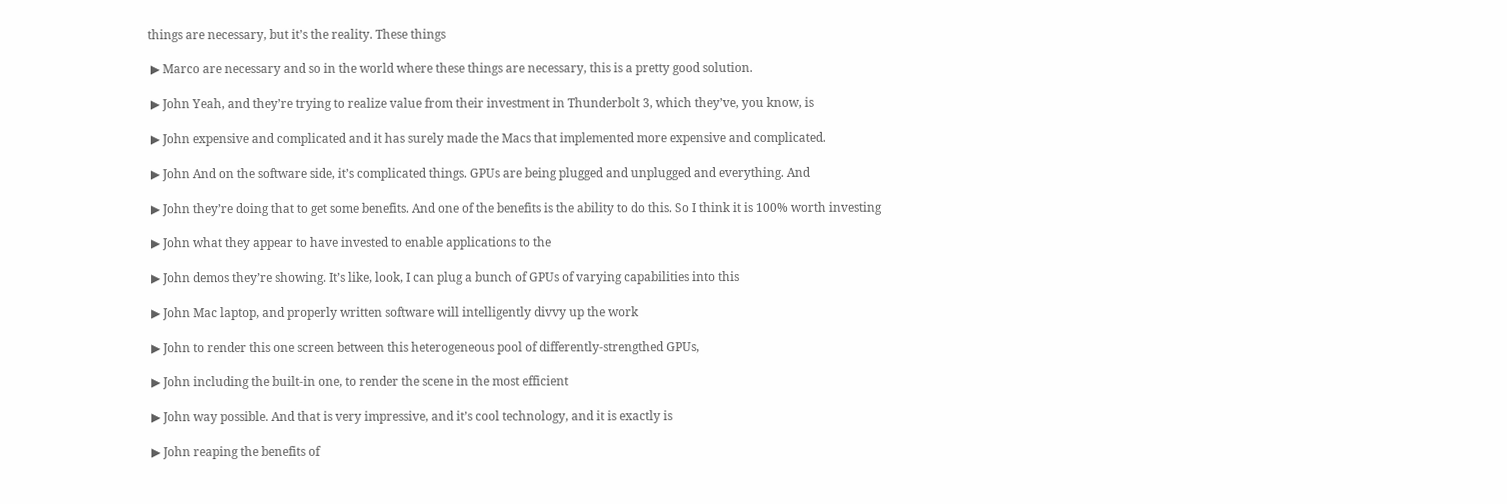things are necessary, but it’s the reality. These things

 ▶ Marco are necessary and so in the world where these things are necessary, this is a pretty good solution.

 ▶ John Yeah, and they’re trying to realize value from their investment in Thunderbolt 3, which they’ve, you know, is

 ▶ John expensive and complicated and it has surely made the Macs that implemented more expensive and complicated.

 ▶ John And on the software side, it’s complicated things. GPUs are being plugged and unplugged and everything. And

 ▶ John they’re doing that to get some benefits. And one of the benefits is the ability to do this. So I think it is 100% worth investing

 ▶ John what they appear to have invested to enable applications to the

 ▶ John demos they’re showing. It’s like, look, I can plug a bunch of GPUs of varying capabilities into this

 ▶ John Mac laptop, and properly written software will intelligently divvy up the work

 ▶ John to render this one screen between this heterogeneous pool of differently-strengthed GPUs,

 ▶ John including the built-in one, to render the scene in the most efficient

 ▶ John way possible. And that is very impressive, and it’s cool technology, and it is exactly is

 ▶ John reaping the benefits of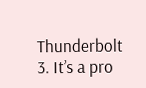Thunderbolt 3. It’s a pro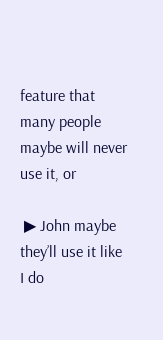feature that many people maybe will never use it, or

 ▶ John maybe they’ll use it like I do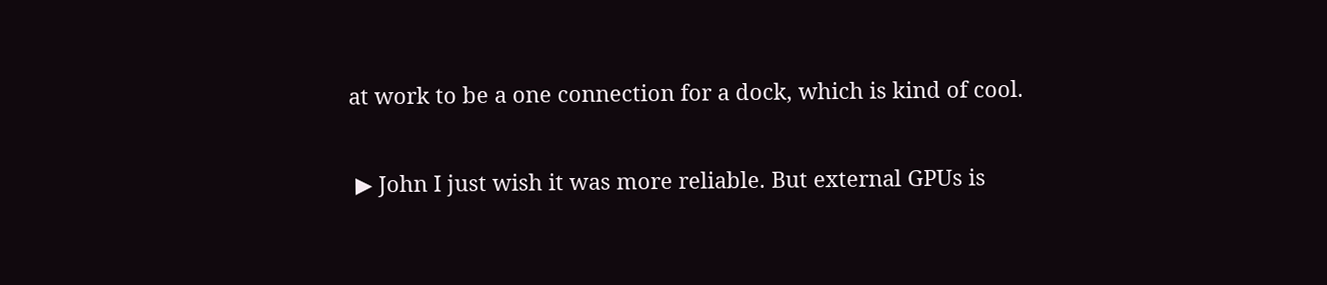at work to be a one connection for a dock, which is kind of cool.

 ▶ John I just wish it was more reliable. But external GPUs is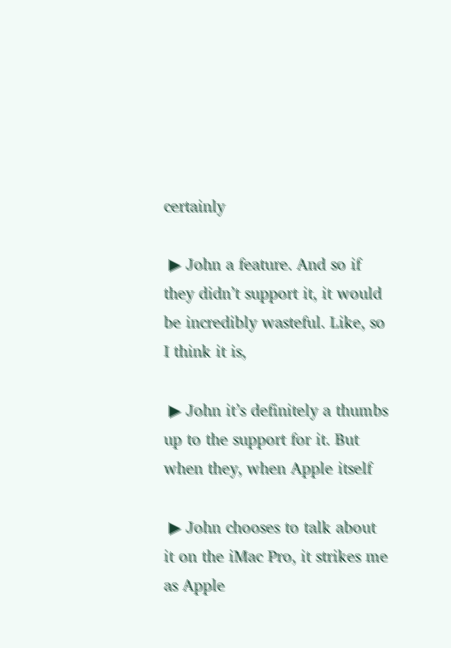certainly

 ▶ John a feature. And so if they didn’t support it, it would be incredibly wasteful. Like, so I think it is,

 ▶ John it’s definitely a thumbs up to the support for it. But when they, when Apple itself

 ▶ John chooses to talk about it on the iMac Pro, it strikes me as Apple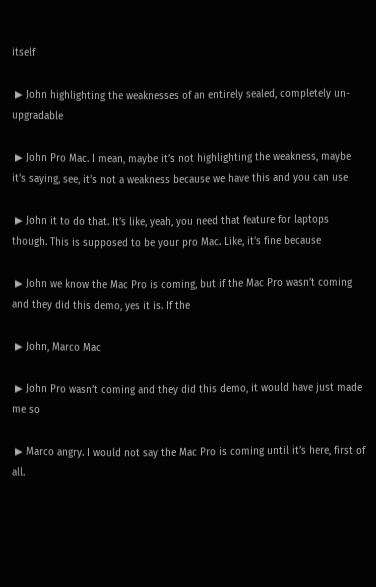itself

 ▶ John highlighting the weaknesses of an entirely sealed, completely un-upgradable

 ▶ John Pro Mac. I mean, maybe it’s not highlighting the weakness, maybe it’s saying, see, it’s not a weakness because we have this and you can use

 ▶ John it to do that. It’s like, yeah, you need that feature for laptops though. This is supposed to be your pro Mac. Like, it’s fine because

 ▶ John we know the Mac Pro is coming, but if the Mac Pro wasn’t coming and they did this demo, yes it is. If the

 ▶ John, Marco Mac

 ▶ John Pro wasn’t coming and they did this demo, it would have just made me so

 ▶ Marco angry. I would not say the Mac Pro is coming until it’s here, first of all.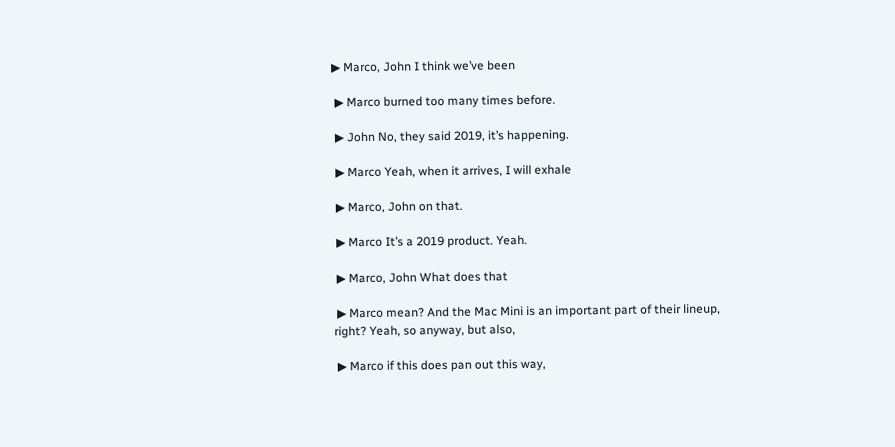▶ Marco, John I think we’ve been

 ▶ Marco burned too many times before.

 ▶ John No, they said 2019, it’s happening.

 ▶ Marco Yeah, when it arrives, I will exhale

 ▶ Marco, John on that.

 ▶ Marco It’s a 2019 product. Yeah.

 ▶ Marco, John What does that

 ▶ Marco mean? And the Mac Mini is an important part of their lineup, right? Yeah, so anyway, but also,

 ▶ Marco if this does pan out this way,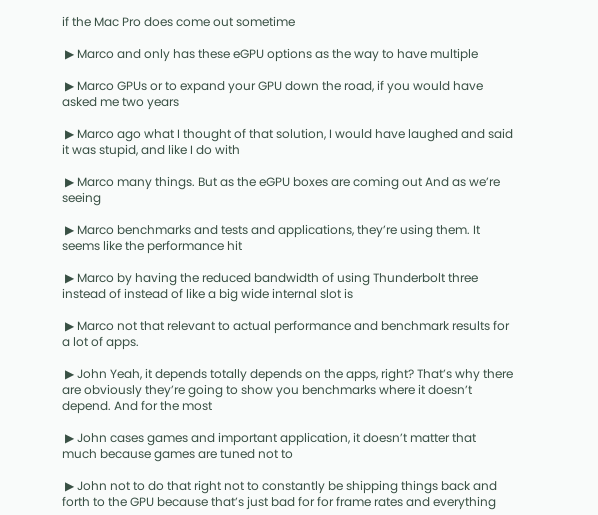if the Mac Pro does come out sometime

 ▶ Marco and only has these eGPU options as the way to have multiple

 ▶ Marco GPUs or to expand your GPU down the road, if you would have asked me two years

 ▶ Marco ago what I thought of that solution, I would have laughed and said it was stupid, and like I do with

 ▶ Marco many things. But as the eGPU boxes are coming out And as we’re seeing

 ▶ Marco benchmarks and tests and applications, they’re using them. It seems like the performance hit

 ▶ Marco by having the reduced bandwidth of using Thunderbolt three instead of instead of like a big wide internal slot is

 ▶ Marco not that relevant to actual performance and benchmark results for a lot of apps.

 ▶ John Yeah, it depends totally depends on the apps, right? That’s why there are obviously they’re going to show you benchmarks where it doesn’t depend. And for the most

 ▶ John cases games and important application, it doesn’t matter that much because games are tuned not to

 ▶ John not to do that right not to constantly be shipping things back and forth to the GPU because that’s just bad for for frame rates and everything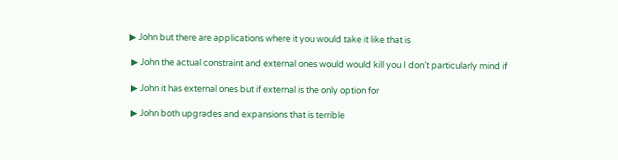▶ John but there are applications where it you would take it like that is

 ▶ John the actual constraint and external ones would would kill you I don’t particularly mind if

 ▶ John it has external ones but if external is the only option for

 ▶ John both upgrades and expansions that is terrible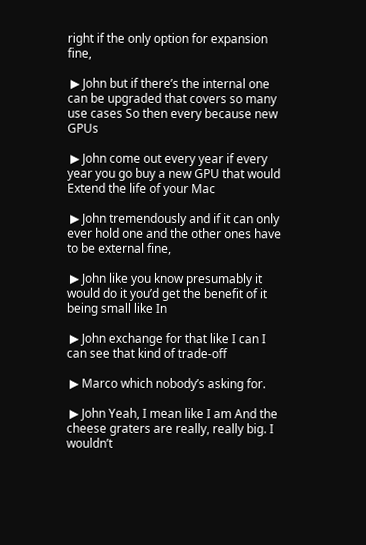right if the only option for expansion fine,

 ▶ John but if there’s the internal one can be upgraded that covers so many use cases So then every because new GPUs

 ▶ John come out every year if every year you go buy a new GPU that would Extend the life of your Mac

 ▶ John tremendously and if it can only ever hold one and the other ones have to be external fine,

 ▶ John like you know presumably it would do it you’d get the benefit of it being small like In

 ▶ John exchange for that like I can I can see that kind of trade-off

 ▶ Marco which nobody’s asking for.

 ▶ John Yeah, I mean like I am And the cheese graters are really, really big. I wouldn’t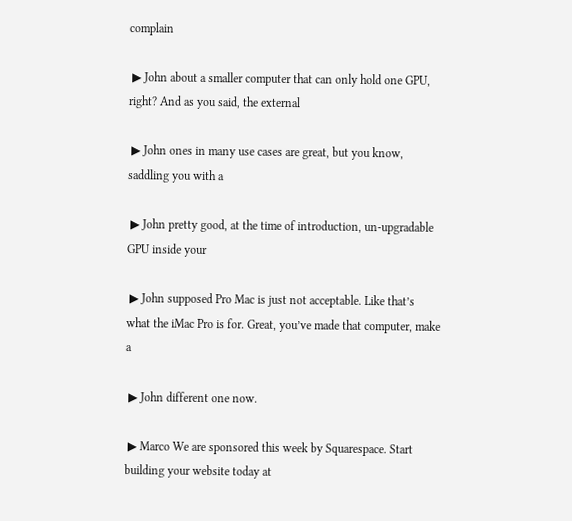complain

 ▶ John about a smaller computer that can only hold one GPU, right? And as you said, the external

 ▶ John ones in many use cases are great, but you know, saddling you with a

 ▶ John pretty good, at the time of introduction, un-upgradable GPU inside your

 ▶ John supposed Pro Mac is just not acceptable. Like that’s what the iMac Pro is for. Great, you’ve made that computer, make a

 ▶ John different one now.

 ▶ Marco We are sponsored this week by Squarespace. Start building your website today at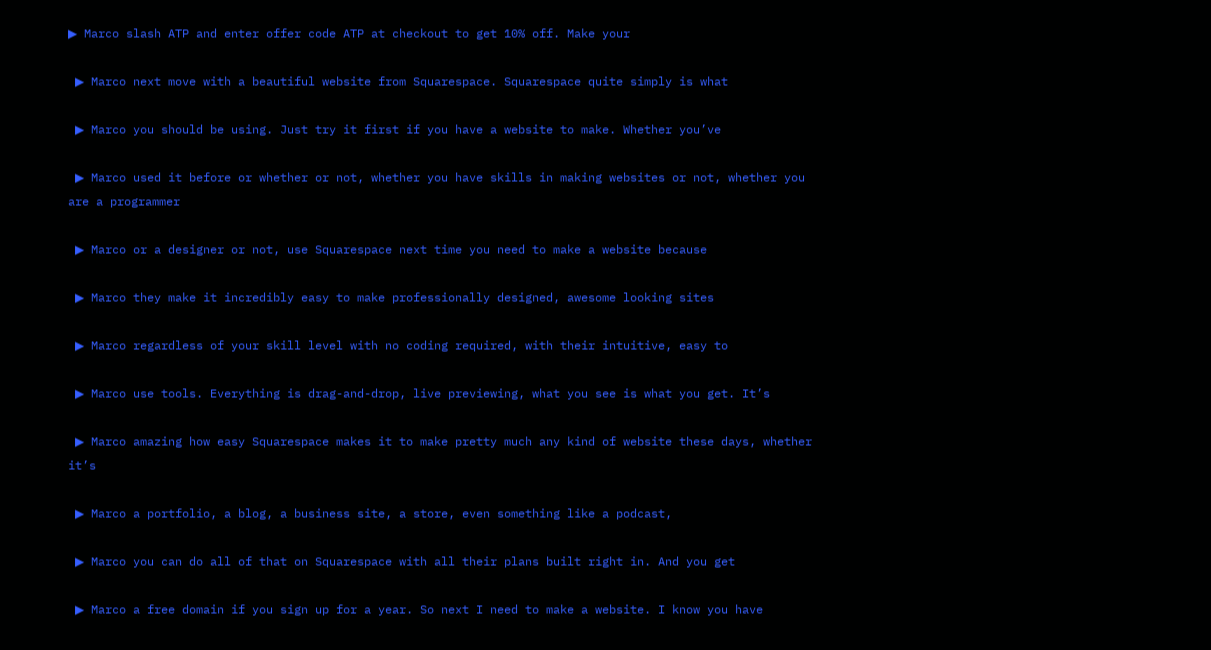▶ Marco slash ATP and enter offer code ATP at checkout to get 10% off. Make your

 ▶ Marco next move with a beautiful website from Squarespace. Squarespace quite simply is what

 ▶ Marco you should be using. Just try it first if you have a website to make. Whether you’ve

 ▶ Marco used it before or whether or not, whether you have skills in making websites or not, whether you are a programmer

 ▶ Marco or a designer or not, use Squarespace next time you need to make a website because

 ▶ Marco they make it incredibly easy to make professionally designed, awesome looking sites

 ▶ Marco regardless of your skill level with no coding required, with their intuitive, easy to

 ▶ Marco use tools. Everything is drag-and-drop, live previewing, what you see is what you get. It’s

 ▶ Marco amazing how easy Squarespace makes it to make pretty much any kind of website these days, whether it’s

 ▶ Marco a portfolio, a blog, a business site, a store, even something like a podcast,

 ▶ Marco you can do all of that on Squarespace with all their plans built right in. And you get

 ▶ Marco a free domain if you sign up for a year. So next I need to make a website. I know you have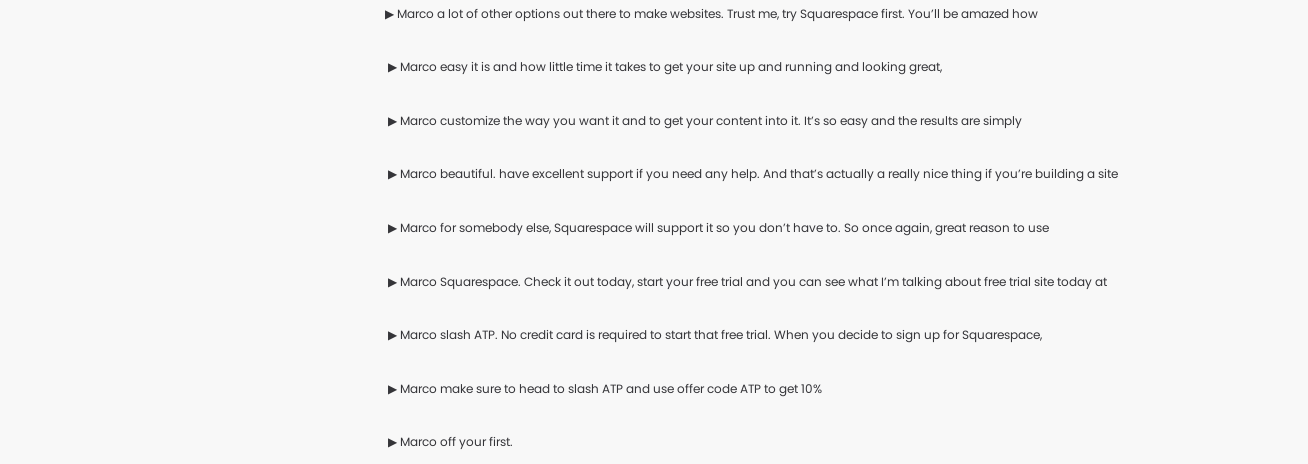▶ Marco a lot of other options out there to make websites. Trust me, try Squarespace first. You’ll be amazed how

 ▶ Marco easy it is and how little time it takes to get your site up and running and looking great,

 ▶ Marco customize the way you want it and to get your content into it. It’s so easy and the results are simply

 ▶ Marco beautiful. have excellent support if you need any help. And that’s actually a really nice thing if you’re building a site

 ▶ Marco for somebody else, Squarespace will support it so you don’t have to. So once again, great reason to use

 ▶ Marco Squarespace. Check it out today, start your free trial and you can see what I’m talking about free trial site today at

 ▶ Marco slash ATP. No credit card is required to start that free trial. When you decide to sign up for Squarespace,

 ▶ Marco make sure to head to slash ATP and use offer code ATP to get 10%

 ▶ Marco off your first.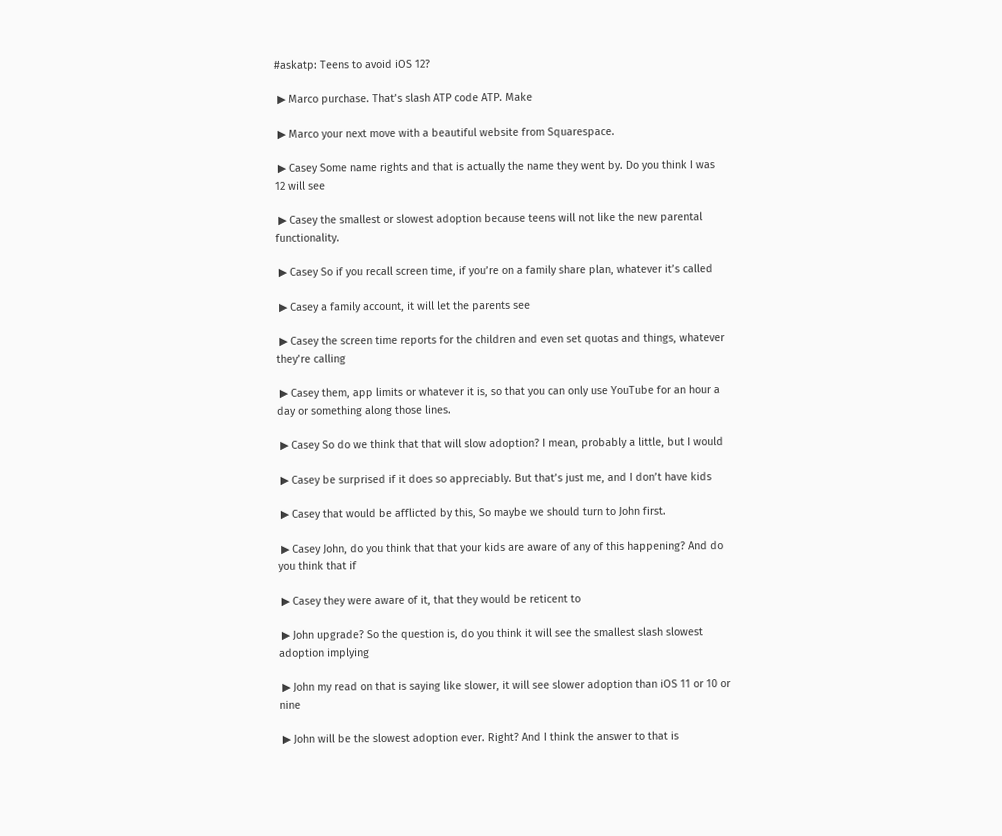#askatp: Teens to avoid iOS 12?

 ▶ Marco purchase. That’s slash ATP code ATP. Make

 ▶ Marco your next move with a beautiful website from Squarespace.

 ▶ Casey Some name rights and that is actually the name they went by. Do you think I was 12 will see

 ▶ Casey the smallest or slowest adoption because teens will not like the new parental functionality.

 ▶ Casey So if you recall screen time, if you’re on a family share plan, whatever it’s called

 ▶ Casey a family account, it will let the parents see

 ▶ Casey the screen time reports for the children and even set quotas and things, whatever they’re calling

 ▶ Casey them, app limits or whatever it is, so that you can only use YouTube for an hour a day or something along those lines.

 ▶ Casey So do we think that that will slow adoption? I mean, probably a little, but I would

 ▶ Casey be surprised if it does so appreciably. But that’s just me, and I don’t have kids

 ▶ Casey that would be afflicted by this, So maybe we should turn to John first.

 ▶ Casey John, do you think that that your kids are aware of any of this happening? And do you think that if

 ▶ Casey they were aware of it, that they would be reticent to

 ▶ John upgrade? So the question is, do you think it will see the smallest slash slowest adoption implying

 ▶ John my read on that is saying like slower, it will see slower adoption than iOS 11 or 10 or nine

 ▶ John will be the slowest adoption ever. Right? And I think the answer to that is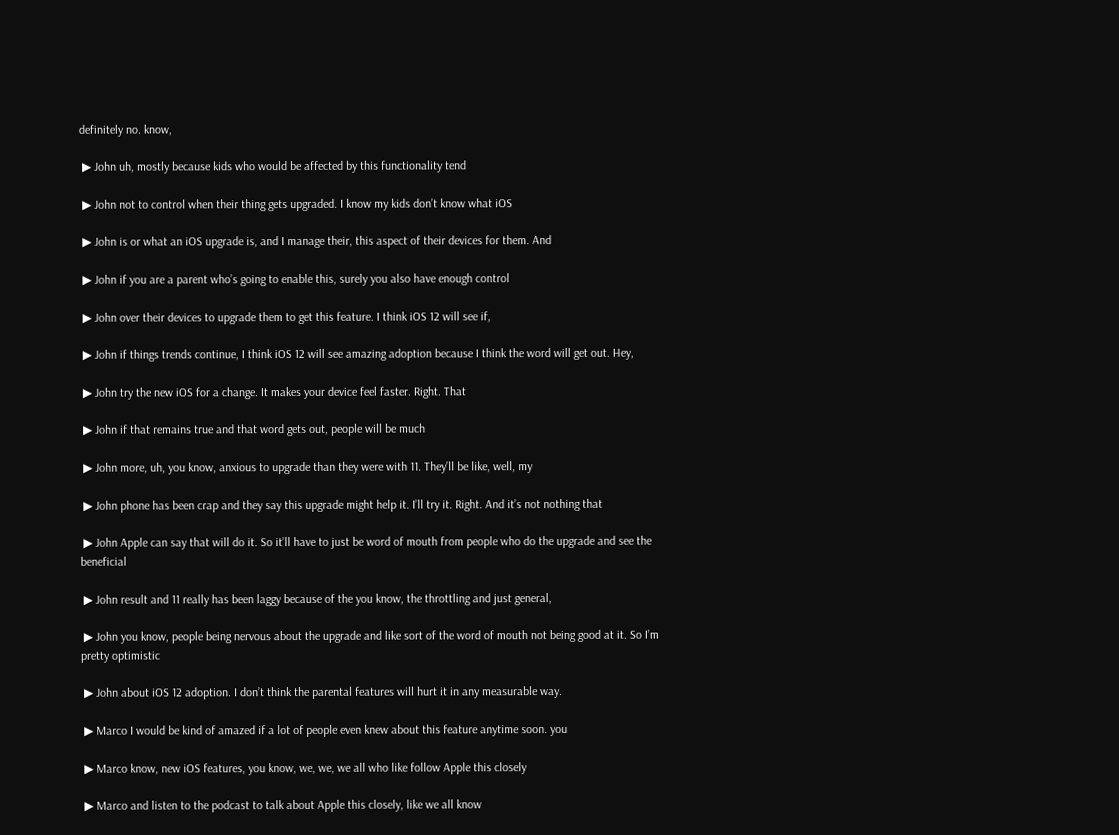definitely no. know,

 ▶ John uh, mostly because kids who would be affected by this functionality tend

 ▶ John not to control when their thing gets upgraded. I know my kids don’t know what iOS

 ▶ John is or what an iOS upgrade is, and I manage their, this aspect of their devices for them. And

 ▶ John if you are a parent who’s going to enable this, surely you also have enough control

 ▶ John over their devices to upgrade them to get this feature. I think iOS 12 will see if,

 ▶ John if things trends continue, I think iOS 12 will see amazing adoption because I think the word will get out. Hey,

 ▶ John try the new iOS for a change. It makes your device feel faster. Right. That

 ▶ John if that remains true and that word gets out, people will be much

 ▶ John more, uh, you know, anxious to upgrade than they were with 11. They’ll be like, well, my

 ▶ John phone has been crap and they say this upgrade might help it. I’ll try it. Right. And it’s not nothing that

 ▶ John Apple can say that will do it. So it’ll have to just be word of mouth from people who do the upgrade and see the beneficial

 ▶ John result and 11 really has been laggy because of the you know, the throttling and just general,

 ▶ John you know, people being nervous about the upgrade and like sort of the word of mouth not being good at it. So I’m pretty optimistic

 ▶ John about iOS 12 adoption. I don’t think the parental features will hurt it in any measurable way.

 ▶ Marco I would be kind of amazed if a lot of people even knew about this feature anytime soon. you

 ▶ Marco know, new iOS features, you know, we, we, we all who like follow Apple this closely

 ▶ Marco and listen to the podcast to talk about Apple this closely, like we all know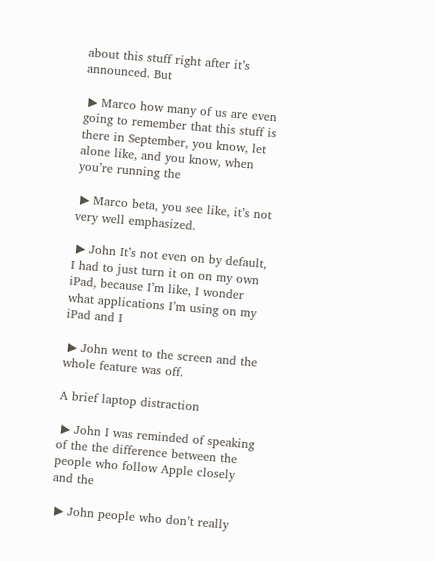about this stuff right after it’s announced. But

 ▶ Marco how many of us are even going to remember that this stuff is there in September, you know, let alone like, and you know, when you’re running the

 ▶ Marco beta, you see like, it’s not very well emphasized.

 ▶ John It’s not even on by default, I had to just turn it on on my own iPad, because I’m like, I wonder what applications I’m using on my iPad and I

 ▶ John went to the screen and the whole feature was off.

A brief laptop distraction

 ▶ John I was reminded of speaking of the the difference between the people who follow Apple closely and the

 ▶ John people who don’t really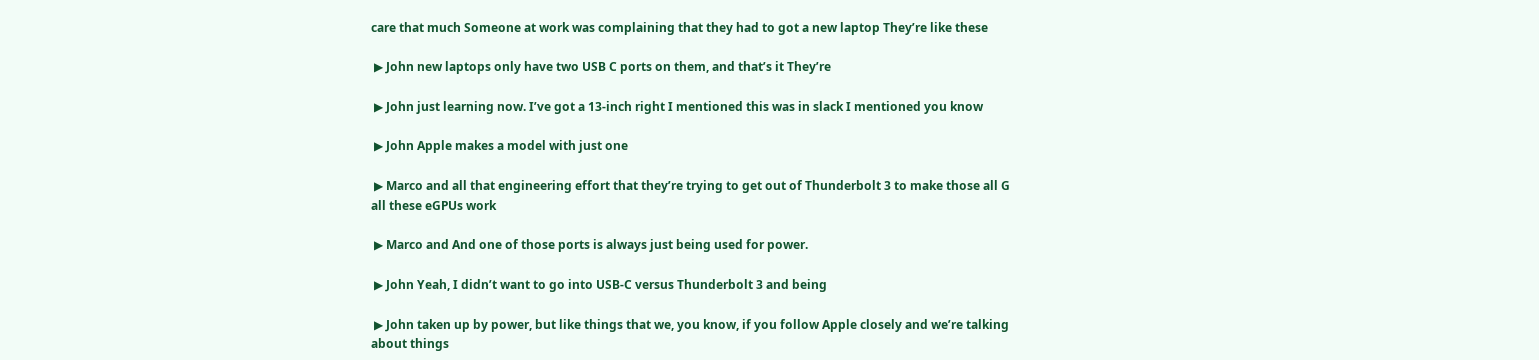care that much Someone at work was complaining that they had to got a new laptop They’re like these

 ▶ John new laptops only have two USB C ports on them, and that’s it They’re

 ▶ John just learning now. I’ve got a 13-inch right I mentioned this was in slack I mentioned you know

 ▶ John Apple makes a model with just one

 ▶ Marco and all that engineering effort that they’re trying to get out of Thunderbolt 3 to make those all G all these eGPUs work

 ▶ Marco and And one of those ports is always just being used for power.

 ▶ John Yeah, I didn’t want to go into USB-C versus Thunderbolt 3 and being

 ▶ John taken up by power, but like things that we, you know, if you follow Apple closely and we’re talking about things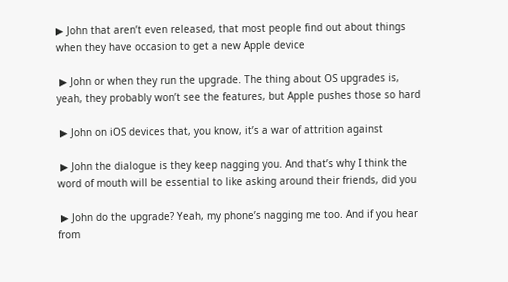▶ John that aren’t even released, that most people find out about things when they have occasion to get a new Apple device

 ▶ John or when they run the upgrade. The thing about OS upgrades is, yeah, they probably won’t see the features, but Apple pushes those so hard

 ▶ John on iOS devices that, you know, it’s a war of attrition against

 ▶ John the dialogue is they keep nagging you. And that’s why I think the word of mouth will be essential to like asking around their friends, did you

 ▶ John do the upgrade? Yeah, my phone’s nagging me too. And if you hear from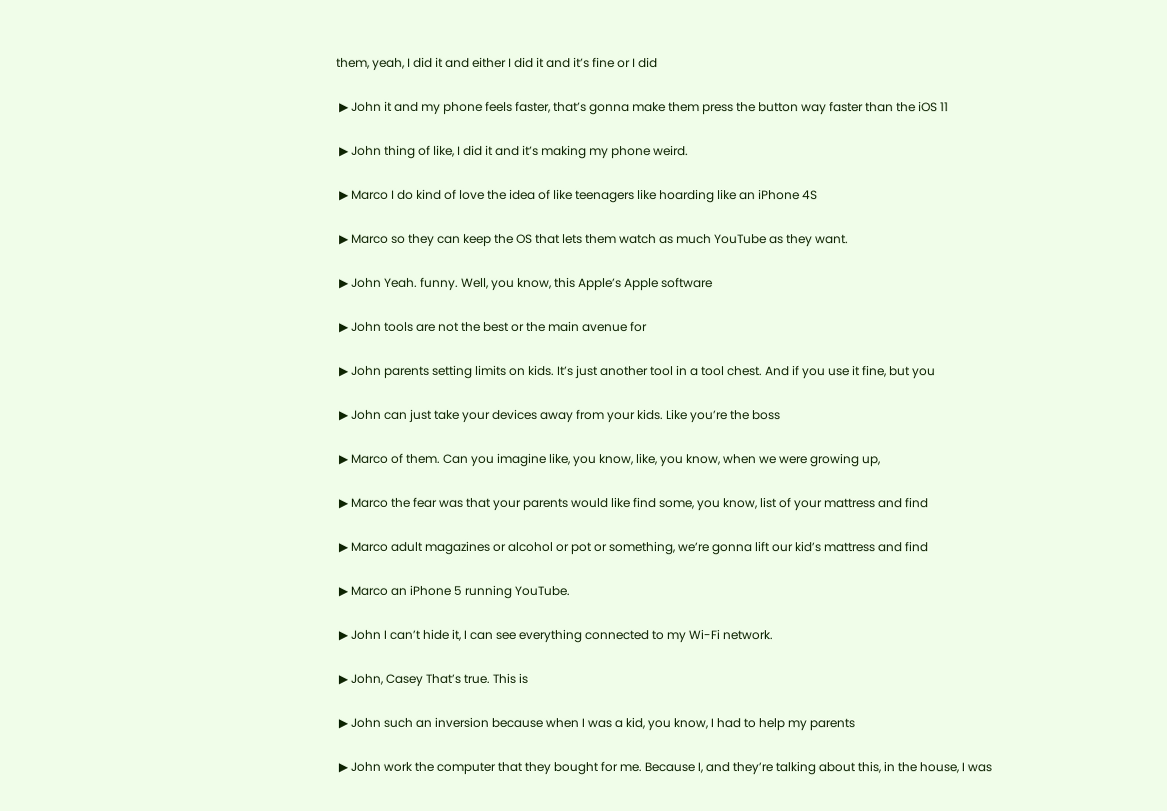them, yeah, I did it and either I did it and it’s fine or I did

 ▶ John it and my phone feels faster, that’s gonna make them press the button way faster than the iOS 11

 ▶ John thing of like, I did it and it’s making my phone weird.

 ▶ Marco I do kind of love the idea of like teenagers like hoarding like an iPhone 4S

 ▶ Marco so they can keep the OS that lets them watch as much YouTube as they want.

 ▶ John Yeah. funny. Well, you know, this Apple’s Apple software

 ▶ John tools are not the best or the main avenue for

 ▶ John parents setting limits on kids. It’s just another tool in a tool chest. And if you use it fine, but you

 ▶ John can just take your devices away from your kids. Like you’re the boss

 ▶ Marco of them. Can you imagine like, you know, like, you know, when we were growing up,

 ▶ Marco the fear was that your parents would like find some, you know, list of your mattress and find

 ▶ Marco adult magazines or alcohol or pot or something, we’re gonna lift our kid’s mattress and find

 ▶ Marco an iPhone 5 running YouTube.

 ▶ John I can’t hide it, I can see everything connected to my Wi-Fi network.

 ▶ John, Casey That’s true. This is

 ▶ John such an inversion because when I was a kid, you know, I had to help my parents

 ▶ John work the computer that they bought for me. Because I, and they’re talking about this, in the house, I was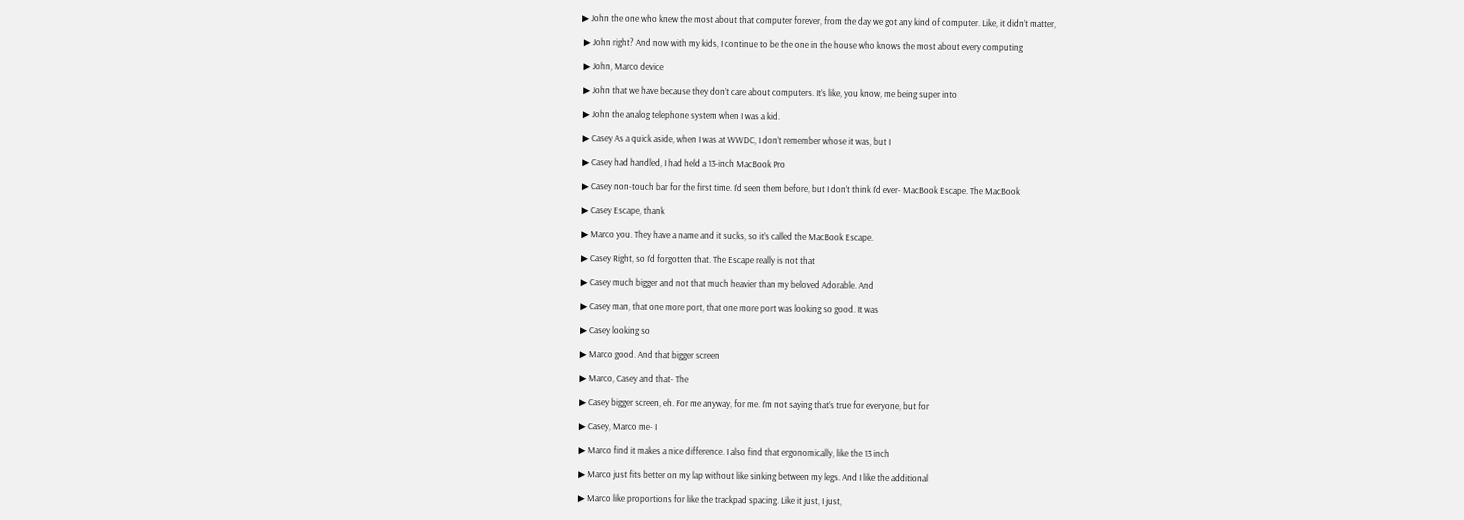▶ John the one who knew the most about that computer forever, from the day we got any kind of computer. Like, it didn’t matter,

 ▶ John right? And now with my kids, I continue to be the one in the house who knows the most about every computing

 ▶ John, Marco device

 ▶ John that we have because they don’t care about computers. It’s like, you know, me being super into

 ▶ John the analog telephone system when I was a kid.

 ▶ Casey As a quick aside, when I was at WWDC, I don’t remember whose it was, but I

 ▶ Casey had handled, I had held a 13-inch MacBook Pro

 ▶ Casey non-touch bar for the first time. I’d seen them before, but I don’t think I’d ever- MacBook Escape. The MacBook

 ▶ Casey Escape, thank

 ▶ Marco you. They have a name and it sucks, so it’s called the MacBook Escape.

 ▶ Casey Right, so I’d forgotten that. The Escape really is not that

 ▶ Casey much bigger and not that much heavier than my beloved Adorable. And

 ▶ Casey man, that one more port, that one more port was looking so good. It was

 ▶ Casey looking so

 ▶ Marco good. And that bigger screen

 ▶ Marco, Casey and that- The

 ▶ Casey bigger screen, eh. For me anyway, for me. I’m not saying that’s true for everyone, but for

 ▶ Casey, Marco me- I

 ▶ Marco find it makes a nice difference. I also find that ergonomically, like the 13 inch

 ▶ Marco just fits better on my lap without like sinking between my legs. And I like the additional

 ▶ Marco like proportions for like the trackpad spacing. Like it just, I just,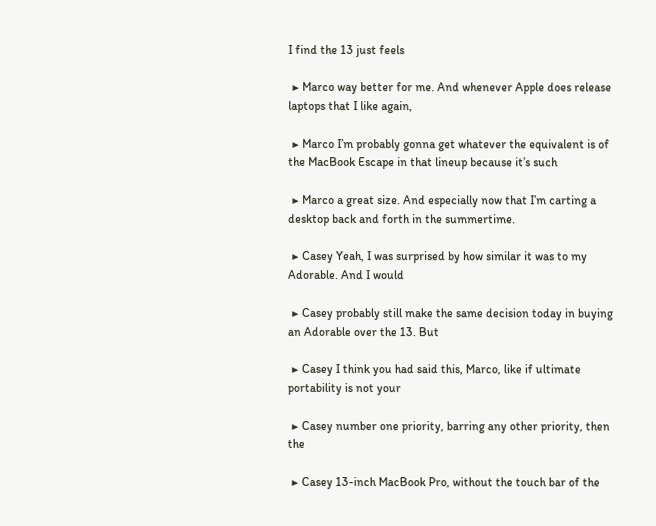I find the 13 just feels

 ▶ Marco way better for me. And whenever Apple does release laptops that I like again,

 ▶ Marco I’m probably gonna get whatever the equivalent is of the MacBook Escape in that lineup because it’s such

 ▶ Marco a great size. And especially now that I’m carting a desktop back and forth in the summertime.

 ▶ Casey Yeah, I was surprised by how similar it was to my Adorable. And I would

 ▶ Casey probably still make the same decision today in buying an Adorable over the 13. But

 ▶ Casey I think you had said this, Marco, like if ultimate portability is not your

 ▶ Casey number one priority, barring any other priority, then the

 ▶ Casey 13-inch MacBook Pro, without the touch bar of the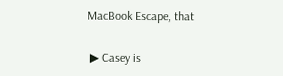MacBook Escape, that

 ▶ Casey is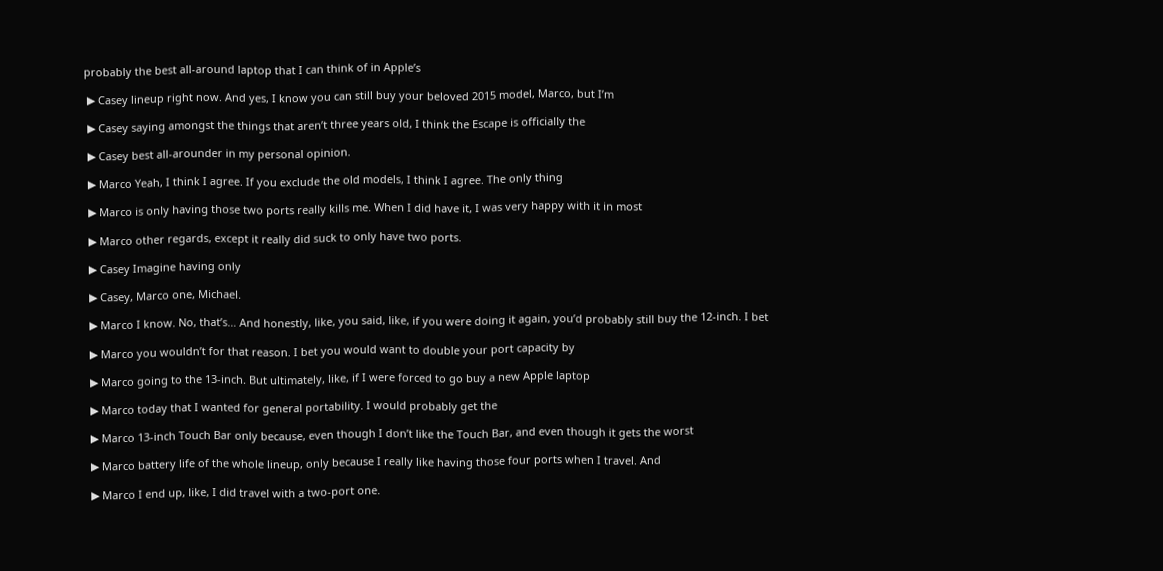probably the best all-around laptop that I can think of in Apple’s

 ▶ Casey lineup right now. And yes, I know you can still buy your beloved 2015 model, Marco, but I’m

 ▶ Casey saying amongst the things that aren’t three years old, I think the Escape is officially the

 ▶ Casey best all-arounder in my personal opinion.

 ▶ Marco Yeah, I think I agree. If you exclude the old models, I think I agree. The only thing

 ▶ Marco is only having those two ports really kills me. When I did have it, I was very happy with it in most

 ▶ Marco other regards, except it really did suck to only have two ports.

 ▶ Casey Imagine having only

 ▶ Casey, Marco one, Michael.

 ▶ Marco I know. No, that’s… And honestly, like, you said, like, if you were doing it again, you’d probably still buy the 12-inch. I bet

 ▶ Marco you wouldn’t for that reason. I bet you would want to double your port capacity by

 ▶ Marco going to the 13-inch. But ultimately, like, if I were forced to go buy a new Apple laptop

 ▶ Marco today that I wanted for general portability. I would probably get the

 ▶ Marco 13-inch Touch Bar only because, even though I don’t like the Touch Bar, and even though it gets the worst

 ▶ Marco battery life of the whole lineup, only because I really like having those four ports when I travel. And

 ▶ Marco I end up, like, I did travel with a two-port one.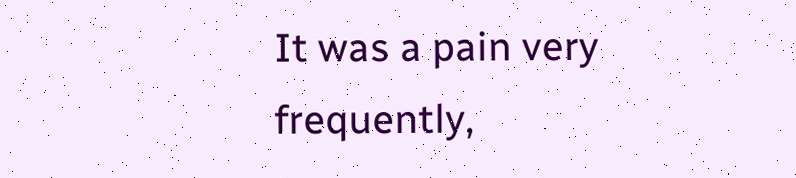It was a pain very frequently,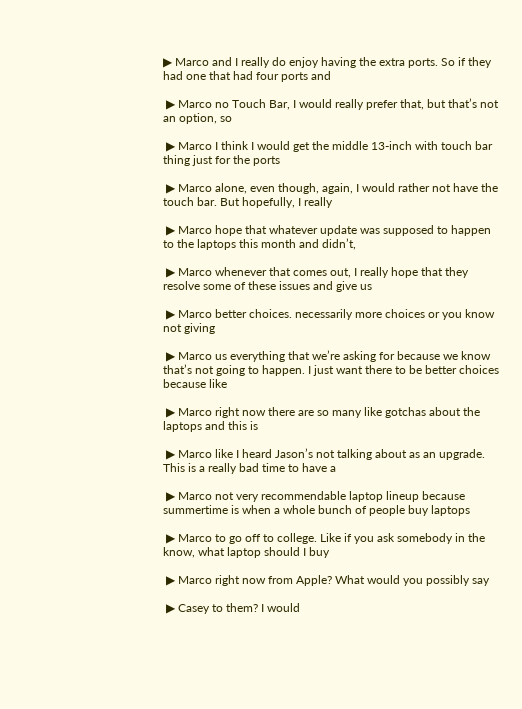▶ Marco and I really do enjoy having the extra ports. So if they had one that had four ports and

 ▶ Marco no Touch Bar, I would really prefer that, but that’s not an option, so

 ▶ Marco I think I would get the middle 13-inch with touch bar thing just for the ports

 ▶ Marco alone, even though, again, I would rather not have the touch bar. But hopefully, I really

 ▶ Marco hope that whatever update was supposed to happen to the laptops this month and didn’t,

 ▶ Marco whenever that comes out, I really hope that they resolve some of these issues and give us

 ▶ Marco better choices. necessarily more choices or you know not giving

 ▶ Marco us everything that we’re asking for because we know that’s not going to happen. I just want there to be better choices because like

 ▶ Marco right now there are so many like gotchas about the laptops and this is

 ▶ Marco like I heard Jason’s not talking about as an upgrade. This is a really bad time to have a

 ▶ Marco not very recommendable laptop lineup because summertime is when a whole bunch of people buy laptops

 ▶ Marco to go off to college. Like if you ask somebody in the know, what laptop should I buy

 ▶ Marco right now from Apple? What would you possibly say

 ▶ Casey to them? I would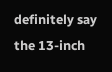definitely say the 13-inch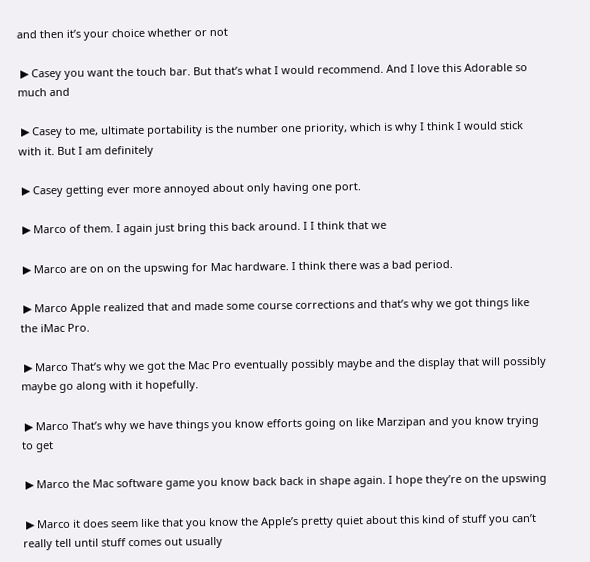and then it’s your choice whether or not

 ▶ Casey you want the touch bar. But that’s what I would recommend. And I love this Adorable so much and

 ▶ Casey to me, ultimate portability is the number one priority, which is why I think I would stick with it. But I am definitely

 ▶ Casey getting ever more annoyed about only having one port.

 ▶ Marco of them. I again just bring this back around. I I think that we

 ▶ Marco are on on the upswing for Mac hardware. I think there was a bad period.

 ▶ Marco Apple realized that and made some course corrections and that’s why we got things like the iMac Pro.

 ▶ Marco That’s why we got the Mac Pro eventually possibly maybe and the display that will possibly maybe go along with it hopefully.

 ▶ Marco That’s why we have things you know efforts going on like Marzipan and you know trying to get

 ▶ Marco the Mac software game you know back back in shape again. I hope they’re on the upswing

 ▶ Marco it does seem like that you know the Apple’s pretty quiet about this kind of stuff you can’t really tell until stuff comes out usually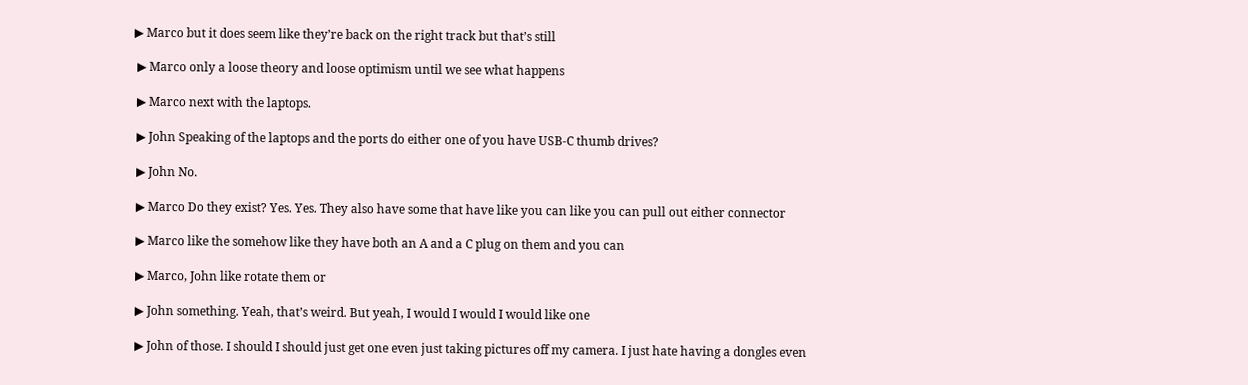▶ Marco but it does seem like they’re back on the right track but that’s still

 ▶ Marco only a loose theory and loose optimism until we see what happens

 ▶ Marco next with the laptops.

 ▶ John Speaking of the laptops and the ports do either one of you have USB-C thumb drives?

 ▶ John No.

 ▶ Marco Do they exist? Yes. Yes. They also have some that have like you can like you can pull out either connector

 ▶ Marco like the somehow like they have both an A and a C plug on them and you can

 ▶ Marco, John like rotate them or

 ▶ John something. Yeah, that’s weird. But yeah, I would I would I would like one

 ▶ John of those. I should I should just get one even just taking pictures off my camera. I just hate having a dongles even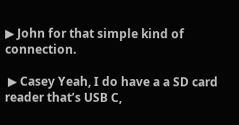▶ John for that simple kind of connection.

 ▶ Casey Yeah, I do have a a SD card reader that’s USB C,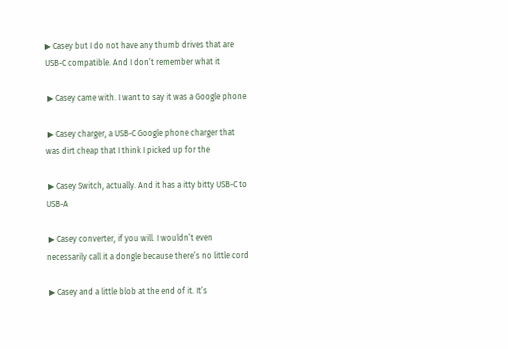▶ Casey but I do not have any thumb drives that are USB-C compatible. And I don’t remember what it

 ▶ Casey came with. I want to say it was a Google phone

 ▶ Casey charger, a USB-C Google phone charger that was dirt cheap that I think I picked up for the

 ▶ Casey Switch, actually. And it has a itty bitty USB-C to USB-A

 ▶ Casey converter, if you will. I wouldn’t even necessarily call it a dongle because there’s no little cord

 ▶ Casey and a little blob at the end of it. It’s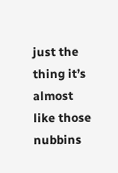just the thing it’s almost like those nubbins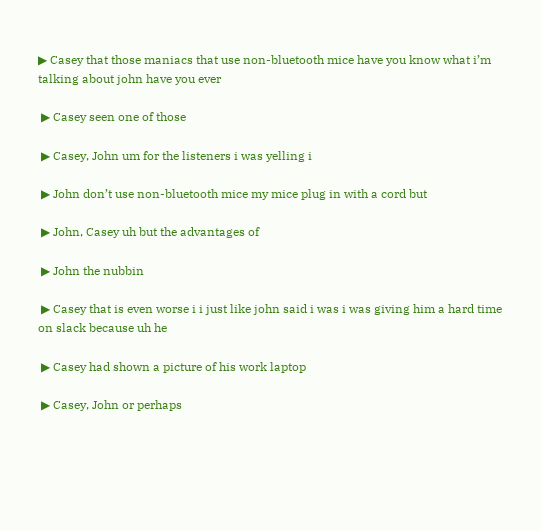▶ Casey that those maniacs that use non-bluetooth mice have you know what i’m talking about john have you ever

 ▶ Casey seen one of those

 ▶ Casey, John um for the listeners i was yelling i

 ▶ John don’t use non-bluetooth mice my mice plug in with a cord but

 ▶ John, Casey uh but the advantages of

 ▶ John the nubbin

 ▶ Casey that is even worse i i just like john said i was i was giving him a hard time on slack because uh he

 ▶ Casey had shown a picture of his work laptop

 ▶ Casey, John or perhaps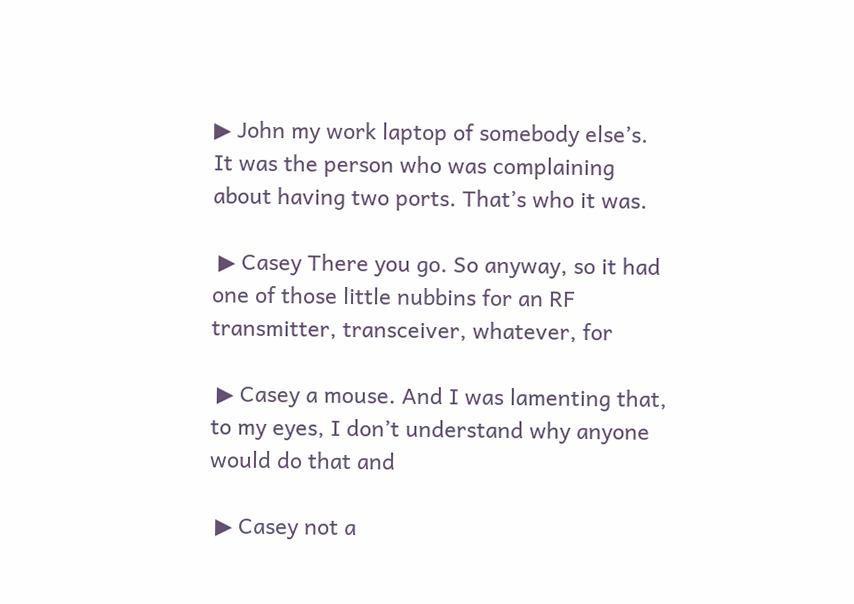▶ John my work laptop of somebody else’s. It was the person who was complaining about having two ports. That’s who it was.

 ▶ Casey There you go. So anyway, so it had one of those little nubbins for an RF transmitter, transceiver, whatever, for

 ▶ Casey a mouse. And I was lamenting that, to my eyes, I don’t understand why anyone would do that and

 ▶ Casey not a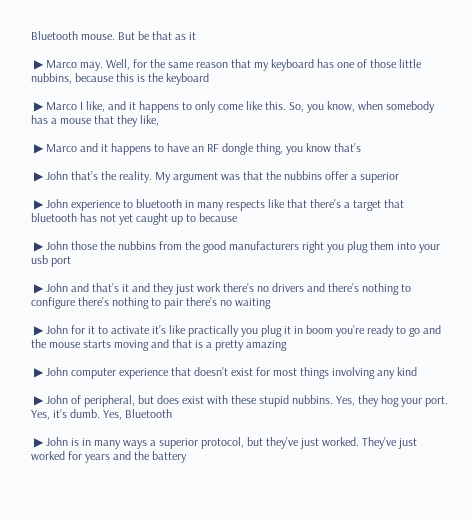Bluetooth mouse. But be that as it

 ▶ Marco may. Well, for the same reason that my keyboard has one of those little nubbins, because this is the keyboard

 ▶ Marco I like, and it happens to only come like this. So, you know, when somebody has a mouse that they like,

 ▶ Marco and it happens to have an RF dongle thing, you know that’s

 ▶ John that’s the reality. My argument was that the nubbins offer a superior

 ▶ John experience to bluetooth in many respects like that there’s a target that bluetooth has not yet caught up to because

 ▶ John those the nubbins from the good manufacturers right you plug them into your usb port

 ▶ John and that’s it and they just work there’s no drivers and there’s nothing to configure there’s nothing to pair there’s no waiting

 ▶ John for it to activate it’s like practically you plug it in boom you’re ready to go and the mouse starts moving and that is a pretty amazing

 ▶ John computer experience that doesn’t exist for most things involving any kind

 ▶ John of peripheral, but does exist with these stupid nubbins. Yes, they hog your port. Yes, it’s dumb. Yes, Bluetooth

 ▶ John is in many ways a superior protocol, but they’ve just worked. They’ve just worked for years and the battery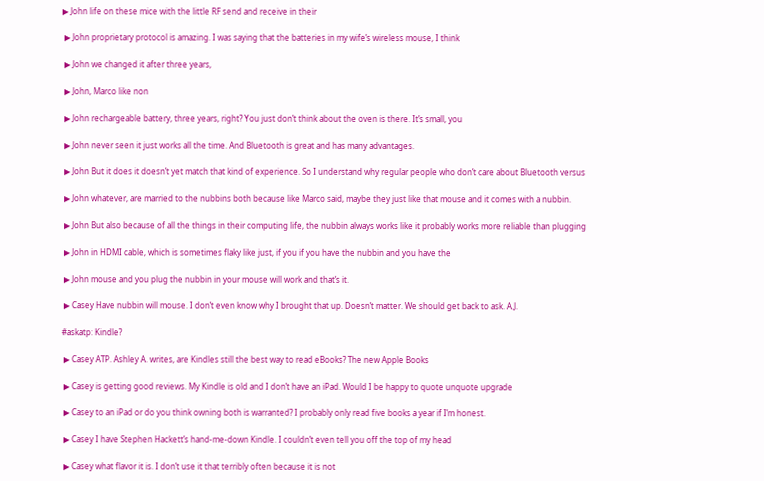▶ John life on these mice with the little RF send and receive in their

 ▶ John proprietary protocol is amazing. I was saying that the batteries in my wife’s wireless mouse, I think

 ▶ John we changed it after three years,

 ▶ John, Marco like non

 ▶ John rechargeable battery, three years, right? You just don’t think about the oven is there. It’s small, you

 ▶ John never seen it just works all the time. And Bluetooth is great and has many advantages.

 ▶ John But it does it doesn’t yet match that kind of experience. So I understand why regular people who don’t care about Bluetooth versus

 ▶ John whatever, are married to the nubbins both because like Marco said, maybe they just like that mouse and it comes with a nubbin.

 ▶ John But also because of all the things in their computing life, the nubbin always works like it probably works more reliable than plugging

 ▶ John in HDMI cable, which is sometimes flaky like just, if you if you have the nubbin and you have the

 ▶ John mouse and you plug the nubbin in your mouse will work and that’s it.

 ▶ Casey Have nubbin will mouse. I don’t even know why I brought that up. Doesn’t matter. We should get back to ask. A.J.

#askatp: Kindle?

 ▶ Casey ATP. Ashley A. writes, are Kindles still the best way to read eBooks? The new Apple Books

 ▶ Casey is getting good reviews. My Kindle is old and I don’t have an iPad. Would I be happy to quote unquote upgrade

 ▶ Casey to an iPad or do you think owning both is warranted? I probably only read five books a year if I’m honest.

 ▶ Casey I have Stephen Hackett’s hand-me-down Kindle. I couldn’t even tell you off the top of my head

 ▶ Casey what flavor it is. I don’t use it that terribly often because it is not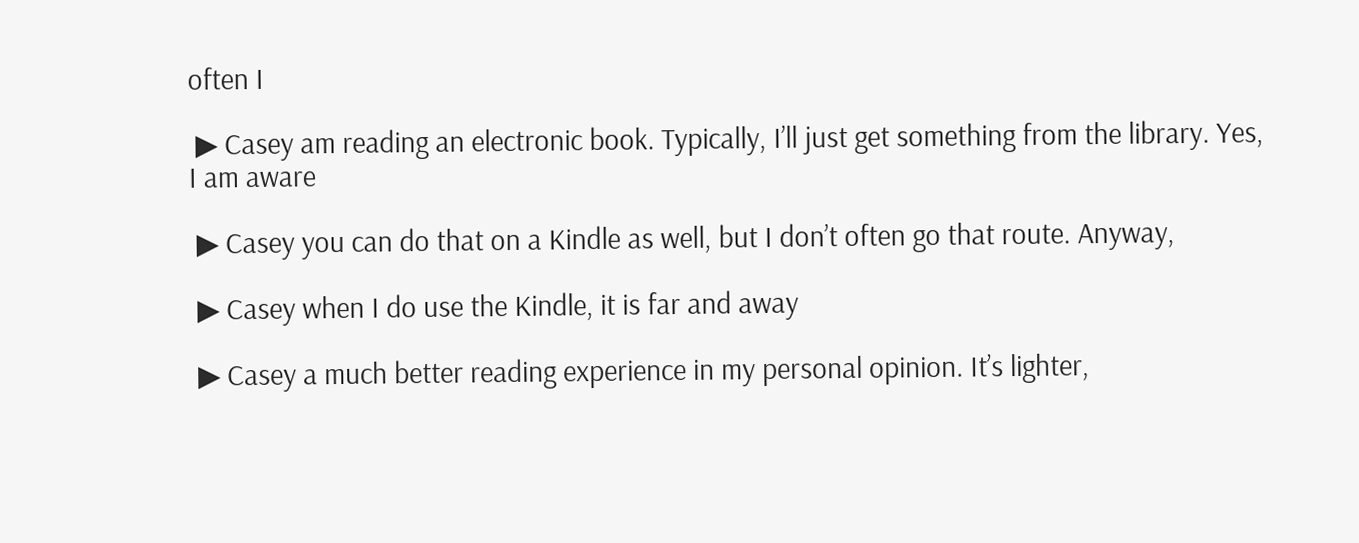often I

 ▶ Casey am reading an electronic book. Typically, I’ll just get something from the library. Yes, I am aware

 ▶ Casey you can do that on a Kindle as well, but I don’t often go that route. Anyway,

 ▶ Casey when I do use the Kindle, it is far and away

 ▶ Casey a much better reading experience in my personal opinion. It’s lighter,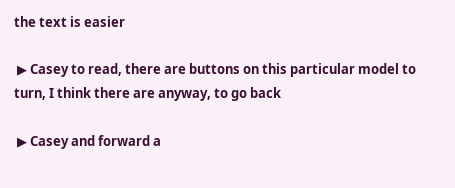the text is easier

 ▶ Casey to read, there are buttons on this particular model to turn, I think there are anyway, to go back

 ▶ Casey and forward a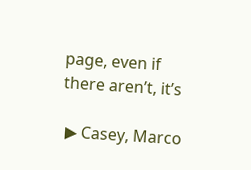page, even if there aren’t, it’s

 ▶ Casey, Marco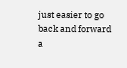just easier to go back and forward a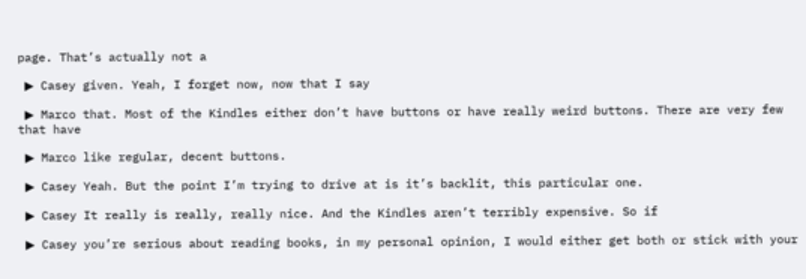page. That’s actually not a

 ▶ Casey given. Yeah, I forget now, now that I say

 ▶ Marco that. Most of the Kindles either don’t have buttons or have really weird buttons. There are very few that have

 ▶ Marco like regular, decent buttons.

 ▶ Casey Yeah. But the point I’m trying to drive at is it’s backlit, this particular one.

 ▶ Casey It really is really, really nice. And the Kindles aren’t terribly expensive. So if

 ▶ Casey you’re serious about reading books, in my personal opinion, I would either get both or stick with your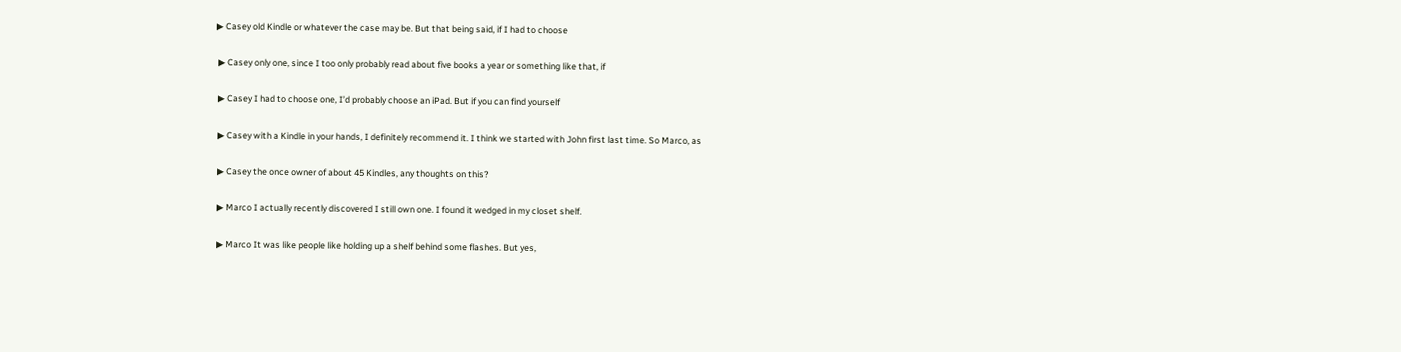▶ Casey old Kindle or whatever the case may be. But that being said, if I had to choose

 ▶ Casey only one, since I too only probably read about five books a year or something like that, if

 ▶ Casey I had to choose one, I’d probably choose an iPad. But if you can find yourself

 ▶ Casey with a Kindle in your hands, I definitely recommend it. I think we started with John first last time. So Marco, as

 ▶ Casey the once owner of about 45 Kindles, any thoughts on this?

 ▶ Marco I actually recently discovered I still own one. I found it wedged in my closet shelf.

 ▶ Marco It was like people like holding up a shelf behind some flashes. But yes,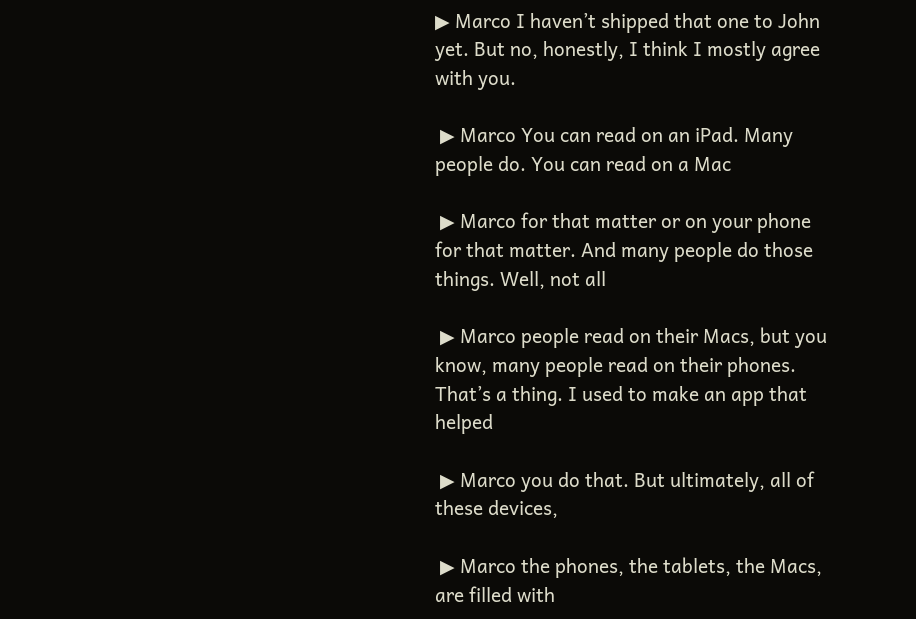▶ Marco I haven’t shipped that one to John yet. But no, honestly, I think I mostly agree with you.

 ▶ Marco You can read on an iPad. Many people do. You can read on a Mac

 ▶ Marco for that matter or on your phone for that matter. And many people do those things. Well, not all

 ▶ Marco people read on their Macs, but you know, many people read on their phones. That’s a thing. I used to make an app that helped

 ▶ Marco you do that. But ultimately, all of these devices,

 ▶ Marco the phones, the tablets, the Macs, are filled with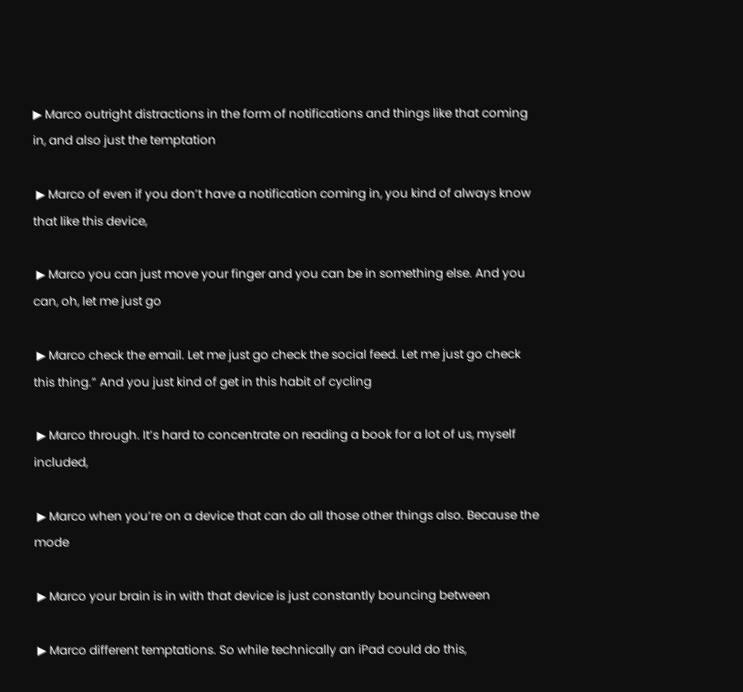▶ Marco outright distractions in the form of notifications and things like that coming in, and also just the temptation

 ▶ Marco of even if you don’t have a notification coming in, you kind of always know that like this device,

 ▶ Marco you can just move your finger and you can be in something else. And you can, oh, let me just go

 ▶ Marco check the email. Let me just go check the social feed. Let me just go check this thing.” And you just kind of get in this habit of cycling

 ▶ Marco through. It’s hard to concentrate on reading a book for a lot of us, myself included,

 ▶ Marco when you’re on a device that can do all those other things also. Because the mode

 ▶ Marco your brain is in with that device is just constantly bouncing between

 ▶ Marco different temptations. So while technically an iPad could do this,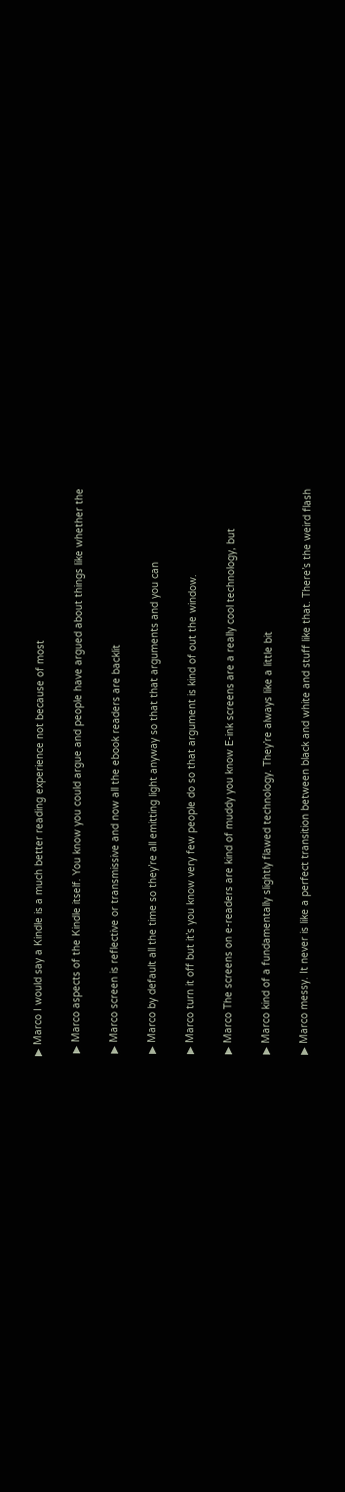▶ Marco I would say a Kindle is a much better reading experience not because of most

 ▶ Marco aspects of the Kindle itself. You know you could argue and people have argued about things like whether the

 ▶ Marco screen is reflective or transmissive and now all the ebook readers are backlit

 ▶ Marco by default all the time so they’re all emitting light anyway so that that arguments and you can

 ▶ Marco turn it off but it’s you know very few people do so that argument is kind of out the window.

 ▶ Marco The screens on e-readers are kind of muddy you know E-ink screens are a really cool technology, but

 ▶ Marco kind of a fundamentally slightly flawed technology. They’re always like a little bit

 ▶ Marco messy. It never is like a perfect transition between black and white and stuff like that. There’s the weird flash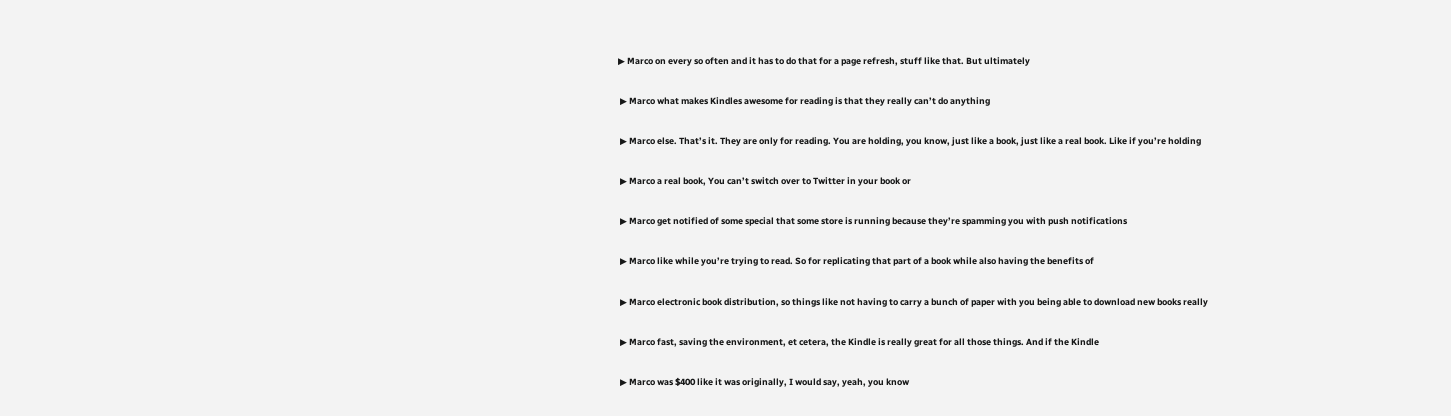▶ Marco on every so often and it has to do that for a page refresh, stuff like that. But ultimately

 ▶ Marco what makes Kindles awesome for reading is that they really can’t do anything

 ▶ Marco else. That’s it. They are only for reading. You are holding, you know, just like a book, just like a real book. Like if you’re holding

 ▶ Marco a real book, You can’t switch over to Twitter in your book or

 ▶ Marco get notified of some special that some store is running because they’re spamming you with push notifications

 ▶ Marco like while you’re trying to read. So for replicating that part of a book while also having the benefits of

 ▶ Marco electronic book distribution, so things like not having to carry a bunch of paper with you being able to download new books really

 ▶ Marco fast, saving the environment, et cetera, the Kindle is really great for all those things. And if the Kindle

 ▶ Marco was $400 like it was originally, I would say, yeah, you know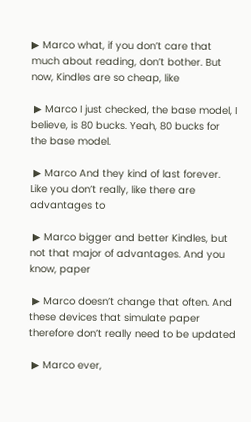▶ Marco what, if you don’t care that much about reading, don’t bother. But now, Kindles are so cheap, like

 ▶ Marco I just checked, the base model, I believe, is 80 bucks. Yeah, 80 bucks for the base model.

 ▶ Marco And they kind of last forever. Like you don’t really, like there are advantages to

 ▶ Marco bigger and better Kindles, but not that major of advantages. And you know, paper

 ▶ Marco doesn’t change that often. And these devices that simulate paper therefore don’t really need to be updated

 ▶ Marco ever,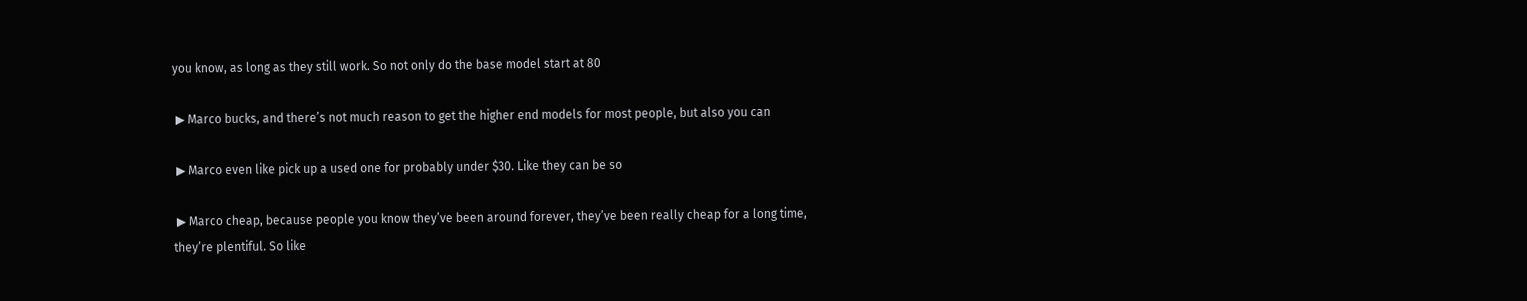you know, as long as they still work. So not only do the base model start at 80

 ▶ Marco bucks, and there’s not much reason to get the higher end models for most people, but also you can

 ▶ Marco even like pick up a used one for probably under $30. Like they can be so

 ▶ Marco cheap, because people you know they’ve been around forever, they’ve been really cheap for a long time, they’re plentiful. So like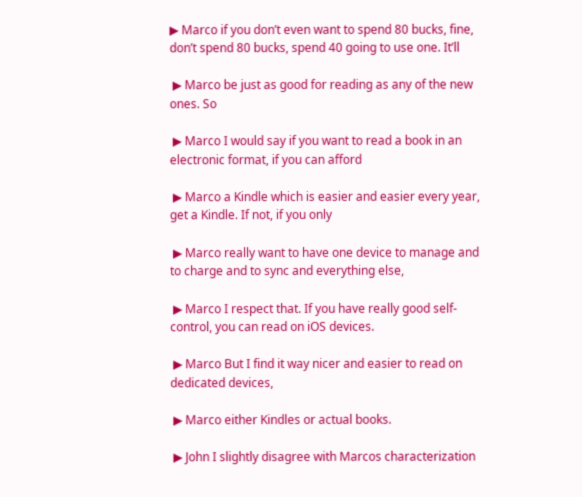▶ Marco if you don’t even want to spend 80 bucks, fine, don’t spend 80 bucks, spend 40 going to use one. It’ll

 ▶ Marco be just as good for reading as any of the new ones. So

 ▶ Marco I would say if you want to read a book in an electronic format, if you can afford

 ▶ Marco a Kindle which is easier and easier every year, get a Kindle. If not, if you only

 ▶ Marco really want to have one device to manage and to charge and to sync and everything else,

 ▶ Marco I respect that. If you have really good self-control, you can read on iOS devices.

 ▶ Marco But I find it way nicer and easier to read on dedicated devices,

 ▶ Marco either Kindles or actual books.

 ▶ John I slightly disagree with Marcos characterization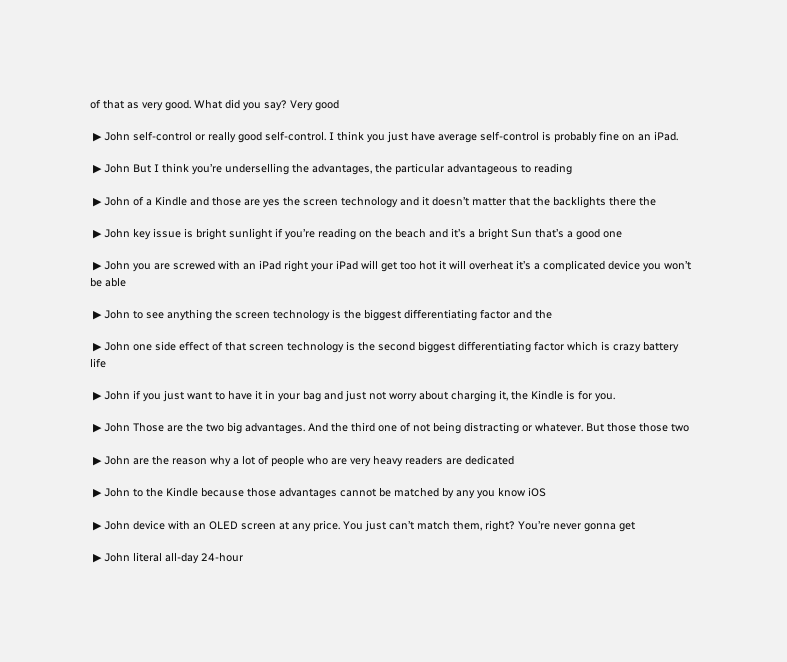of that as very good. What did you say? Very good

 ▶ John self-control or really good self-control. I think you just have average self-control is probably fine on an iPad.

 ▶ John But I think you’re underselling the advantages, the particular advantageous to reading

 ▶ John of a Kindle and those are yes the screen technology and it doesn’t matter that the backlights there the

 ▶ John key issue is bright sunlight if you’re reading on the beach and it’s a bright Sun that’s a good one

 ▶ John you are screwed with an iPad right your iPad will get too hot it will overheat it’s a complicated device you won’t be able

 ▶ John to see anything the screen technology is the biggest differentiating factor and the

 ▶ John one side effect of that screen technology is the second biggest differentiating factor which is crazy battery life

 ▶ John if you just want to have it in your bag and just not worry about charging it, the Kindle is for you.

 ▶ John Those are the two big advantages. And the third one of not being distracting or whatever. But those those two

 ▶ John are the reason why a lot of people who are very heavy readers are dedicated

 ▶ John to the Kindle because those advantages cannot be matched by any you know iOS

 ▶ John device with an OLED screen at any price. You just can’t match them, right? You’re never gonna get

 ▶ John literal all-day 24-hour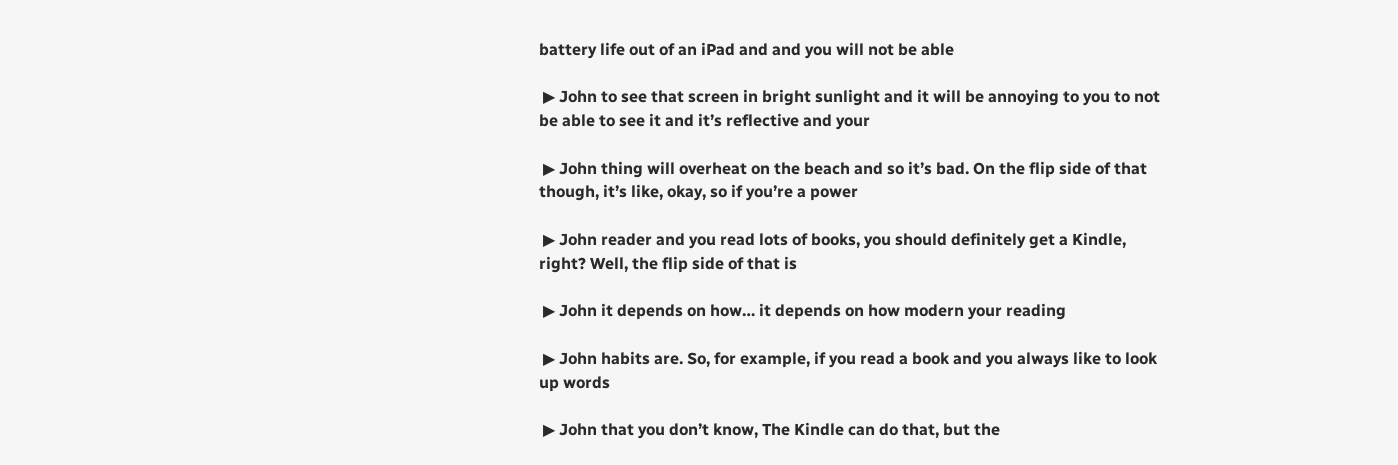battery life out of an iPad and and you will not be able

 ▶ John to see that screen in bright sunlight and it will be annoying to you to not be able to see it and it’s reflective and your

 ▶ John thing will overheat on the beach and so it’s bad. On the flip side of that though, it’s like, okay, so if you’re a power

 ▶ John reader and you read lots of books, you should definitely get a Kindle, right? Well, the flip side of that is

 ▶ John it depends on how… it depends on how modern your reading

 ▶ John habits are. So, for example, if you read a book and you always like to look up words

 ▶ John that you don’t know, The Kindle can do that, but the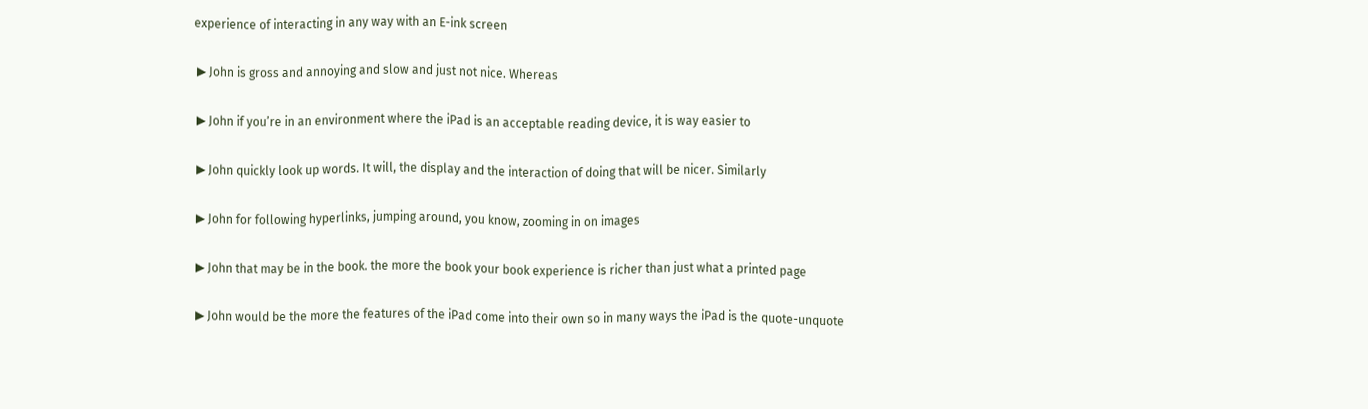experience of interacting in any way with an E-ink screen

 ▶ John is gross and annoying and slow and just not nice. Whereas

 ▶ John if you’re in an environment where the iPad is an acceptable reading device, it is way easier to

 ▶ John quickly look up words. It will, the display and the interaction of doing that will be nicer. Similarly

 ▶ John for following hyperlinks, jumping around, you know, zooming in on images

 ▶ John that may be in the book. the more the book your book experience is richer than just what a printed page

 ▶ John would be the more the features of the iPad come into their own so in many ways the iPad is the quote-unquote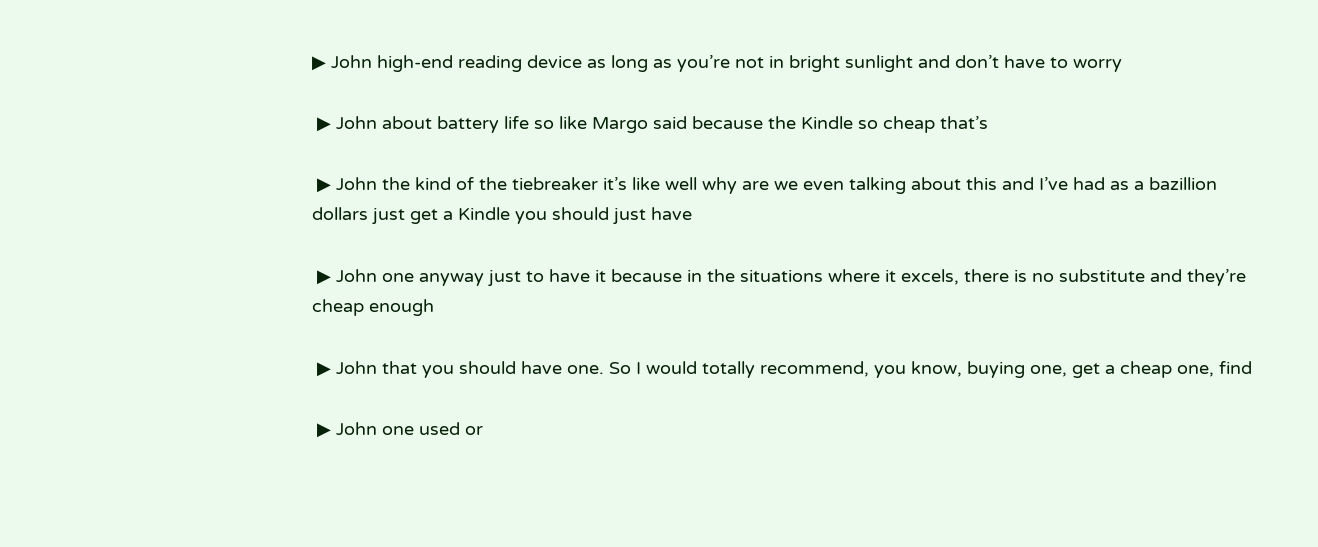▶ John high-end reading device as long as you’re not in bright sunlight and don’t have to worry

 ▶ John about battery life so like Margo said because the Kindle so cheap that’s

 ▶ John the kind of the tiebreaker it’s like well why are we even talking about this and I’ve had as a bazillion dollars just get a Kindle you should just have

 ▶ John one anyway just to have it because in the situations where it excels, there is no substitute and they’re cheap enough

 ▶ John that you should have one. So I would totally recommend, you know, buying one, get a cheap one, find

 ▶ John one used or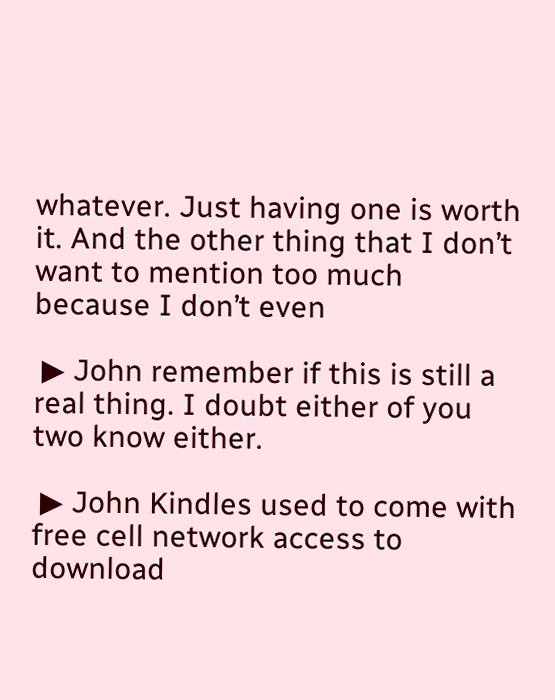whatever. Just having one is worth it. And the other thing that I don’t want to mention too much because I don’t even

 ▶ John remember if this is still a real thing. I doubt either of you two know either.

 ▶ John Kindles used to come with free cell network access to download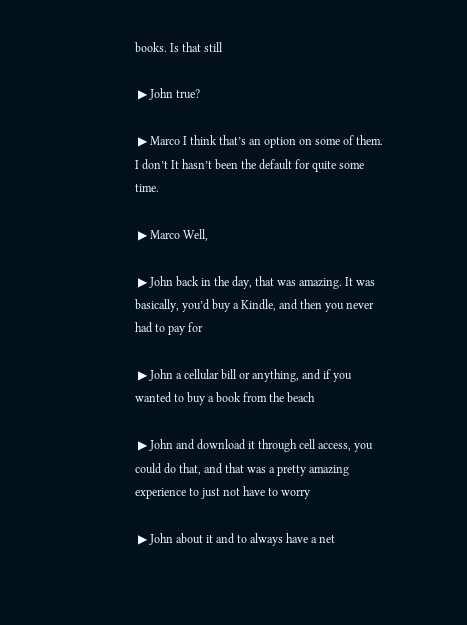books. Is that still

 ▶ John true?

 ▶ Marco I think that’s an option on some of them. I don’t It hasn’t been the default for quite some time.

 ▶ Marco Well,

 ▶ John back in the day, that was amazing. It was basically, you’d buy a Kindle, and then you never had to pay for

 ▶ John a cellular bill or anything, and if you wanted to buy a book from the beach

 ▶ John and download it through cell access, you could do that, and that was a pretty amazing experience to just not have to worry

 ▶ John about it and to always have a net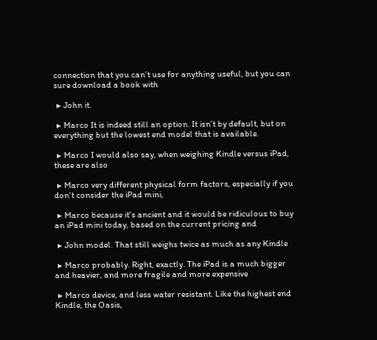connection that you can’t use for anything useful, but you can sure download a book with

 ▶ John it.

 ▶ Marco It is indeed still an option. It isn’t by default, but on everything but the lowest end model that is available.

 ▶ Marco I would also say, when weighing Kindle versus iPad, these are also

 ▶ Marco very different physical form factors, especially if you don’t consider the iPad mini,

 ▶ Marco because it’s ancient and it would be ridiculous to buy an iPad mini today, based on the current pricing and

 ▶ John model. That still weighs twice as much as any Kindle

 ▶ Marco probably. Right, exactly. The iPad is a much bigger and heavier, and more fragile and more expensive

 ▶ Marco device, and less water resistant. Like the highest end Kindle, the Oasis,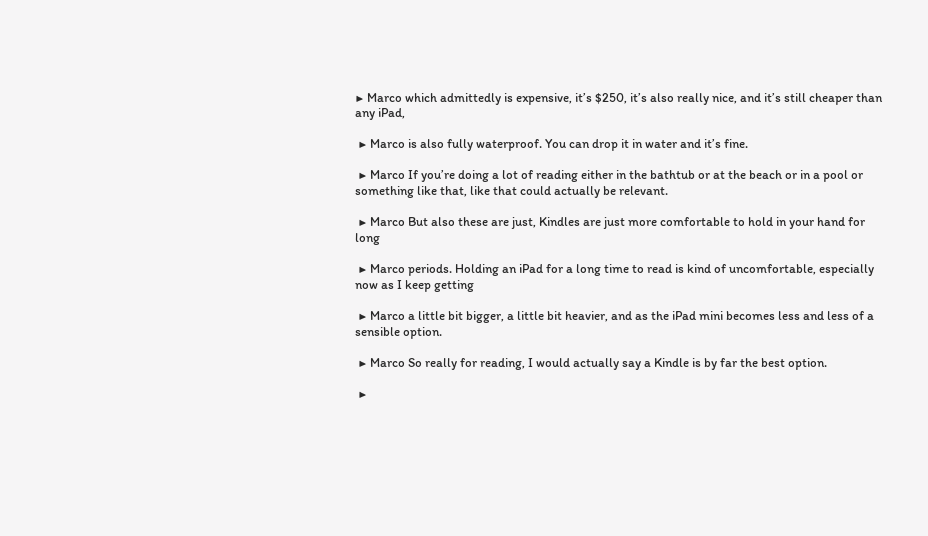▶ Marco which admittedly is expensive, it’s $250, it’s also really nice, and it’s still cheaper than any iPad,

 ▶ Marco is also fully waterproof. You can drop it in water and it’s fine.

 ▶ Marco If you’re doing a lot of reading either in the bathtub or at the beach or in a pool or something like that, like that could actually be relevant.

 ▶ Marco But also these are just, Kindles are just more comfortable to hold in your hand for long

 ▶ Marco periods. Holding an iPad for a long time to read is kind of uncomfortable, especially now as I keep getting

 ▶ Marco a little bit bigger, a little bit heavier, and as the iPad mini becomes less and less of a sensible option.

 ▶ Marco So really for reading, I would actually say a Kindle is by far the best option.

 ▶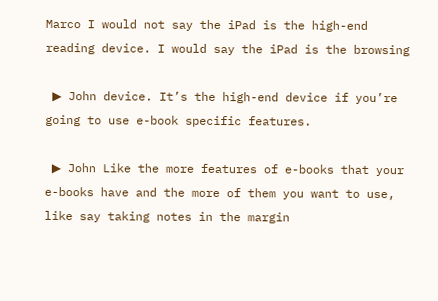Marco I would not say the iPad is the high-end reading device. I would say the iPad is the browsing

 ▶ John device. It’s the high-end device if you’re going to use e-book specific features.

 ▶ John Like the more features of e-books that your e-books have and the more of them you want to use, like say taking notes in the margin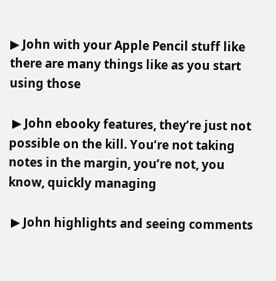▶ John with your Apple Pencil stuff like there are many things like as you start using those

 ▶ John ebooky features, they’re just not possible on the kill. You’re not taking notes in the margin, you’re not, you know, quickly managing

 ▶ John highlights and seeing comments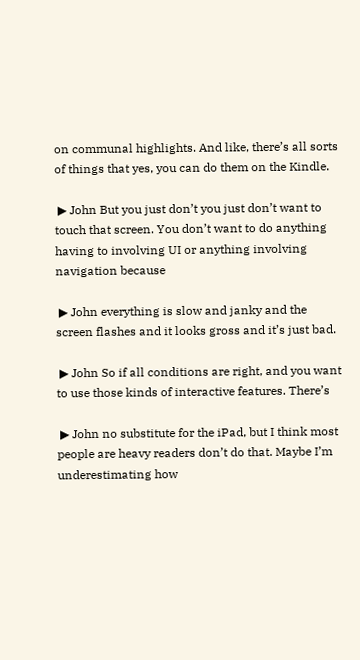on communal highlights. And like, there’s all sorts of things that yes, you can do them on the Kindle.

 ▶ John But you just don’t you just don’t want to touch that screen. You don’t want to do anything having to involving UI or anything involving navigation because

 ▶ John everything is slow and janky and the screen flashes and it looks gross and it’s just bad.

 ▶ John So if all conditions are right, and you want to use those kinds of interactive features. There’s

 ▶ John no substitute for the iPad, but I think most people are heavy readers don’t do that. Maybe I’m underestimating how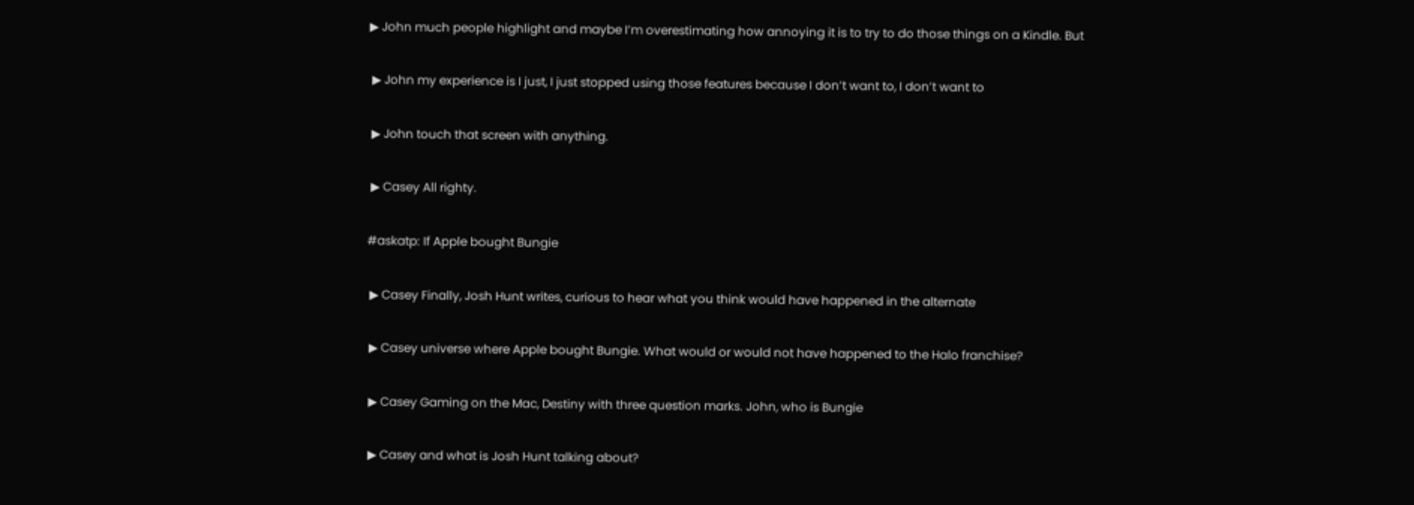▶ John much people highlight and maybe I’m overestimating how annoying it is to try to do those things on a Kindle. But

 ▶ John my experience is I just, I just stopped using those features because I don’t want to, I don’t want to

 ▶ John touch that screen with anything.

 ▶ Casey All righty.

#askatp: If Apple bought Bungie

 ▶ Casey Finally, Josh Hunt writes, curious to hear what you think would have happened in the alternate

 ▶ Casey universe where Apple bought Bungie. What would or would not have happened to the Halo franchise?

 ▶ Casey Gaming on the Mac, Destiny with three question marks. John, who is Bungie

 ▶ Casey and what is Josh Hunt talking about?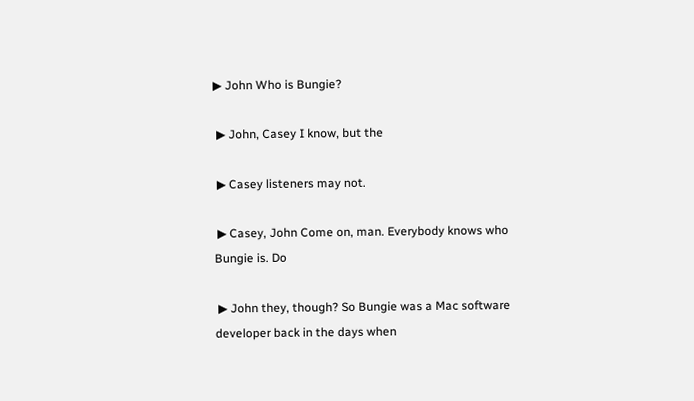▶ John Who is Bungie?

 ▶ John, Casey I know, but the

 ▶ Casey listeners may not.

 ▶ Casey, John Come on, man. Everybody knows who Bungie is. Do

 ▶ John they, though? So Bungie was a Mac software developer back in the days when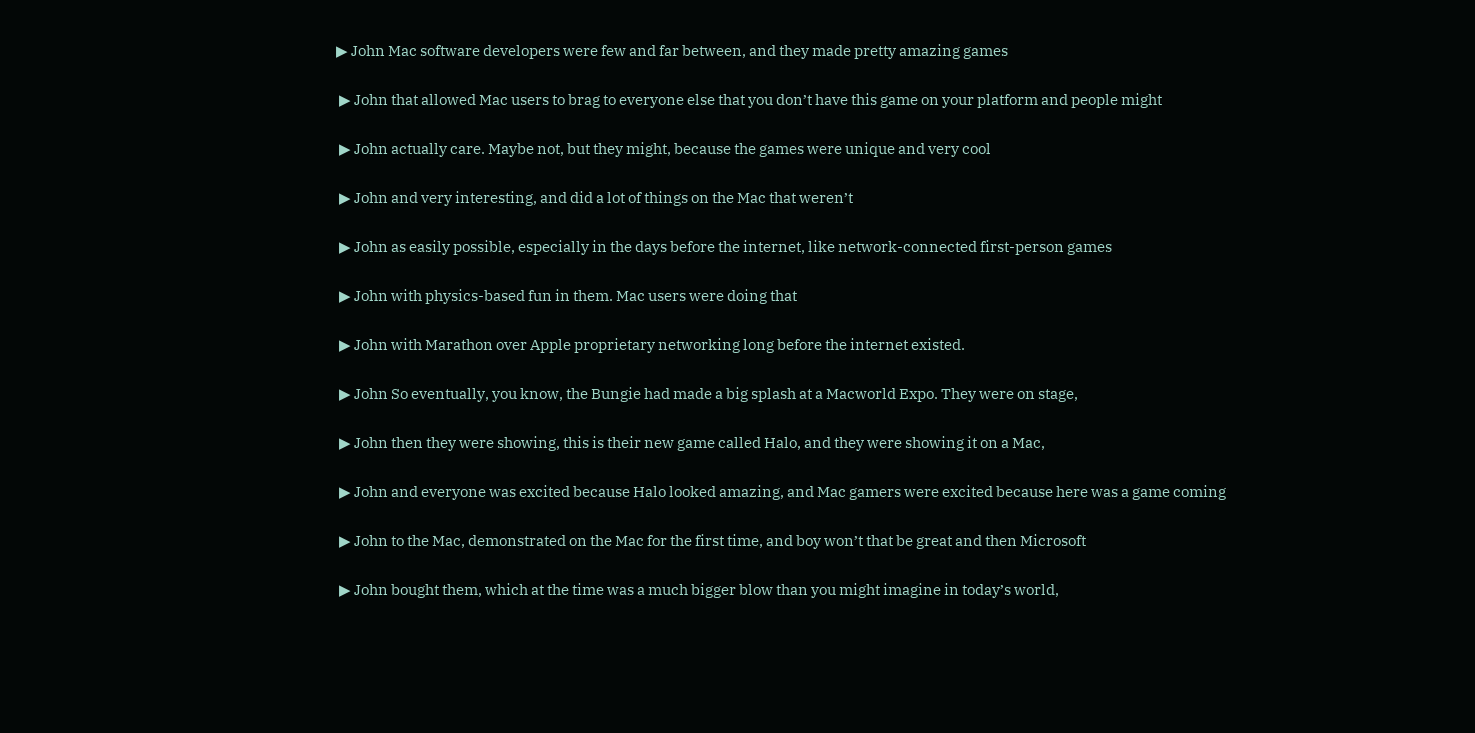▶ John Mac software developers were few and far between, and they made pretty amazing games

 ▶ John that allowed Mac users to brag to everyone else that you don’t have this game on your platform and people might

 ▶ John actually care. Maybe not, but they might, because the games were unique and very cool

 ▶ John and very interesting, and did a lot of things on the Mac that weren’t

 ▶ John as easily possible, especially in the days before the internet, like network-connected first-person games

 ▶ John with physics-based fun in them. Mac users were doing that

 ▶ John with Marathon over Apple proprietary networking long before the internet existed.

 ▶ John So eventually, you know, the Bungie had made a big splash at a Macworld Expo. They were on stage,

 ▶ John then they were showing, this is their new game called Halo, and they were showing it on a Mac,

 ▶ John and everyone was excited because Halo looked amazing, and Mac gamers were excited because here was a game coming

 ▶ John to the Mac, demonstrated on the Mac for the first time, and boy won’t that be great and then Microsoft

 ▶ John bought them, which at the time was a much bigger blow than you might imagine in today’s world,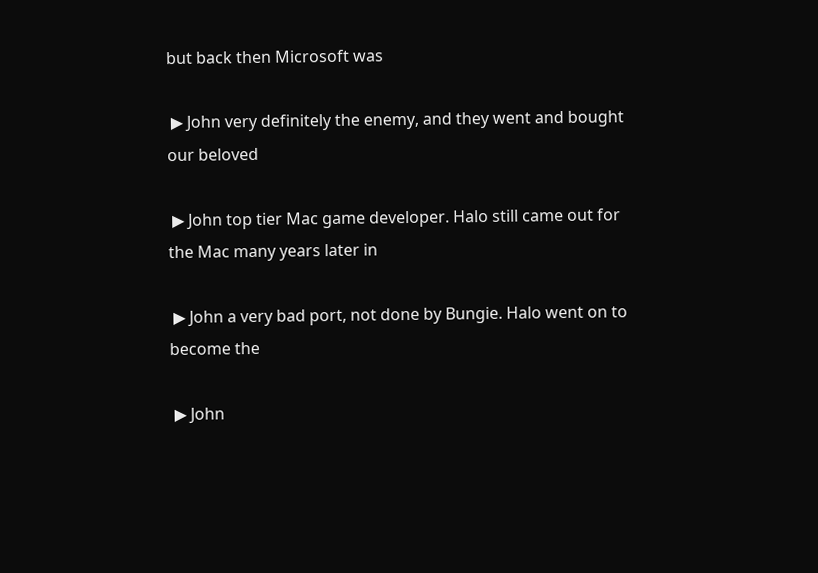but back then Microsoft was

 ▶ John very definitely the enemy, and they went and bought our beloved

 ▶ John top tier Mac game developer. Halo still came out for the Mac many years later in

 ▶ John a very bad port, not done by Bungie. Halo went on to become the

 ▶ John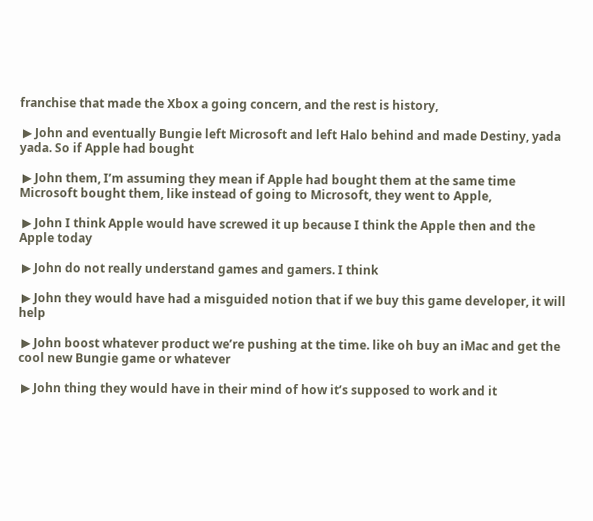franchise that made the Xbox a going concern, and the rest is history,

 ▶ John and eventually Bungie left Microsoft and left Halo behind and made Destiny, yada yada. So if Apple had bought

 ▶ John them, I’m assuming they mean if Apple had bought them at the same time Microsoft bought them, like instead of going to Microsoft, they went to Apple,

 ▶ John I think Apple would have screwed it up because I think the Apple then and the Apple today

 ▶ John do not really understand games and gamers. I think

 ▶ John they would have had a misguided notion that if we buy this game developer, it will help

 ▶ John boost whatever product we’re pushing at the time. like oh buy an iMac and get the cool new Bungie game or whatever

 ▶ John thing they would have in their mind of how it’s supposed to work and it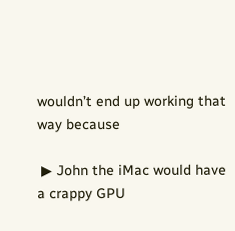wouldn’t end up working that way because

 ▶ John the iMac would have a crappy GPU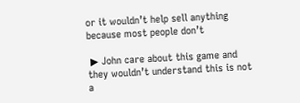or it wouldn’t help sell anything because most people don’t

 ▶ John care about this game and they wouldn’t understand this is not a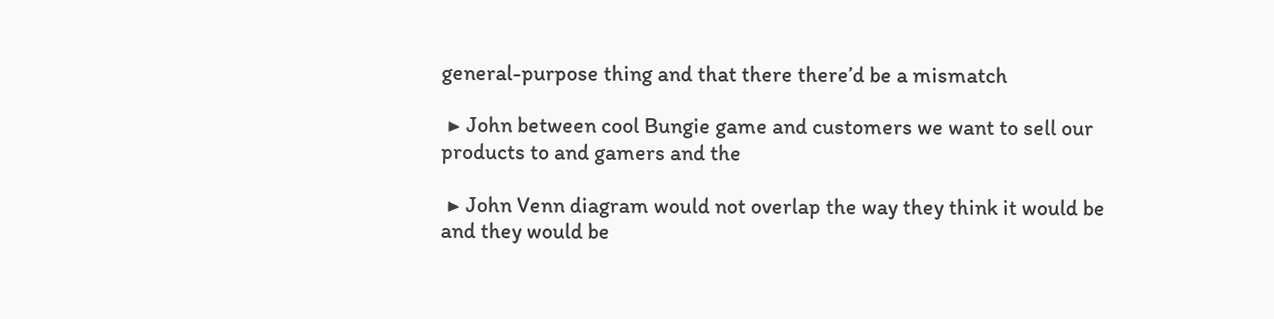general-purpose thing and that there there’d be a mismatch

 ▶ John between cool Bungie game and customers we want to sell our products to and gamers and the

 ▶ John Venn diagram would not overlap the way they think it would be and they would be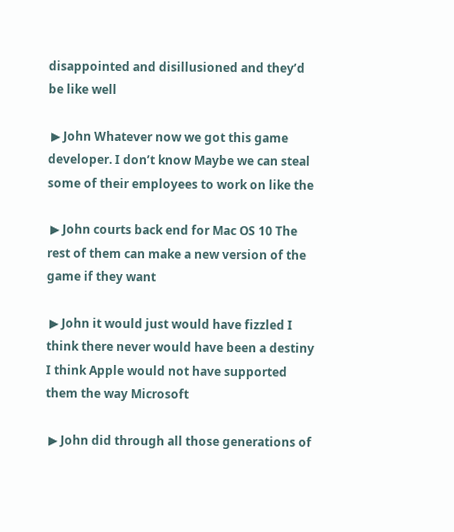disappointed and disillusioned and they’d be like well

 ▶ John Whatever now we got this game developer. I don’t know Maybe we can steal some of their employees to work on like the

 ▶ John courts back end for Mac OS 10 The rest of them can make a new version of the game if they want

 ▶ John it would just would have fizzled I think there never would have been a destiny I think Apple would not have supported them the way Microsoft

 ▶ John did through all those generations of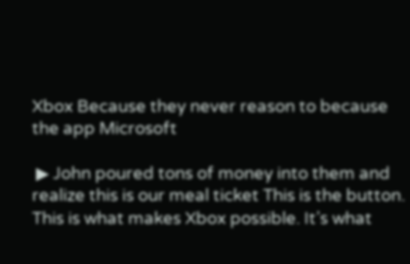Xbox Because they never reason to because the app Microsoft

 ▶ John poured tons of money into them and realize this is our meal ticket This is the button. This is what makes Xbox possible. It’s what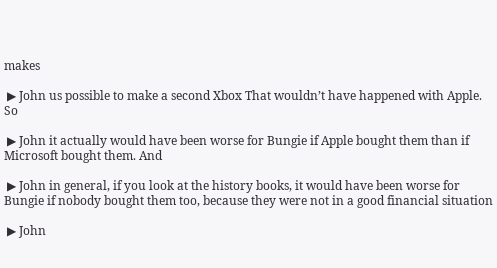makes

 ▶ John us possible to make a second Xbox That wouldn’t have happened with Apple. So

 ▶ John it actually would have been worse for Bungie if Apple bought them than if Microsoft bought them. And

 ▶ John in general, if you look at the history books, it would have been worse for Bungie if nobody bought them too, because they were not in a good financial situation

 ▶ John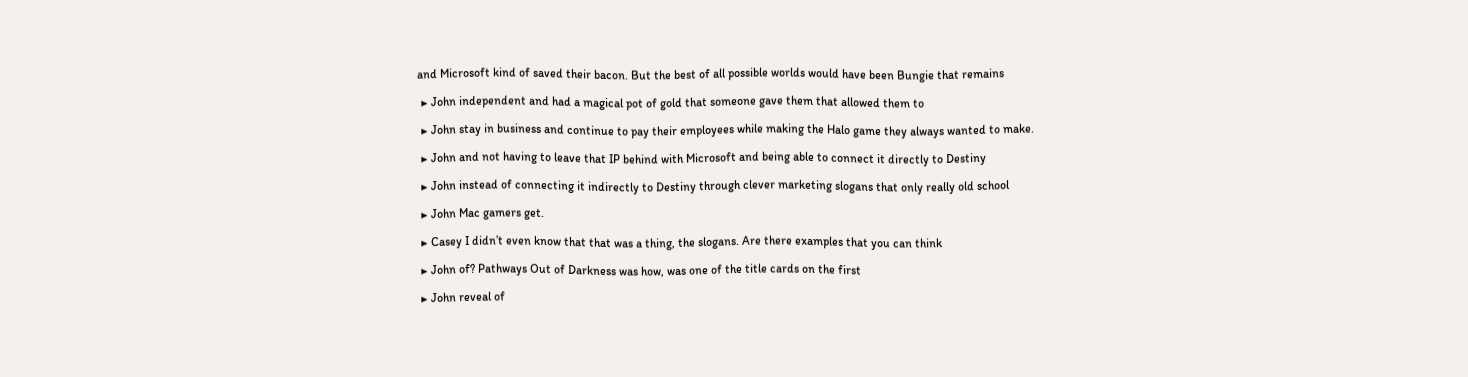and Microsoft kind of saved their bacon. But the best of all possible worlds would have been Bungie that remains

 ▶ John independent and had a magical pot of gold that someone gave them that allowed them to

 ▶ John stay in business and continue to pay their employees while making the Halo game they always wanted to make.

 ▶ John and not having to leave that IP behind with Microsoft and being able to connect it directly to Destiny

 ▶ John instead of connecting it indirectly to Destiny through clever marketing slogans that only really old school

 ▶ John Mac gamers get.

 ▶ Casey I didn’t even know that that was a thing, the slogans. Are there examples that you can think

 ▶ John of? Pathways Out of Darkness was how, was one of the title cards on the first

 ▶ John reveal of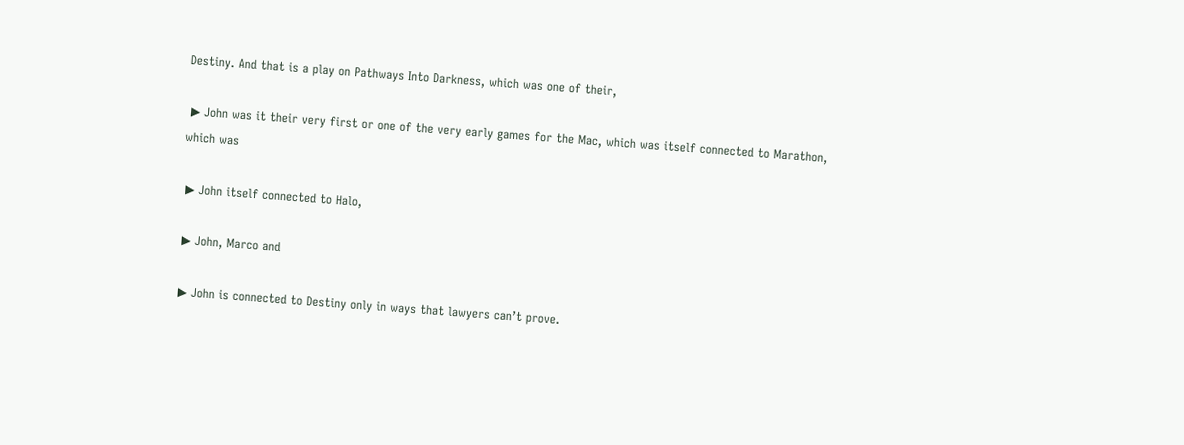Destiny. And that is a play on Pathways Into Darkness, which was one of their,

 ▶ John was it their very first or one of the very early games for the Mac, which was itself connected to Marathon, which was

 ▶ John itself connected to Halo,

 ▶ John, Marco and

 ▶ John is connected to Destiny only in ways that lawyers can’t prove.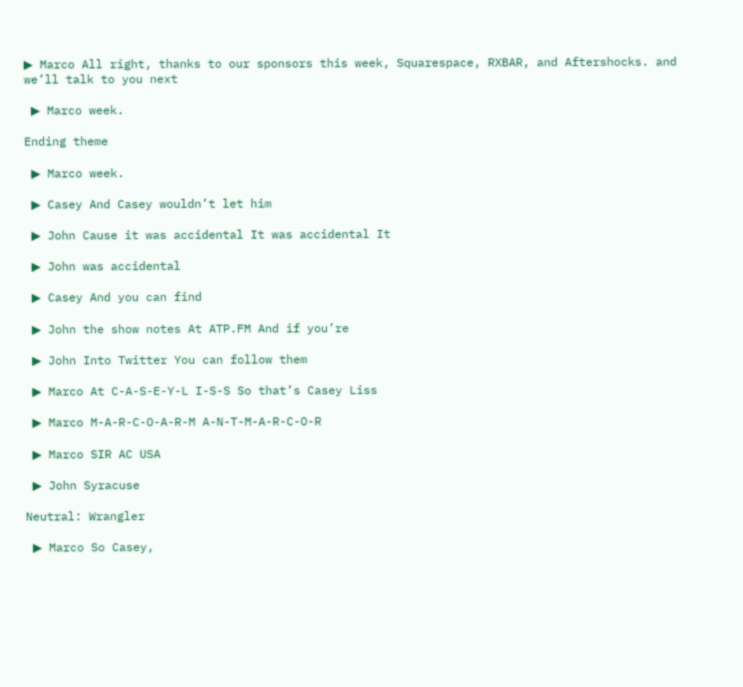▶ Marco All right, thanks to our sponsors this week, Squarespace, RXBAR, and Aftershocks. and we’ll talk to you next

 ▶ Marco week.

Ending theme

 ▶ Marco week.

 ▶ Casey And Casey wouldn’t let him

 ▶ John Cause it was accidental It was accidental It

 ▶ John was accidental

 ▶ Casey And you can find

 ▶ John the show notes At ATP.FM And if you’re

 ▶ John Into Twitter You can follow them

 ▶ Marco At C-A-S-E-Y-L I-S-S So that’s Casey Liss

 ▶ Marco M-A-R-C-O-A-R-M A-N-T-M-A-R-C-O-R

 ▶ Marco SIR AC USA

 ▶ John Syracuse

Neutral: Wrangler

 ▶ Marco So Casey,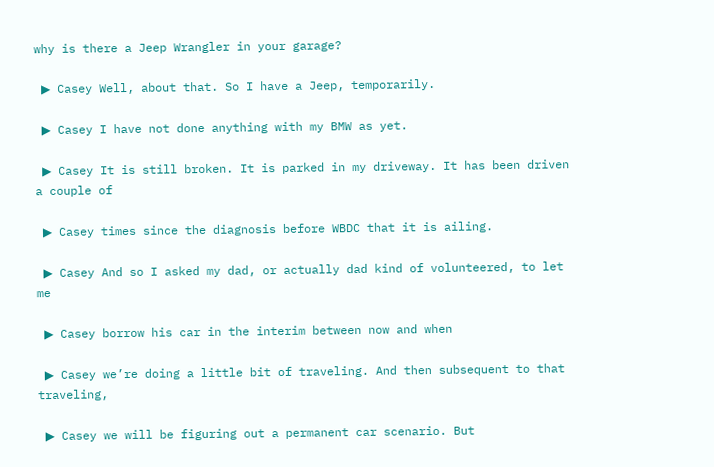why is there a Jeep Wrangler in your garage?

 ▶ Casey Well, about that. So I have a Jeep, temporarily.

 ▶ Casey I have not done anything with my BMW as yet.

 ▶ Casey It is still broken. It is parked in my driveway. It has been driven a couple of

 ▶ Casey times since the diagnosis before WBDC that it is ailing.

 ▶ Casey And so I asked my dad, or actually dad kind of volunteered, to let me

 ▶ Casey borrow his car in the interim between now and when

 ▶ Casey we’re doing a little bit of traveling. And then subsequent to that traveling,

 ▶ Casey we will be figuring out a permanent car scenario. But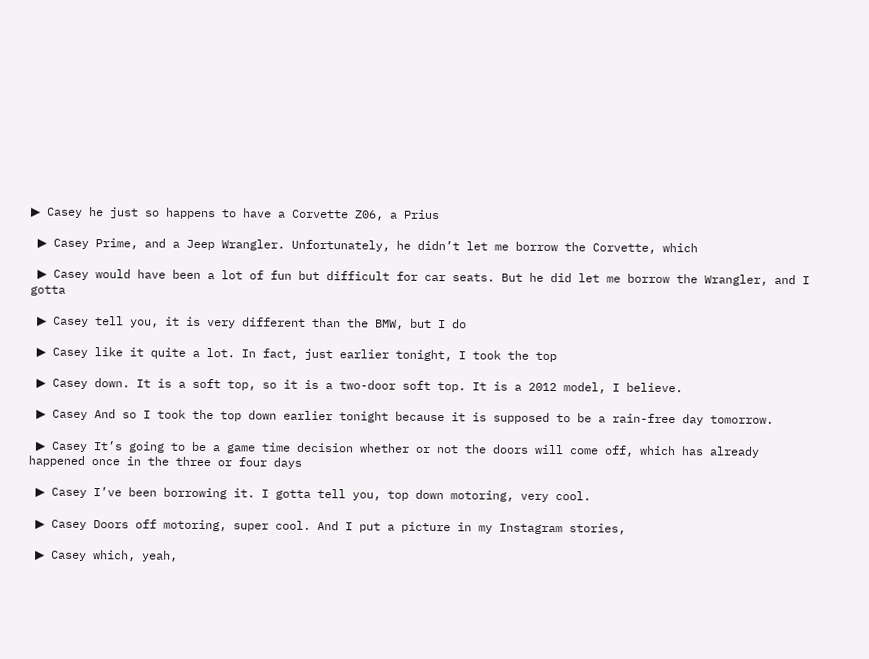▶ Casey he just so happens to have a Corvette Z06, a Prius

 ▶ Casey Prime, and a Jeep Wrangler. Unfortunately, he didn’t let me borrow the Corvette, which

 ▶ Casey would have been a lot of fun but difficult for car seats. But he did let me borrow the Wrangler, and I gotta

 ▶ Casey tell you, it is very different than the BMW, but I do

 ▶ Casey like it quite a lot. In fact, just earlier tonight, I took the top

 ▶ Casey down. It is a soft top, so it is a two-door soft top. It is a 2012 model, I believe.

 ▶ Casey And so I took the top down earlier tonight because it is supposed to be a rain-free day tomorrow.

 ▶ Casey It’s going to be a game time decision whether or not the doors will come off, which has already happened once in the three or four days

 ▶ Casey I’ve been borrowing it. I gotta tell you, top down motoring, very cool.

 ▶ Casey Doors off motoring, super cool. And I put a picture in my Instagram stories,

 ▶ Casey which, yeah,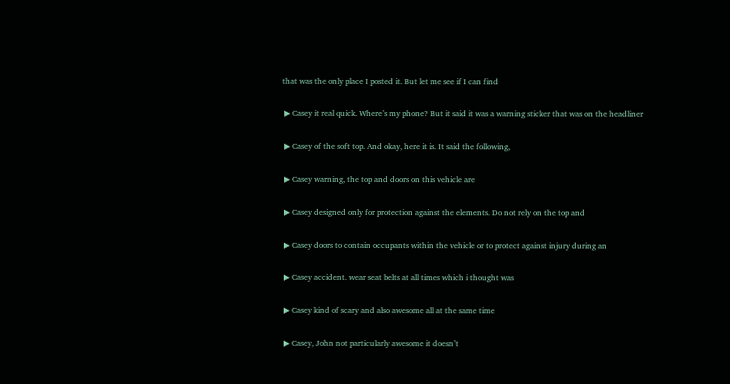that was the only place I posted it. But let me see if I can find

 ▶ Casey it real quick. Where’s my phone? But it said it was a warning sticker that was on the headliner

 ▶ Casey of the soft top. And okay, here it is. It said the following,

 ▶ Casey warning, the top and doors on this vehicle are

 ▶ Casey designed only for protection against the elements. Do not rely on the top and

 ▶ Casey doors to contain occupants within the vehicle or to protect against injury during an

 ▶ Casey accident. wear seat belts at all times which i thought was

 ▶ Casey kind of scary and also awesome all at the same time

 ▶ Casey, John not particularly awesome it doesn’t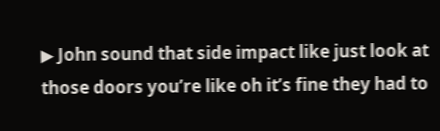▶ John sound that side impact like just look at those doors you’re like oh it’s fine they had to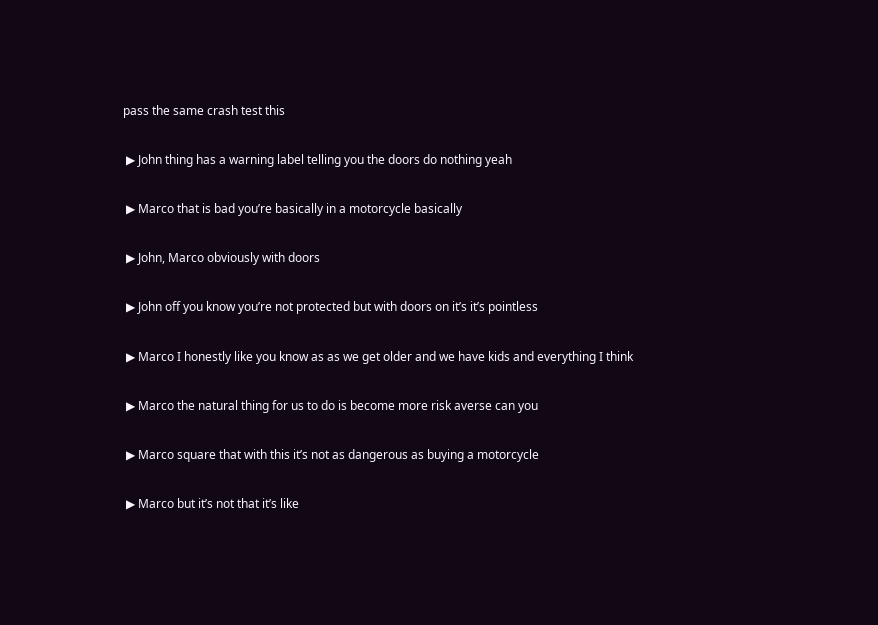pass the same crash test this

 ▶ John thing has a warning label telling you the doors do nothing yeah

 ▶ Marco that is bad you’re basically in a motorcycle basically

 ▶ John, Marco obviously with doors

 ▶ John off you know you’re not protected but with doors on it’s it’s pointless

 ▶ Marco I honestly like you know as as we get older and we have kids and everything I think

 ▶ Marco the natural thing for us to do is become more risk averse can you

 ▶ Marco square that with this it’s not as dangerous as buying a motorcycle

 ▶ Marco but it’s not that it’s like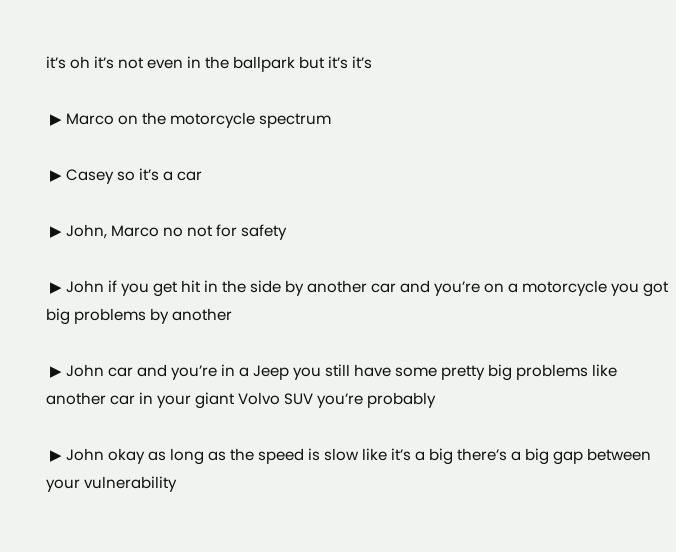it’s oh it’s not even in the ballpark but it’s it’s

 ▶ Marco on the motorcycle spectrum

 ▶ Casey so it’s a car

 ▶ John, Marco no not for safety

 ▶ John if you get hit in the side by another car and you’re on a motorcycle you got big problems by another

 ▶ John car and you’re in a Jeep you still have some pretty big problems like another car in your giant Volvo SUV you’re probably

 ▶ John okay as long as the speed is slow like it’s a big there’s a big gap between your vulnerability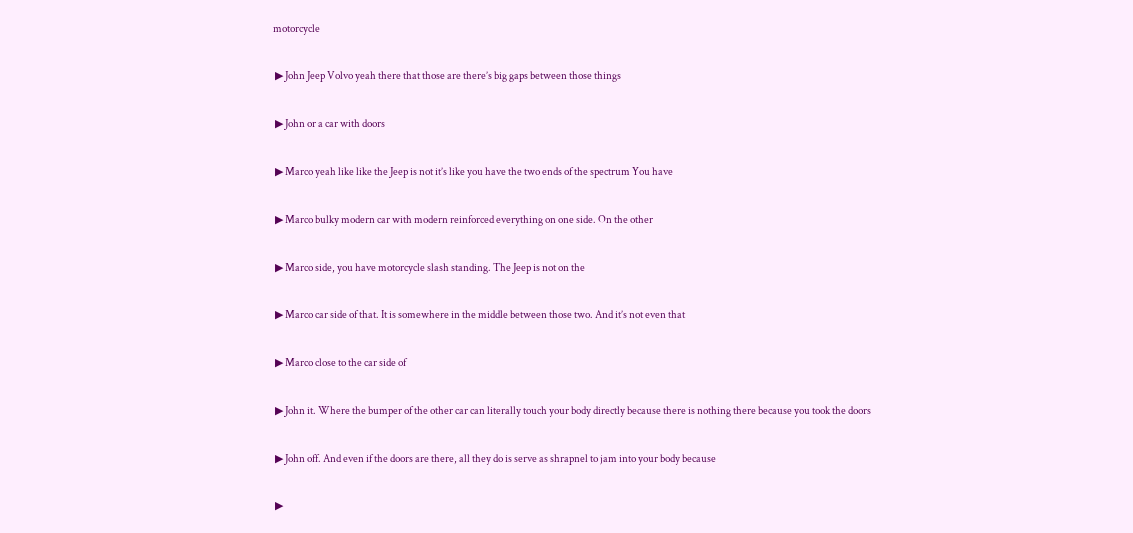motorcycle

 ▶ John Jeep Volvo yeah there that those are there’s big gaps between those things

 ▶ John or a car with doors

 ▶ Marco yeah like like the Jeep is not it’s like you have the two ends of the spectrum You have

 ▶ Marco bulky modern car with modern reinforced everything on one side. On the other

 ▶ Marco side, you have motorcycle slash standing. The Jeep is not on the

 ▶ Marco car side of that. It is somewhere in the middle between those two. And it’s not even that

 ▶ Marco close to the car side of

 ▶ John it. Where the bumper of the other car can literally touch your body directly because there is nothing there because you took the doors

 ▶ John off. And even if the doors are there, all they do is serve as shrapnel to jam into your body because

 ▶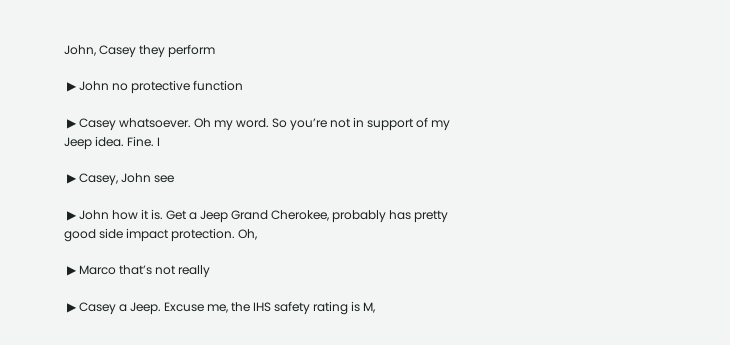John, Casey they perform

 ▶ John no protective function

 ▶ Casey whatsoever. Oh my word. So you’re not in support of my Jeep idea. Fine. I

 ▶ Casey, John see

 ▶ John how it is. Get a Jeep Grand Cherokee, probably has pretty good side impact protection. Oh,

 ▶ Marco that’s not really

 ▶ Casey a Jeep. Excuse me, the IHS safety rating is M,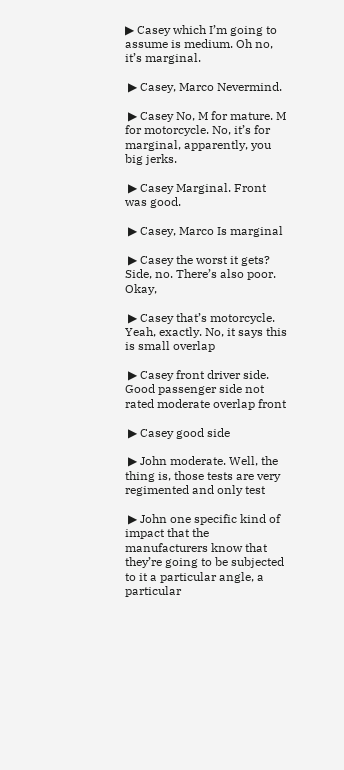▶ Casey which I’m going to assume is medium. Oh no, it’s marginal.

 ▶ Casey, Marco Nevermind.

 ▶ Casey No, M for mature. M for motorcycle. No, it’s for marginal, apparently, you big jerks.

 ▶ Casey Marginal. Front was good.

 ▶ Casey, Marco Is marginal

 ▶ Casey the worst it gets? Side, no. There’s also poor. Okay,

 ▶ Casey that’s motorcycle. Yeah, exactly. No, it says this is small overlap

 ▶ Casey front driver side. Good passenger side not rated moderate overlap front

 ▶ Casey good side

 ▶ John moderate. Well, the thing is, those tests are very regimented and only test

 ▶ John one specific kind of impact that the manufacturers know that they’re going to be subjected to it a particular angle, a particular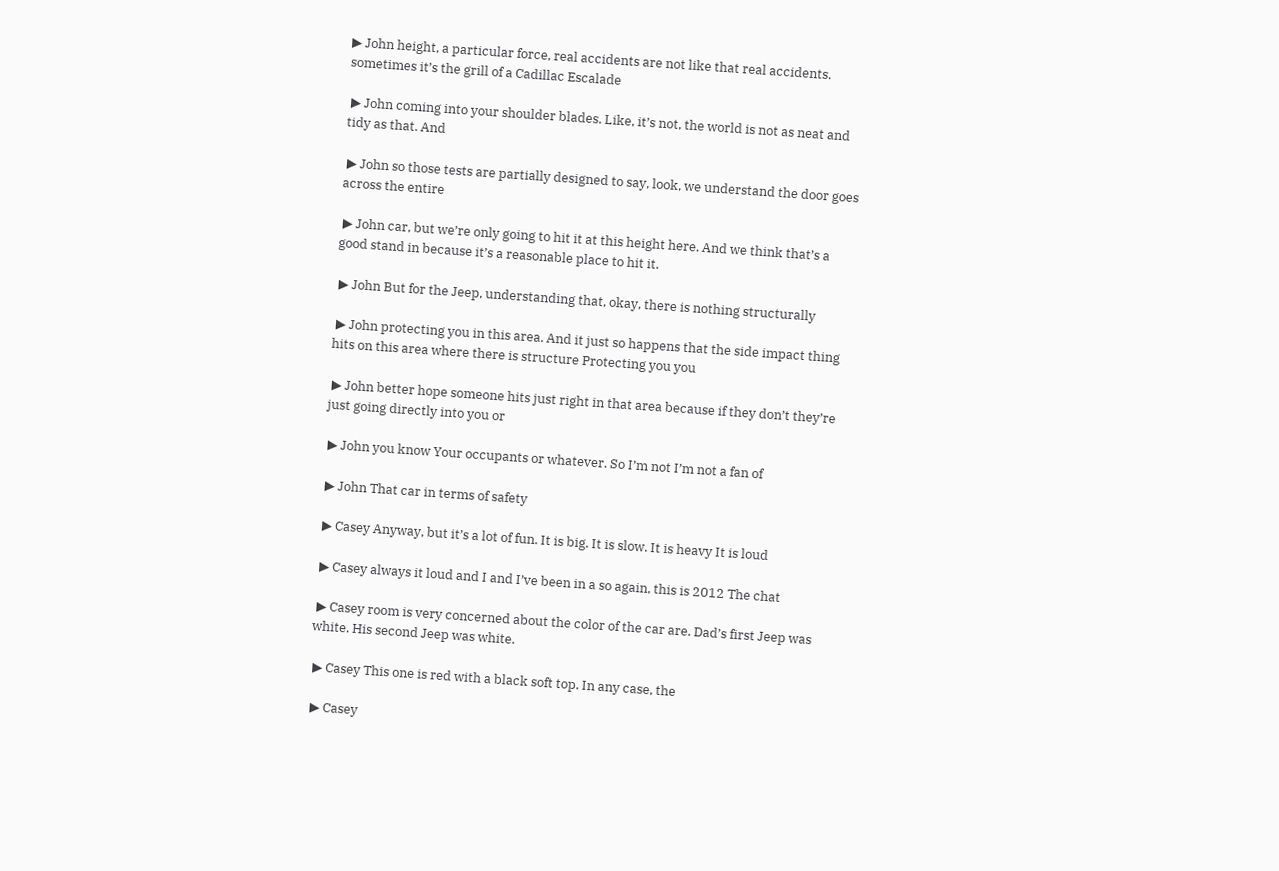▶ John height, a particular force, real accidents are not like that real accidents. sometimes it’s the grill of a Cadillac Escalade

 ▶ John coming into your shoulder blades. Like, it’s not, the world is not as neat and tidy as that. And

 ▶ John so those tests are partially designed to say, look, we understand the door goes across the entire

 ▶ John car, but we’re only going to hit it at this height here. And we think that’s a good stand in because it’s a reasonable place to hit it.

 ▶ John But for the Jeep, understanding that, okay, there is nothing structurally

 ▶ John protecting you in this area. And it just so happens that the side impact thing hits on this area where there is structure Protecting you you

 ▶ John better hope someone hits just right in that area because if they don’t they’re just going directly into you or

 ▶ John you know Your occupants or whatever. So I’m not I’m not a fan of

 ▶ John That car in terms of safety

 ▶ Casey Anyway, but it’s a lot of fun. It is big. It is slow. It is heavy It is loud

 ▶ Casey always it loud and I and I’ve been in a so again, this is 2012 The chat

 ▶ Casey room is very concerned about the color of the car are. Dad’s first Jeep was white. His second Jeep was white.

 ▶ Casey This one is red with a black soft top. In any case, the

 ▶ Casey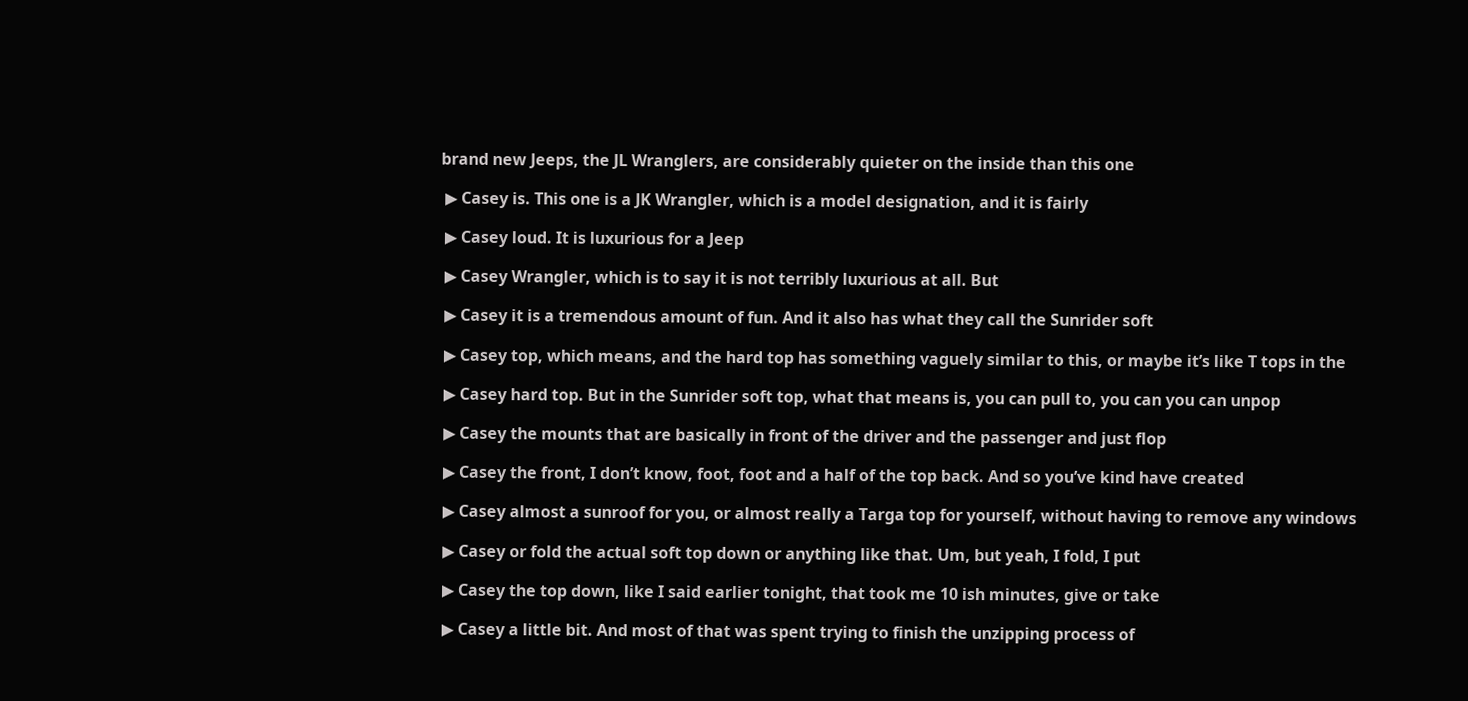brand new Jeeps, the JL Wranglers, are considerably quieter on the inside than this one

 ▶ Casey is. This one is a JK Wrangler, which is a model designation, and it is fairly

 ▶ Casey loud. It is luxurious for a Jeep

 ▶ Casey Wrangler, which is to say it is not terribly luxurious at all. But

 ▶ Casey it is a tremendous amount of fun. And it also has what they call the Sunrider soft

 ▶ Casey top, which means, and the hard top has something vaguely similar to this, or maybe it’s like T tops in the

 ▶ Casey hard top. But in the Sunrider soft top, what that means is, you can pull to, you can you can unpop

 ▶ Casey the mounts that are basically in front of the driver and the passenger and just flop

 ▶ Casey the front, I don’t know, foot, foot and a half of the top back. And so you’ve kind have created

 ▶ Casey almost a sunroof for you, or almost really a Targa top for yourself, without having to remove any windows

 ▶ Casey or fold the actual soft top down or anything like that. Um, but yeah, I fold, I put

 ▶ Casey the top down, like I said earlier tonight, that took me 10 ish minutes, give or take

 ▶ Casey a little bit. And most of that was spent trying to finish the unzipping process of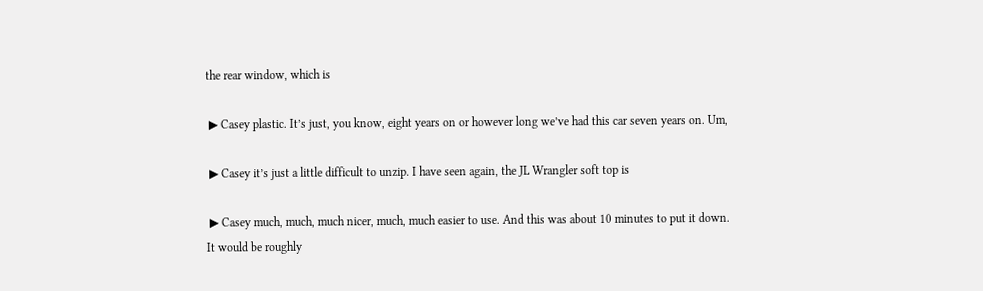the rear window, which is

 ▶ Casey plastic. It’s just, you know, eight years on or however long we’ve had this car seven years on. Um,

 ▶ Casey it’s just a little difficult to unzip. I have seen again, the JL Wrangler soft top is

 ▶ Casey much, much, much nicer, much, much easier to use. And this was about 10 minutes to put it down. It would be roughly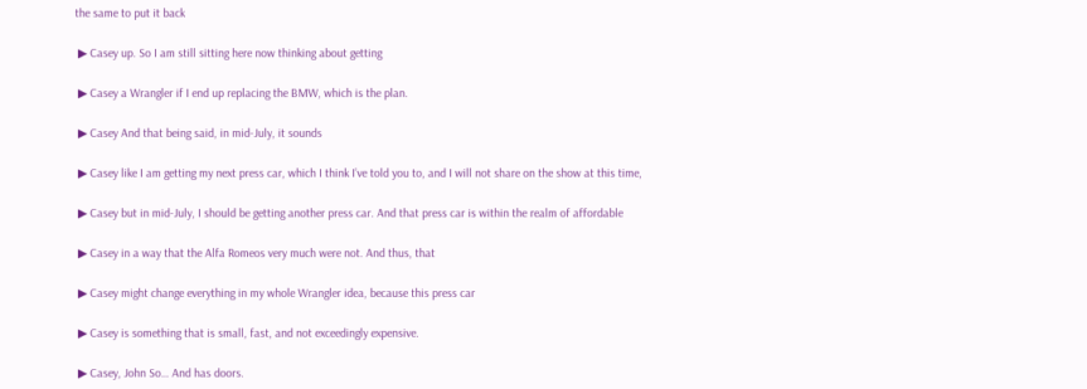the same to put it back

 ▶ Casey up. So I am still sitting here now thinking about getting

 ▶ Casey a Wrangler if I end up replacing the BMW, which is the plan.

 ▶ Casey And that being said, in mid-July, it sounds

 ▶ Casey like I am getting my next press car, which I think I’ve told you to, and I will not share on the show at this time,

 ▶ Casey but in mid-July, I should be getting another press car. And that press car is within the realm of affordable

 ▶ Casey in a way that the Alfa Romeos very much were not. And thus, that

 ▶ Casey might change everything in my whole Wrangler idea, because this press car

 ▶ Casey is something that is small, fast, and not exceedingly expensive.

 ▶ Casey, John So… And has doors.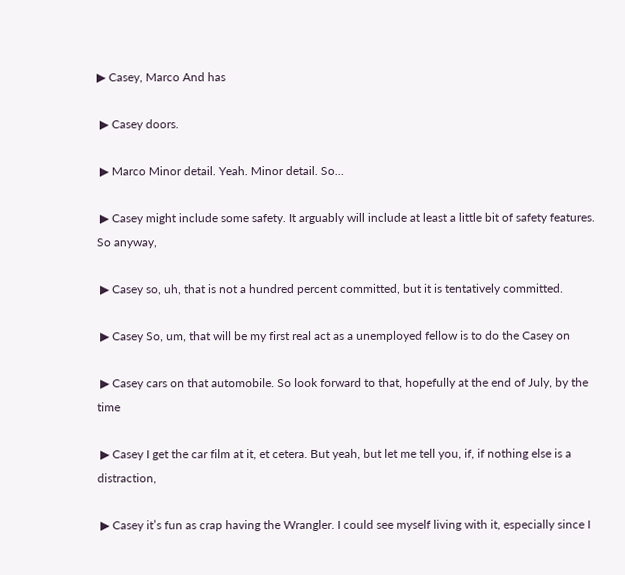▶ Casey, Marco And has

 ▶ Casey doors.

 ▶ Marco Minor detail. Yeah. Minor detail. So…

 ▶ Casey might include some safety. It arguably will include at least a little bit of safety features. So anyway,

 ▶ Casey so, uh, that is not a hundred percent committed, but it is tentatively committed.

 ▶ Casey So, um, that will be my first real act as a unemployed fellow is to do the Casey on

 ▶ Casey cars on that automobile. So look forward to that, hopefully at the end of July, by the time

 ▶ Casey I get the car film at it, et cetera. But yeah, but let me tell you, if, if nothing else is a distraction,

 ▶ Casey it’s fun as crap having the Wrangler. I could see myself living with it, especially since I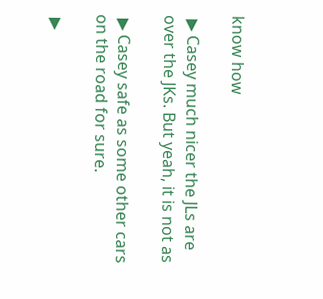know how

 ▶ Casey much nicer the JLs are over the JKs. But yeah, it is not as

 ▶ Casey safe as some other cars on the road for sure.

 ▶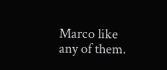Marco like any of them.